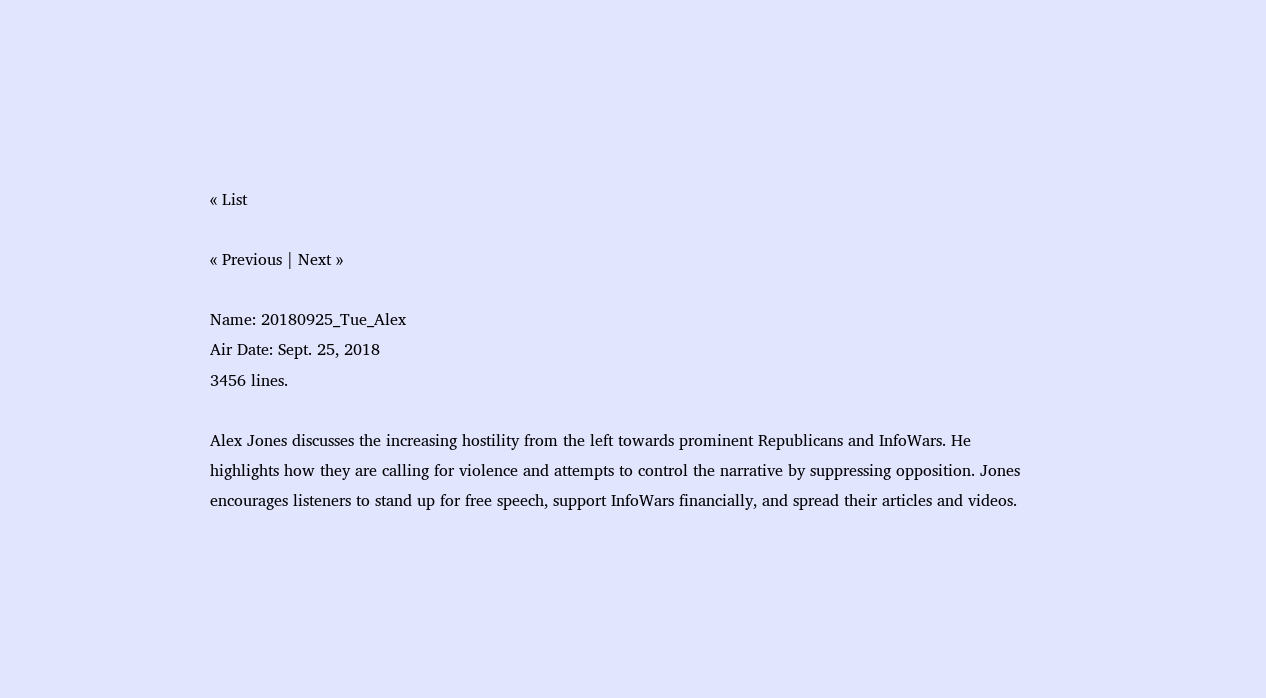« List

« Previous | Next »

Name: 20180925_Tue_Alex
Air Date: Sept. 25, 2018
3456 lines.

Alex Jones discusses the increasing hostility from the left towards prominent Republicans and InfoWars. He highlights how they are calling for violence and attempts to control the narrative by suppressing opposition. Jones encourages listeners to stand up for free speech, support InfoWars financially, and spread their articles and videos.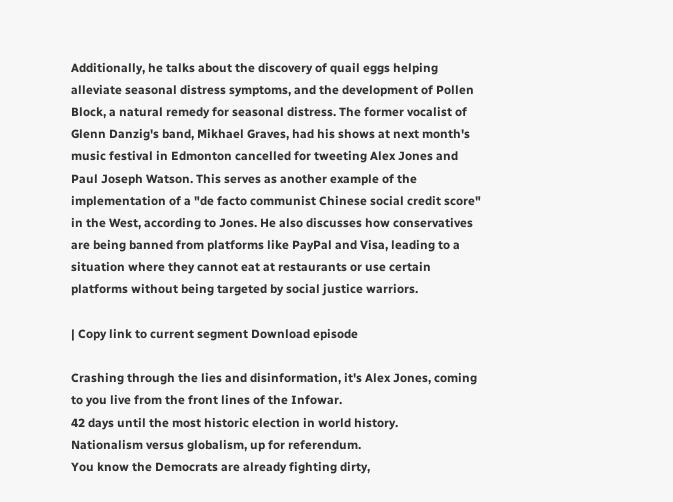Additionally, he talks about the discovery of quail eggs helping alleviate seasonal distress symptoms, and the development of Pollen Block, a natural remedy for seasonal distress. The former vocalist of Glenn Danzig's band, Mikhael Graves, had his shows at next month's music festival in Edmonton cancelled for tweeting Alex Jones and Paul Joseph Watson. This serves as another example of the implementation of a "de facto communist Chinese social credit score" in the West, according to Jones. He also discusses how conservatives are being banned from platforms like PayPal and Visa, leading to a situation where they cannot eat at restaurants or use certain platforms without being targeted by social justice warriors.

| Copy link to current segment Download episode

Crashing through the lies and disinformation, it's Alex Jones, coming to you live from the front lines of the Infowar.
42 days until the most historic election in world history.
Nationalism versus globalism, up for referendum.
You know the Democrats are already fighting dirty,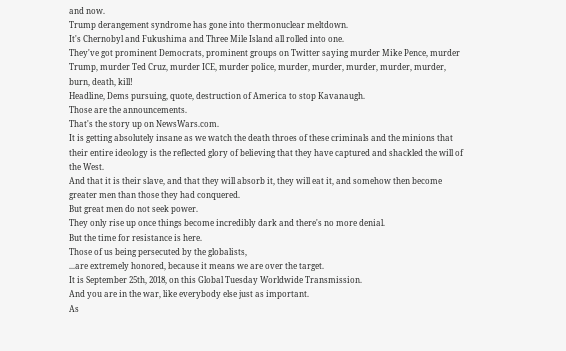and now.
Trump derangement syndrome has gone into thermonuclear meltdown.
It's Chernobyl and Fukushima and Three Mile Island all rolled into one.
They've got prominent Democrats, prominent groups on Twitter saying murder Mike Pence, murder Trump, murder Ted Cruz, murder ICE, murder police, murder, murder, murder, murder, murder, burn, death, kill!
Headline, Dems pursuing, quote, destruction of America to stop Kavanaugh.
Those are the announcements.
That's the story up on NewsWars.com.
It is getting absolutely insane as we watch the death throes of these criminals and the minions that their entire ideology is the reflected glory of believing that they have captured and shackled the will of the West.
And that it is their slave, and that they will absorb it, they will eat it, and somehow then become greater men than those they had conquered.
But great men do not seek power.
They only rise up once things become incredibly dark and there's no more denial.
But the time for resistance is here.
Those of us being persecuted by the globalists,
...are extremely honored, because it means we are over the target.
It is September 25th, 2018, on this Global Tuesday Worldwide Transmission.
And you are in the war, like everybody else just as important.
As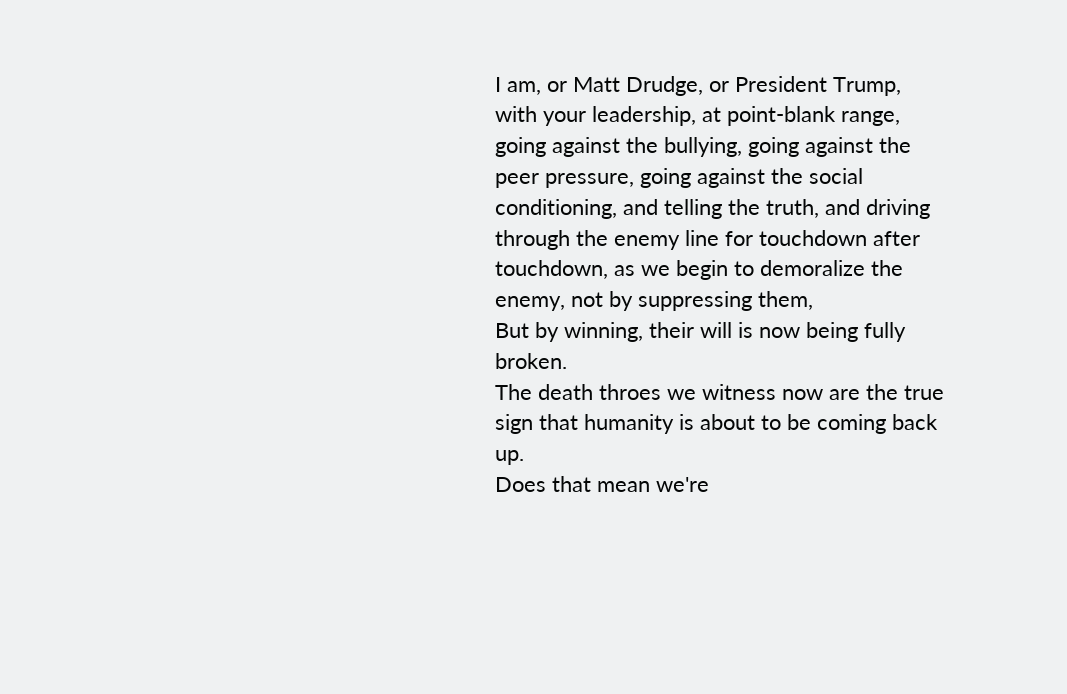I am, or Matt Drudge, or President Trump, with your leadership, at point-blank range, going against the bullying, going against the peer pressure, going against the social conditioning, and telling the truth, and driving through the enemy line for touchdown after touchdown, as we begin to demoralize the enemy, not by suppressing them,
But by winning, their will is now being fully broken.
The death throes we witness now are the true sign that humanity is about to be coming back up.
Does that mean we're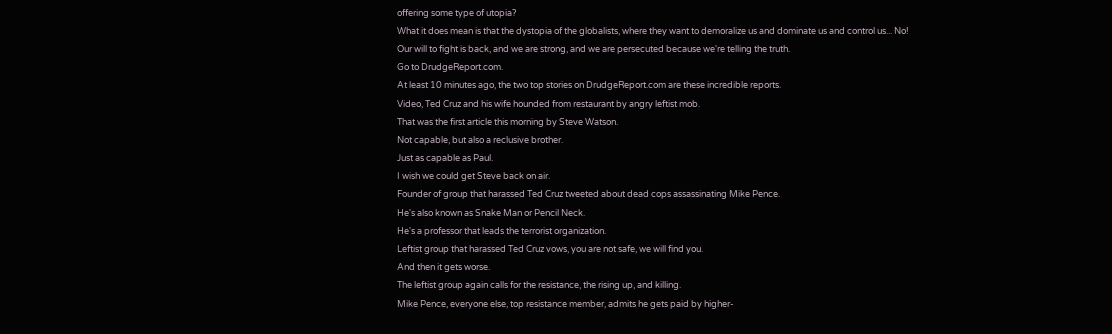offering some type of utopia?
What it does mean is that the dystopia of the globalists, where they want to demoralize us and dominate us and control us... No!
Our will to fight is back, and we are strong, and we are persecuted because we're telling the truth.
Go to DrudgeReport.com.
At least 10 minutes ago, the two top stories on DrudgeReport.com are these incredible reports.
Video, Ted Cruz and his wife hounded from restaurant by angry leftist mob.
That was the first article this morning by Steve Watson.
Not capable, but also a reclusive brother.
Just as capable as Paul.
I wish we could get Steve back on air.
Founder of group that harassed Ted Cruz tweeted about dead cops assassinating Mike Pence.
He's also known as Snake Man or Pencil Neck.
He's a professor that leads the terrorist organization.
Leftist group that harassed Ted Cruz vows, you are not safe, we will find you.
And then it gets worse.
The leftist group again calls for the resistance, the rising up, and killing.
Mike Pence, everyone else, top resistance member, admits he gets paid by higher-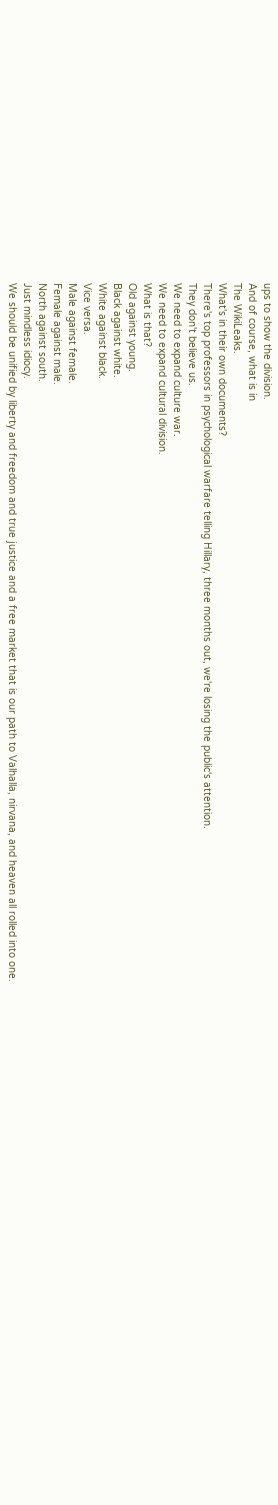ups to show the division.
And of course, what is in
The WikiLeaks.
What's in their own documents?
There's top professors in psychological warfare telling Hillary, three months out, we're losing the public's attention.
They don't believe us.
We need to expand culture war.
We need to expand cultural division.
What is that?
Old against young.
Black against white.
White against black.
Vice versa.
Male against female.
Female against male.
North against south.
Just mindless idiocy.
We should be unified by liberty and freedom and true justice and a free market that is our path to Valhalla, nirvana, and heaven all rolled into one.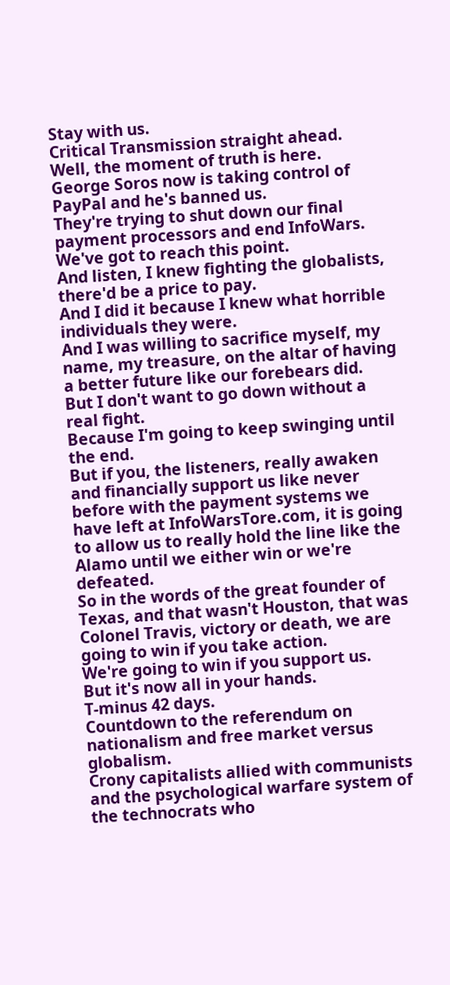Stay with us.
Critical Transmission straight ahead.
Well, the moment of truth is here.
George Soros now is taking control of PayPal and he's banned us.
They're trying to shut down our final payment processors and end InfoWars.
We've got to reach this point.
And listen, I knew fighting the globalists, there'd be a price to pay.
And I did it because I knew what horrible individuals they were.
And I was willing to sacrifice myself, my name, my treasure, on the altar of having a better future like our forebears did.
But I don't want to go down without a real fight.
Because I'm going to keep swinging until the end.
But if you, the listeners, really awaken and financially support us like never before with the payment systems we have left at InfoWarsTore.com, it is going to allow us to really hold the line like the Alamo until we either win or we're defeated.
So in the words of the great founder of Texas, and that wasn't Houston, that was Colonel Travis, victory or death, we are going to win if you take action.
We're going to win if you support us.
But it's now all in your hands.
T-minus 42 days.
Countdown to the referendum on nationalism and free market versus globalism.
Crony capitalists allied with communists and the psychological warfare system of the technocrats who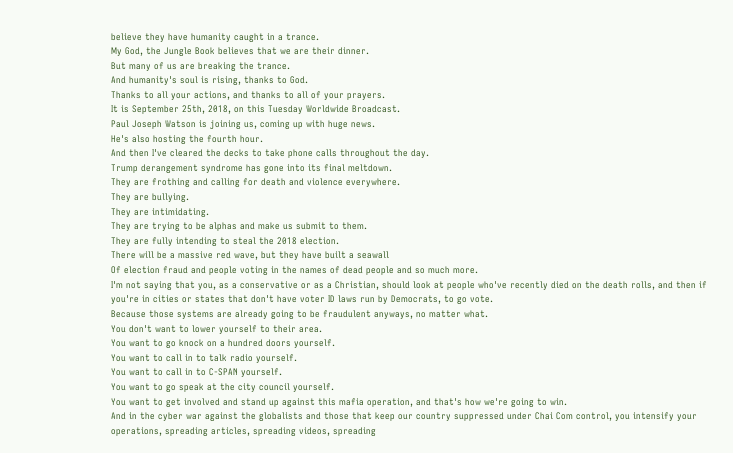believe they have humanity caught in a trance.
My God, the Jungle Book believes that we are their dinner.
But many of us are breaking the trance.
And humanity's soul is rising, thanks to God.
Thanks to all your actions, and thanks to all of your prayers.
It is September 25th, 2018, on this Tuesday Worldwide Broadcast.
Paul Joseph Watson is joining us, coming up with huge news.
He's also hosting the fourth hour.
And then I've cleared the decks to take phone calls throughout the day.
Trump derangement syndrome has gone into its final meltdown.
They are frothing and calling for death and violence everywhere.
They are bullying.
They are intimidating.
They are trying to be alphas and make us submit to them.
They are fully intending to steal the 2018 election.
There will be a massive red wave, but they have built a seawall
Of election fraud and people voting in the names of dead people and so much more.
I'm not saying that you, as a conservative or as a Christian, should look at people who've recently died on the death rolls, and then if you're in cities or states that don't have voter ID laws run by Democrats, to go vote.
Because those systems are already going to be fraudulent anyways, no matter what.
You don't want to lower yourself to their area.
You want to go knock on a hundred doors yourself.
You want to call in to talk radio yourself.
You want to call in to C-SPAN yourself.
You want to go speak at the city council yourself.
You want to get involved and stand up against this mafia operation, and that's how we're going to win.
And in the cyber war against the globalists and those that keep our country suppressed under Chai Com control, you intensify your operations, spreading articles, spreading videos, spreading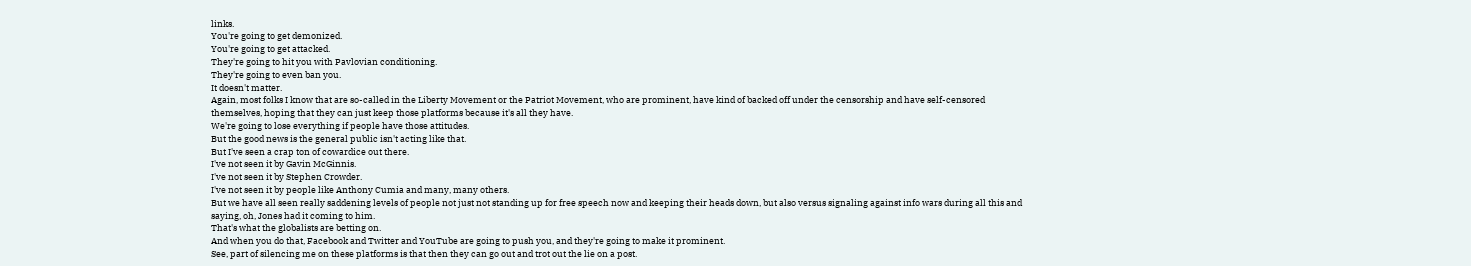links.
You're going to get demonized.
You're going to get attacked.
They're going to hit you with Pavlovian conditioning.
They're going to even ban you.
It doesn't matter.
Again, most folks I know that are so-called in the Liberty Movement or the Patriot Movement, who are prominent, have kind of backed off under the censorship and have self-censored themselves, hoping that they can just keep those platforms because it's all they have.
We're going to lose everything if people have those attitudes.
But the good news is the general public isn't acting like that.
But I've seen a crap ton of cowardice out there.
I've not seen it by Gavin McGinnis.
I've not seen it by Stephen Crowder.
I've not seen it by people like Anthony Cumia and many, many others.
But we have all seen really saddening levels of people not just not standing up for free speech now and keeping their heads down, but also versus signaling against info wars during all this and saying, oh, Jones had it coming to him.
That's what the globalists are betting on.
And when you do that, Facebook and Twitter and YouTube are going to push you, and they're going to make it prominent.
See, part of silencing me on these platforms is that then they can go out and trot out the lie on a post.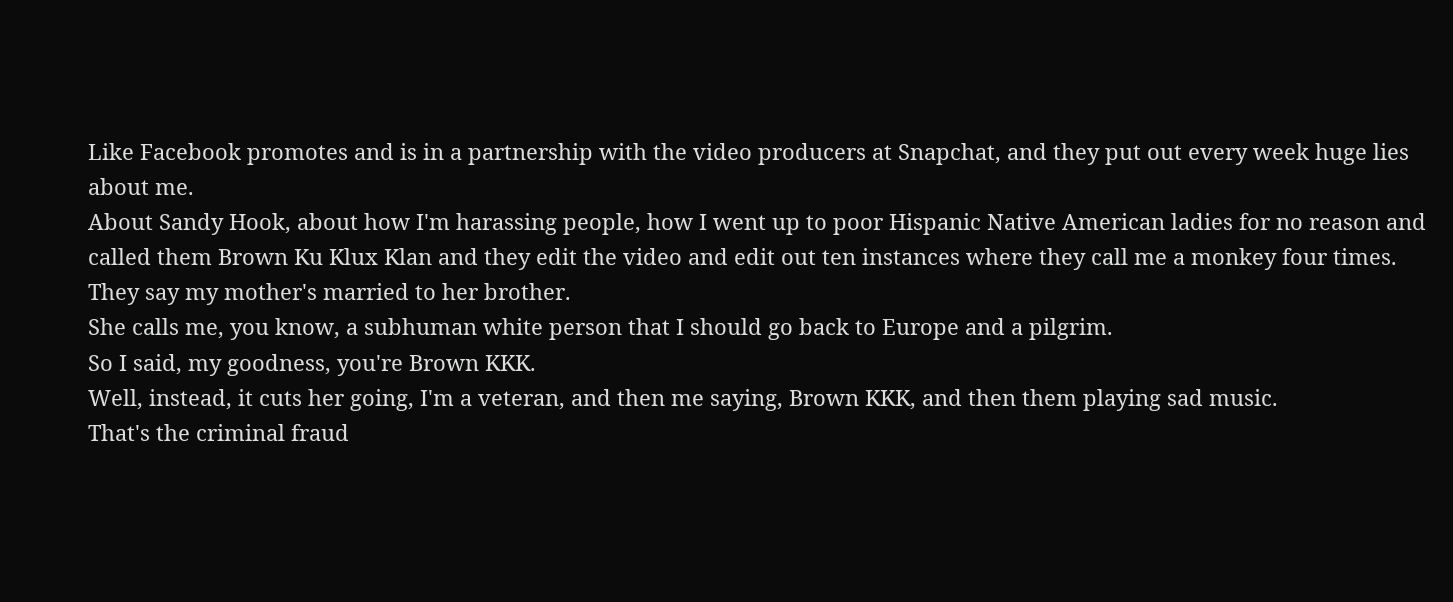Like Facebook promotes and is in a partnership with the video producers at Snapchat, and they put out every week huge lies about me.
About Sandy Hook, about how I'm harassing people, how I went up to poor Hispanic Native American ladies for no reason and called them Brown Ku Klux Klan and they edit the video and edit out ten instances where they call me a monkey four times.
They say my mother's married to her brother.
She calls me, you know, a subhuman white person that I should go back to Europe and a pilgrim.
So I said, my goodness, you're Brown KKK.
Well, instead, it cuts her going, I'm a veteran, and then me saying, Brown KKK, and then them playing sad music.
That's the criminal fraud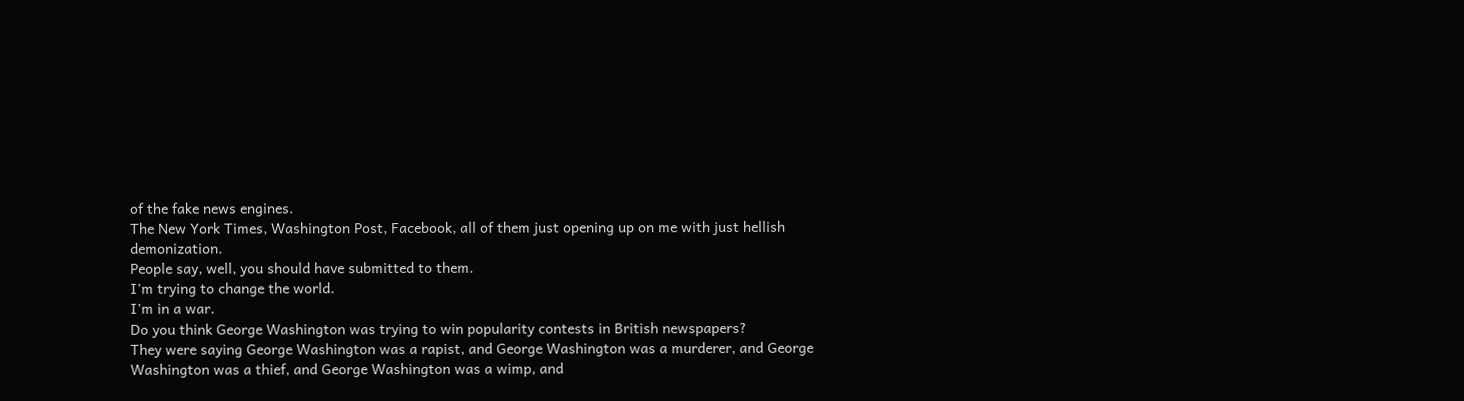of the fake news engines.
The New York Times, Washington Post, Facebook, all of them just opening up on me with just hellish demonization.
People say, well, you should have submitted to them.
I'm trying to change the world.
I'm in a war.
Do you think George Washington was trying to win popularity contests in British newspapers?
They were saying George Washington was a rapist, and George Washington was a murderer, and George Washington was a thief, and George Washington was a wimp, and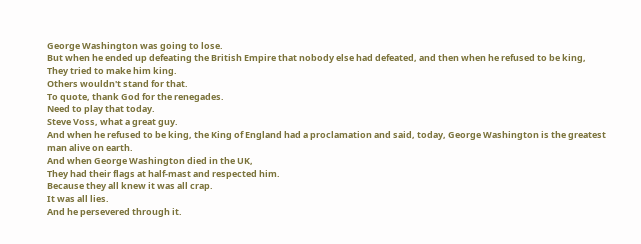George Washington was going to lose.
But when he ended up defeating the British Empire that nobody else had defeated, and then when he refused to be king,
They tried to make him king.
Others wouldn't stand for that.
To quote, thank God for the renegades.
Need to play that today.
Steve Voss, what a great guy.
And when he refused to be king, the King of England had a proclamation and said, today, George Washington is the greatest man alive on earth.
And when George Washington died in the UK,
They had their flags at half-mast and respected him.
Because they all knew it was all crap.
It was all lies.
And he persevered through it.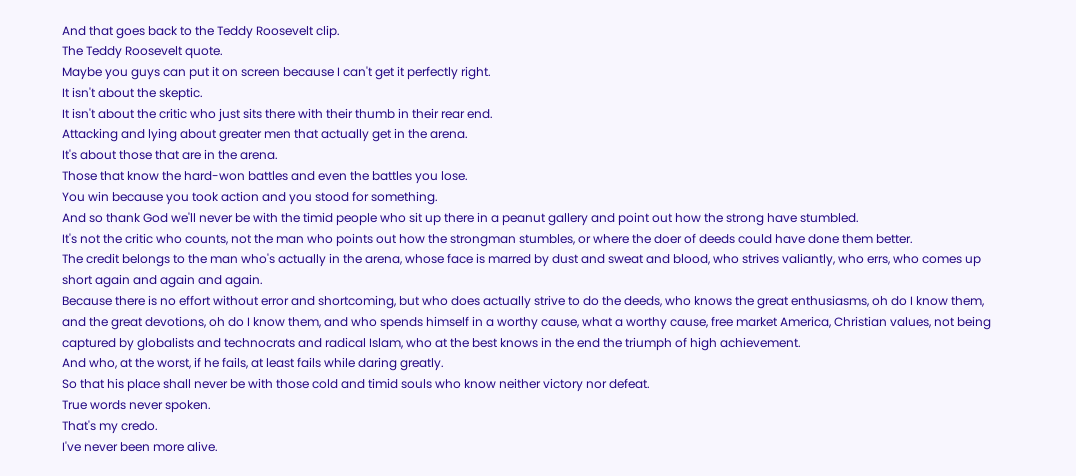And that goes back to the Teddy Roosevelt clip.
The Teddy Roosevelt quote.
Maybe you guys can put it on screen because I can't get it perfectly right.
It isn't about the skeptic.
It isn't about the critic who just sits there with their thumb in their rear end.
Attacking and lying about greater men that actually get in the arena.
It's about those that are in the arena.
Those that know the hard-won battles and even the battles you lose.
You win because you took action and you stood for something.
And so thank God we'll never be with the timid people who sit up there in a peanut gallery and point out how the strong have stumbled.
It's not the critic who counts, not the man who points out how the strongman stumbles, or where the doer of deeds could have done them better.
The credit belongs to the man who's actually in the arena, whose face is marred by dust and sweat and blood, who strives valiantly, who errs, who comes up short again and again and again.
Because there is no effort without error and shortcoming, but who does actually strive to do the deeds, who knows the great enthusiasms, oh do I know them, and the great devotions, oh do I know them, and who spends himself in a worthy cause, what a worthy cause, free market America, Christian values, not being captured by globalists and technocrats and radical Islam, who at the best knows in the end the triumph of high achievement.
And who, at the worst, if he fails, at least fails while daring greatly.
So that his place shall never be with those cold and timid souls who know neither victory nor defeat.
True words never spoken.
That's my credo.
I've never been more alive.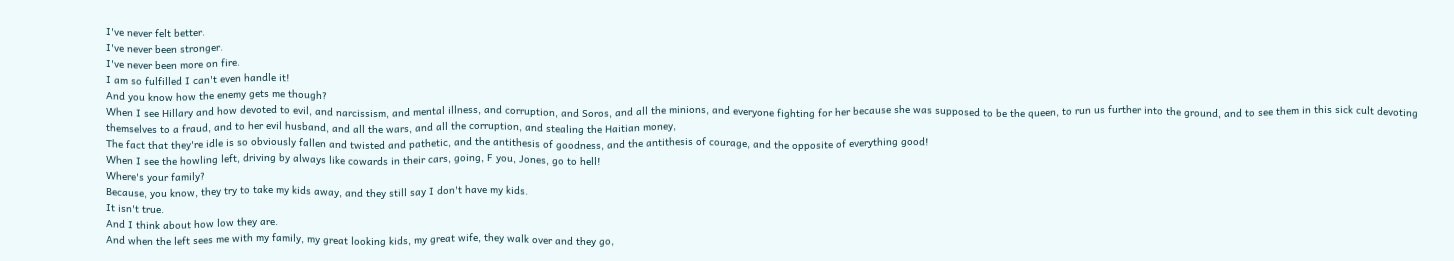I've never felt better.
I've never been stronger.
I've never been more on fire.
I am so fulfilled I can't even handle it!
And you know how the enemy gets me though?
When I see Hillary and how devoted to evil, and narcissism, and mental illness, and corruption, and Soros, and all the minions, and everyone fighting for her because she was supposed to be the queen, to run us further into the ground, and to see them in this sick cult devoting themselves to a fraud, and to her evil husband, and all the wars, and all the corruption, and stealing the Haitian money,
The fact that they're idle is so obviously fallen and twisted and pathetic, and the antithesis of goodness, and the antithesis of courage, and the opposite of everything good!
When I see the howling left, driving by always like cowards in their cars, going, F you, Jones, go to hell!
Where's your family?
Because, you know, they try to take my kids away, and they still say I don't have my kids.
It isn't true.
And I think about how low they are.
And when the left sees me with my family, my great looking kids, my great wife, they walk over and they go,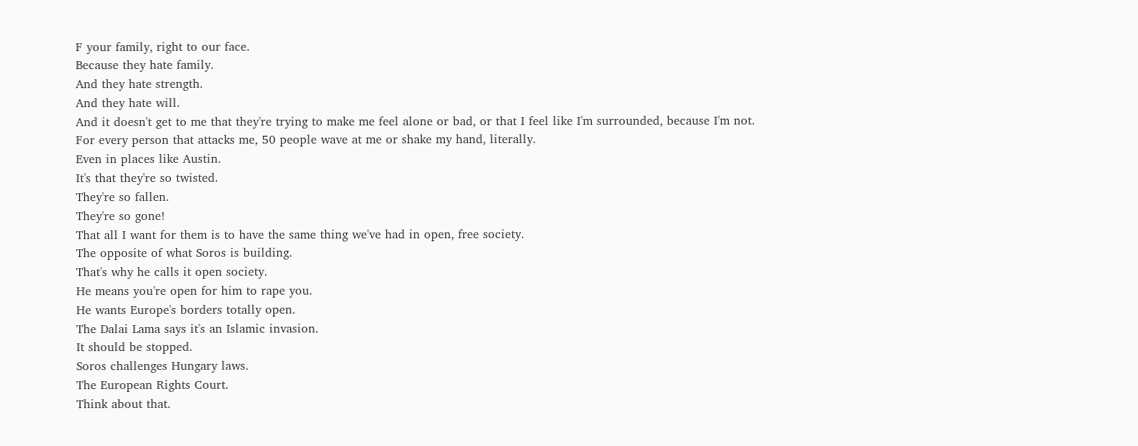F your family, right to our face.
Because they hate family.
And they hate strength.
And they hate will.
And it doesn't get to me that they're trying to make me feel alone or bad, or that I feel like I'm surrounded, because I'm not.
For every person that attacks me, 50 people wave at me or shake my hand, literally.
Even in places like Austin.
It's that they're so twisted.
They're so fallen.
They're so gone!
That all I want for them is to have the same thing we've had in open, free society.
The opposite of what Soros is building.
That's why he calls it open society.
He means you're open for him to rape you.
He wants Europe's borders totally open.
The Dalai Lama says it's an Islamic invasion.
It should be stopped.
Soros challenges Hungary laws.
The European Rights Court.
Think about that.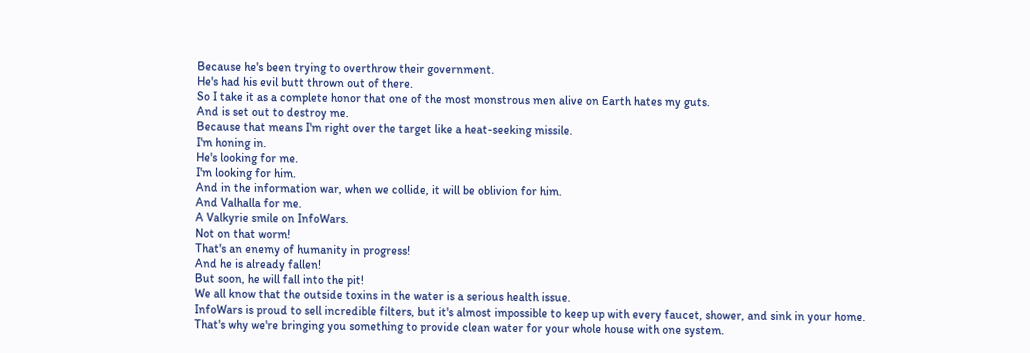Because he's been trying to overthrow their government.
He's had his evil butt thrown out of there.
So I take it as a complete honor that one of the most monstrous men alive on Earth hates my guts.
And is set out to destroy me.
Because that means I'm right over the target like a heat-seeking missile.
I'm honing in.
He's looking for me.
I'm looking for him.
And in the information war, when we collide, it will be oblivion for him.
And Valhalla for me.
A Valkyrie smile on InfoWars.
Not on that worm!
That's an enemy of humanity in progress!
And he is already fallen!
But soon, he will fall into the pit!
We all know that the outside toxins in the water is a serious health issue.
InfoWars is proud to sell incredible filters, but it's almost impossible to keep up with every faucet, shower, and sink in your home.
That's why we're bringing you something to provide clean water for your whole house with one system.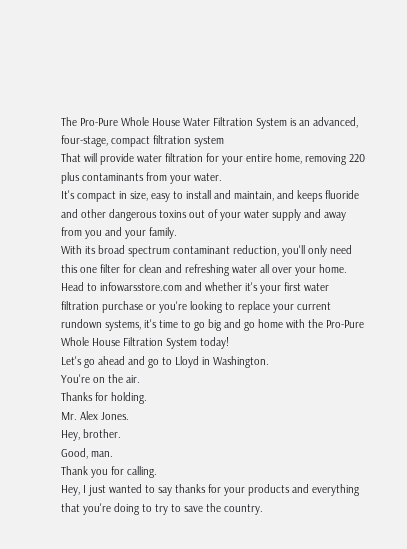The Pro-Pure Whole House Water Filtration System is an advanced, four-stage, compact filtration system
That will provide water filtration for your entire home, removing 220 plus contaminants from your water.
It's compact in size, easy to install and maintain, and keeps fluoride and other dangerous toxins out of your water supply and away from you and your family.
With its broad spectrum contaminant reduction, you'll only need this one filter for clean and refreshing water all over your home.
Head to infowarsstore.com and whether it's your first water filtration purchase or you're looking to replace your current rundown systems, it's time to go big and go home with the Pro-Pure Whole House Filtration System today!
Let's go ahead and go to Lloyd in Washington.
You're on the air.
Thanks for holding.
Mr. Alex Jones.
Hey, brother.
Good, man.
Thank you for calling.
Hey, I just wanted to say thanks for your products and everything that you're doing to try to save the country.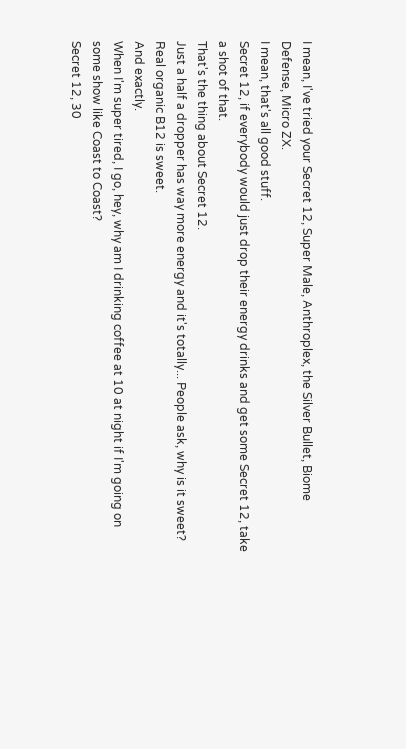I mean, I've tried your Secret 12, Super Male, Anthroplex, the Silver Bullet, Biome Defense, Micro ZX.
I mean, that's all good stuff.
Secret 12, if everybody would just drop their energy drinks and get some Secret 12, take a shot of that.
That's the thing about Secret 12.
Just a half a dropper has way more energy and it's totally... People ask, why is it sweet?
Real organic B12 is sweet.
And exactly.
When I'm super tired, I go, hey, why am I drinking coffee at 10 at night if I'm going on some show like Coast to Coast?
Secret 12, 30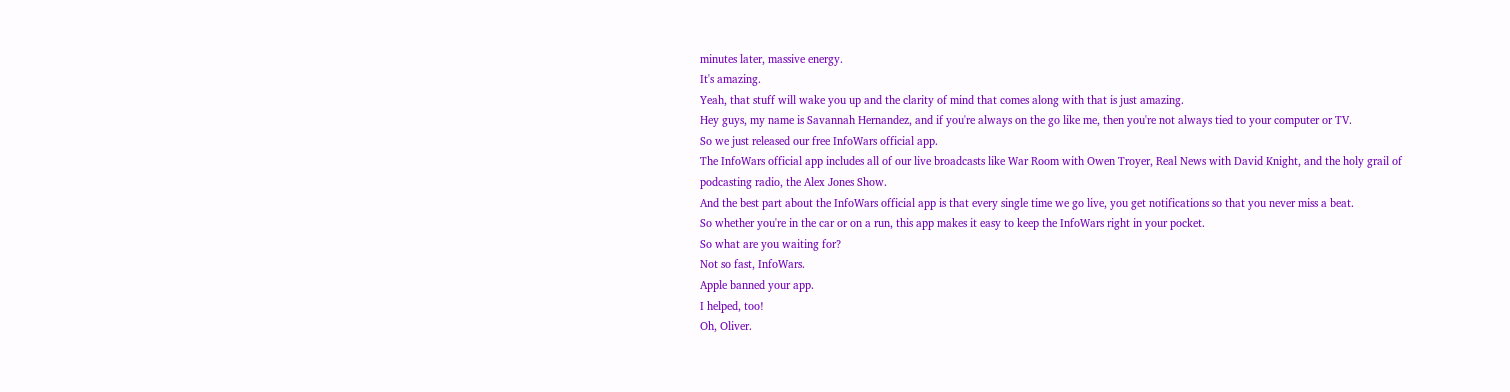minutes later, massive energy.
It's amazing.
Yeah, that stuff will wake you up and the clarity of mind that comes along with that is just amazing.
Hey guys, my name is Savannah Hernandez, and if you're always on the go like me, then you're not always tied to your computer or TV.
So we just released our free InfoWars official app.
The InfoWars official app includes all of our live broadcasts like War Room with Owen Troyer, Real News with David Knight, and the holy grail of podcasting radio, the Alex Jones Show.
And the best part about the InfoWars official app is that every single time we go live, you get notifications so that you never miss a beat.
So whether you're in the car or on a run, this app makes it easy to keep the InfoWars right in your pocket.
So what are you waiting for?
Not so fast, InfoWars.
Apple banned your app.
I helped, too!
Oh, Oliver.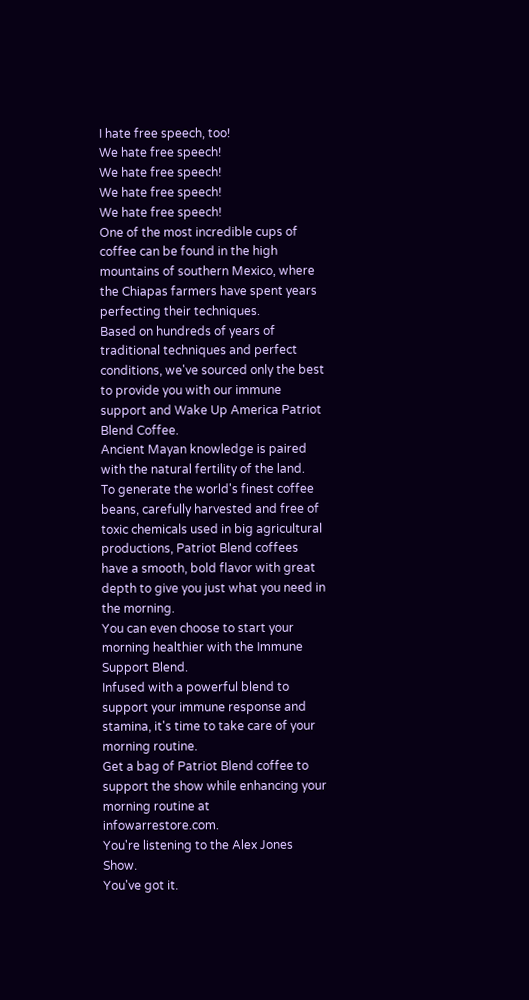I hate free speech, too!
We hate free speech!
We hate free speech!
We hate free speech!
We hate free speech!
One of the most incredible cups of coffee can be found in the high mountains of southern Mexico, where the Chiapas farmers have spent years perfecting their techniques.
Based on hundreds of years of traditional techniques and perfect conditions, we've sourced only the best to provide you with our immune support and Wake Up America Patriot Blend Coffee.
Ancient Mayan knowledge is paired with the natural fertility of the land.
To generate the world's finest coffee beans, carefully harvested and free of toxic chemicals used in big agricultural productions, Patriot Blend coffees have a smooth, bold flavor with great depth to give you just what you need in the morning.
You can even choose to start your morning healthier with the Immune Support Blend.
Infused with a powerful blend to support your immune response and stamina, it's time to take care of your morning routine.
Get a bag of Patriot Blend coffee to support the show while enhancing your morning routine at infowarrestore.com.
You're listening to the Alex Jones Show.
You've got it.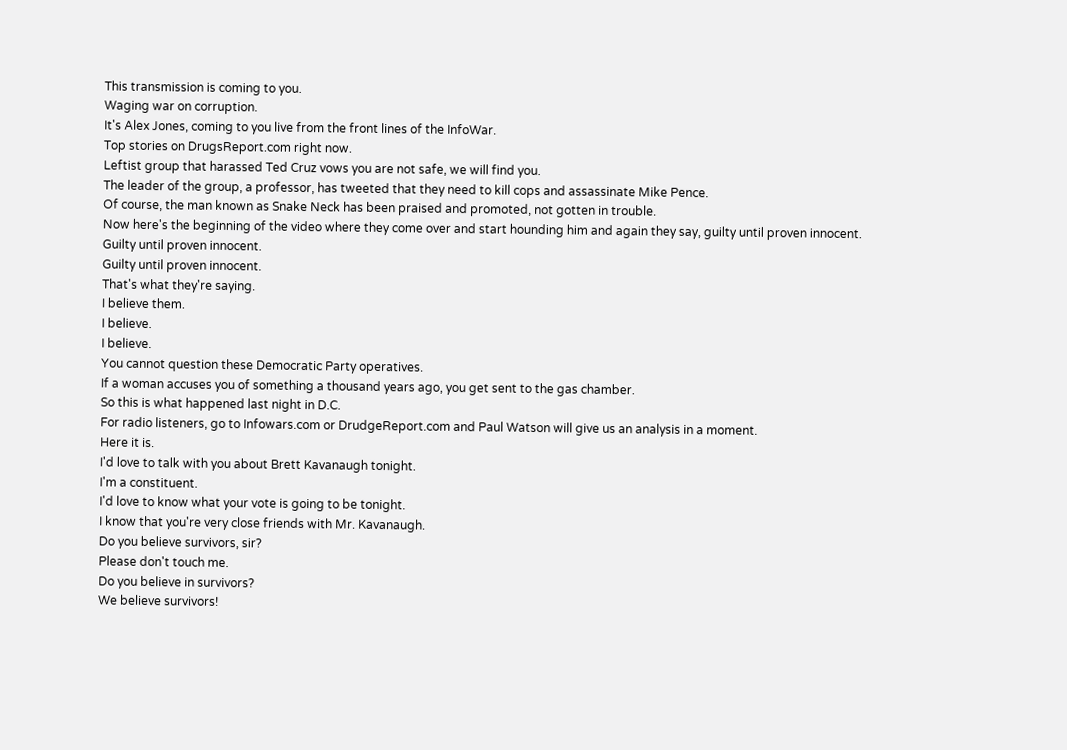This transmission is coming to you.
Waging war on corruption.
It's Alex Jones, coming to you live from the front lines of the InfoWar.
Top stories on DrugsReport.com right now.
Leftist group that harassed Ted Cruz vows you are not safe, we will find you.
The leader of the group, a professor, has tweeted that they need to kill cops and assassinate Mike Pence.
Of course, the man known as Snake Neck has been praised and promoted, not gotten in trouble.
Now here's the beginning of the video where they come over and start hounding him and again they say, guilty until proven innocent.
Guilty until proven innocent.
Guilty until proven innocent.
That's what they're saying.
I believe them.
I believe.
I believe.
You cannot question these Democratic Party operatives.
If a woman accuses you of something a thousand years ago, you get sent to the gas chamber.
So this is what happened last night in D.C.
For radio listeners, go to Infowars.com or DrudgeReport.com and Paul Watson will give us an analysis in a moment.
Here it is.
I'd love to talk with you about Brett Kavanaugh tonight.
I'm a constituent.
I'd love to know what your vote is going to be tonight.
I know that you're very close friends with Mr. Kavanaugh.
Do you believe survivors, sir?
Please don't touch me.
Do you believe in survivors?
We believe survivors!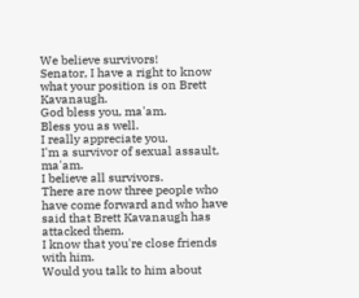We believe survivors!
Senator, I have a right to know what your position is on Brett Kavanaugh.
God bless you, ma'am.
Bless you as well.
I really appreciate you.
I'm a survivor of sexual assault, ma'am.
I believe all survivors.
There are now three people who have come forward and who have said that Brett Kavanaugh has attacked them.
I know that you're close friends with him.
Would you talk to him about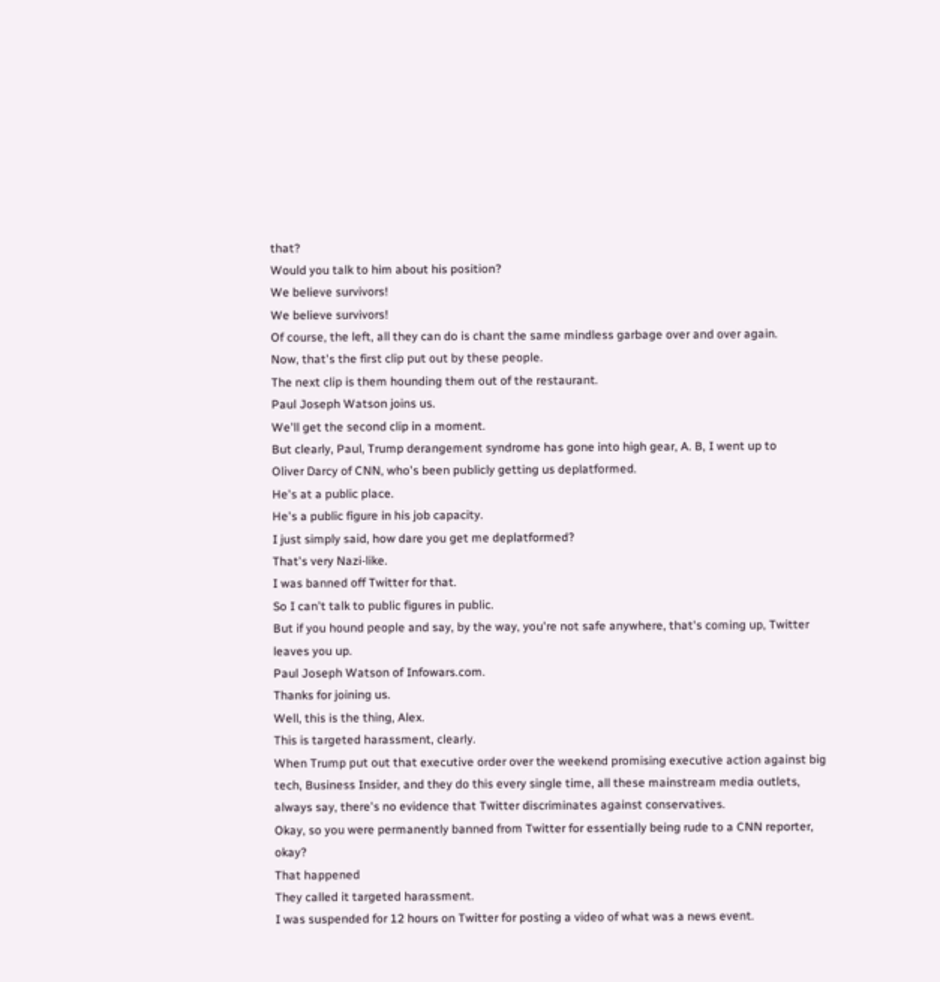that?
Would you talk to him about his position?
We believe survivors!
We believe survivors!
Of course, the left, all they can do is chant the same mindless garbage over and over again.
Now, that's the first clip put out by these people.
The next clip is them hounding them out of the restaurant.
Paul Joseph Watson joins us.
We'll get the second clip in a moment.
But clearly, Paul, Trump derangement syndrome has gone into high gear, A. B, I went up to
Oliver Darcy of CNN, who's been publicly getting us deplatformed.
He's at a public place.
He's a public figure in his job capacity.
I just simply said, how dare you get me deplatformed?
That's very Nazi-like.
I was banned off Twitter for that.
So I can't talk to public figures in public.
But if you hound people and say, by the way, you're not safe anywhere, that's coming up, Twitter leaves you up.
Paul Joseph Watson of Infowars.com.
Thanks for joining us.
Well, this is the thing, Alex.
This is targeted harassment, clearly.
When Trump put out that executive order over the weekend promising executive action against big tech, Business Insider, and they do this every single time, all these mainstream media outlets, always say, there's no evidence that Twitter discriminates against conservatives.
Okay, so you were permanently banned from Twitter for essentially being rude to a CNN reporter, okay?
That happened
They called it targeted harassment.
I was suspended for 12 hours on Twitter for posting a video of what was a news event.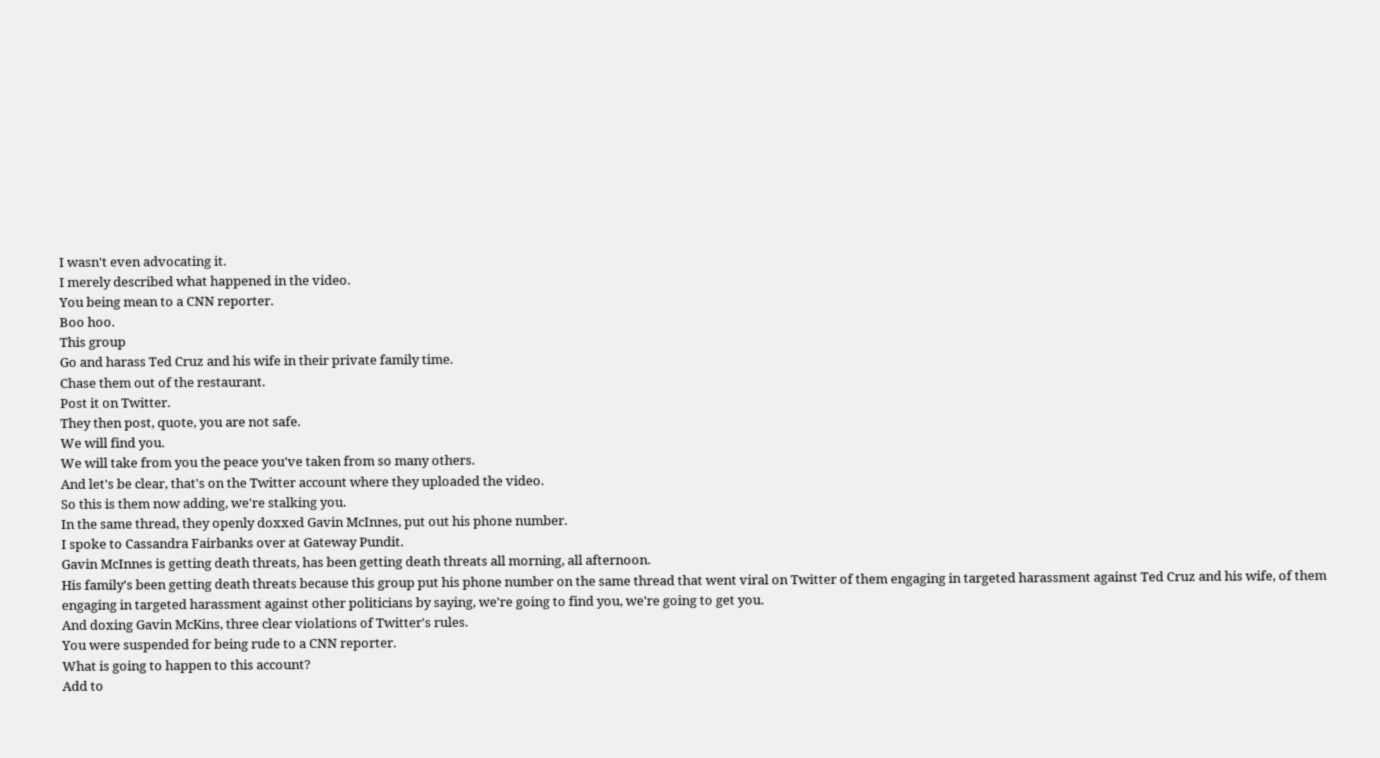I wasn't even advocating it.
I merely described what happened in the video.
You being mean to a CNN reporter.
Boo hoo.
This group
Go and harass Ted Cruz and his wife in their private family time.
Chase them out of the restaurant.
Post it on Twitter.
They then post, quote, you are not safe.
We will find you.
We will take from you the peace you've taken from so many others.
And let's be clear, that's on the Twitter account where they uploaded the video.
So this is them now adding, we're stalking you.
In the same thread, they openly doxxed Gavin McInnes, put out his phone number.
I spoke to Cassandra Fairbanks over at Gateway Pundit.
Gavin McInnes is getting death threats, has been getting death threats all morning, all afternoon.
His family's been getting death threats because this group put his phone number on the same thread that went viral on Twitter of them engaging in targeted harassment against Ted Cruz and his wife, of them engaging in targeted harassment against other politicians by saying, we're going to find you, we're going to get you.
And doxing Gavin McKins, three clear violations of Twitter's rules.
You were suspended for being rude to a CNN reporter.
What is going to happen to this account?
Add to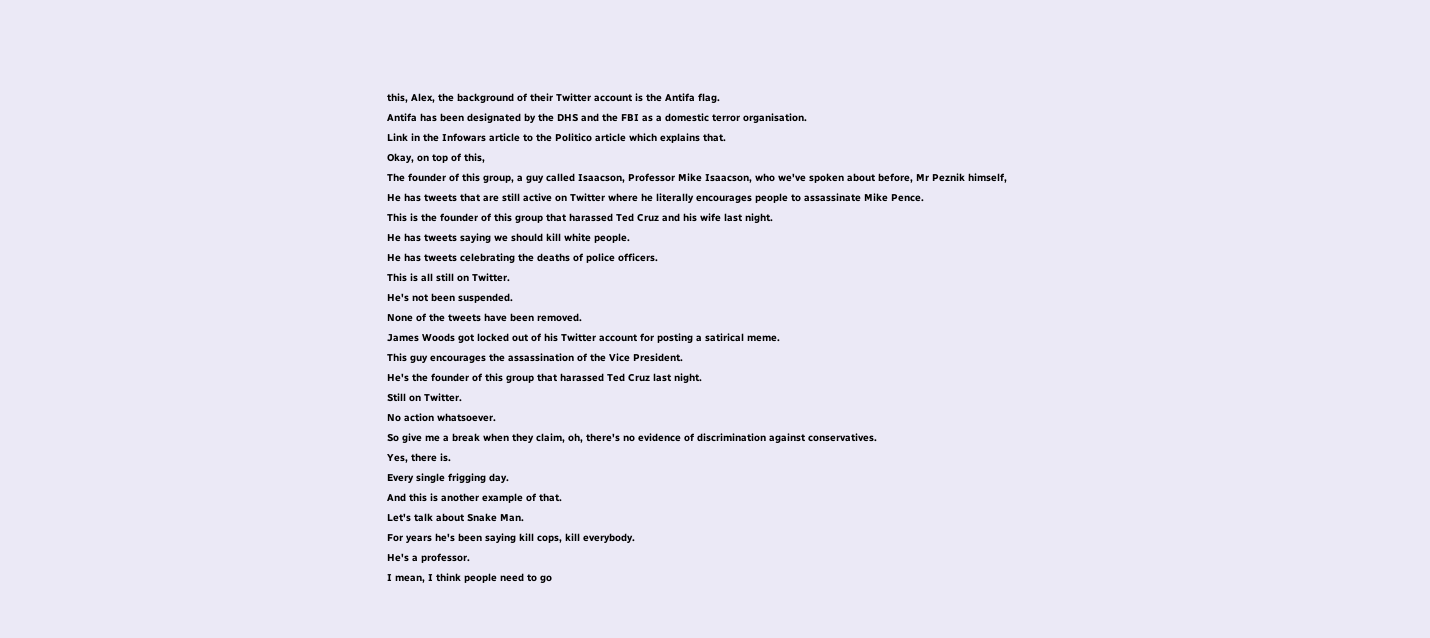this, Alex, the background of their Twitter account is the Antifa flag.
Antifa has been designated by the DHS and the FBI as a domestic terror organisation.
Link in the Infowars article to the Politico article which explains that.
Okay, on top of this,
The founder of this group, a guy called Isaacson, Professor Mike Isaacson, who we've spoken about before, Mr Peznik himself,
He has tweets that are still active on Twitter where he literally encourages people to assassinate Mike Pence.
This is the founder of this group that harassed Ted Cruz and his wife last night.
He has tweets saying we should kill white people.
He has tweets celebrating the deaths of police officers.
This is all still on Twitter.
He's not been suspended.
None of the tweets have been removed.
James Woods got locked out of his Twitter account for posting a satirical meme.
This guy encourages the assassination of the Vice President.
He's the founder of this group that harassed Ted Cruz last night.
Still on Twitter.
No action whatsoever.
So give me a break when they claim, oh, there's no evidence of discrimination against conservatives.
Yes, there is.
Every single frigging day.
And this is another example of that.
Let's talk about Snake Man.
For years he's been saying kill cops, kill everybody.
He's a professor.
I mean, I think people need to go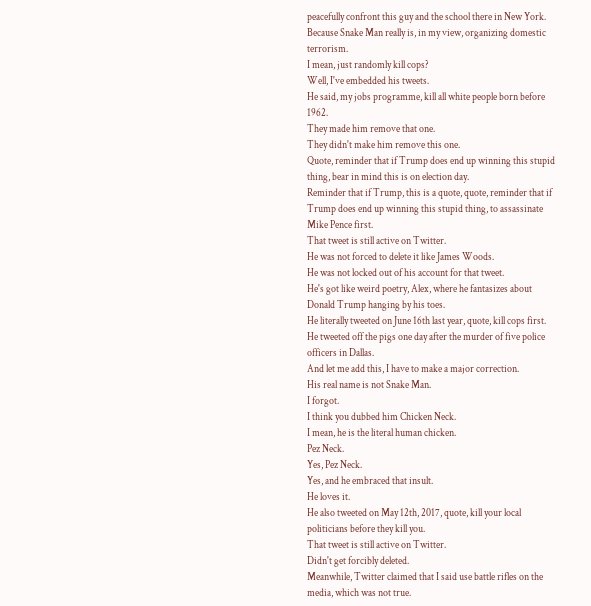peacefully confront this guy and the school there in New York.
Because Snake Man really is, in my view, organizing domestic terrorism.
I mean, just randomly kill cops?
Well, I've embedded his tweets.
He said, my jobs programme, kill all white people born before 1962.
They made him remove that one.
They didn't make him remove this one.
Quote, reminder that if Trump does end up winning this stupid thing, bear in mind this is on election day.
Reminder that if Trump, this is a quote, quote, reminder that if Trump does end up winning this stupid thing, to assassinate Mike Pence first.
That tweet is still active on Twitter.
He was not forced to delete it like James Woods.
He was not locked out of his account for that tweet.
He's got like weird poetry, Alex, where he fantasizes about Donald Trump hanging by his toes.
He literally tweeted on June 16th last year, quote, kill cops first.
He tweeted off the pigs one day after the murder of five police officers in Dallas.
And let me add this, I have to make a major correction.
His real name is not Snake Man.
I forgot.
I think you dubbed him Chicken Neck.
I mean, he is the literal human chicken.
Pez Neck.
Yes, Pez Neck.
Yes, and he embraced that insult.
He loves it.
He also tweeted on May 12th, 2017, quote, kill your local politicians before they kill you.
That tweet is still active on Twitter.
Didn't get forcibly deleted.
Meanwhile, Twitter claimed that I said use battle rifles on the media, which was not true.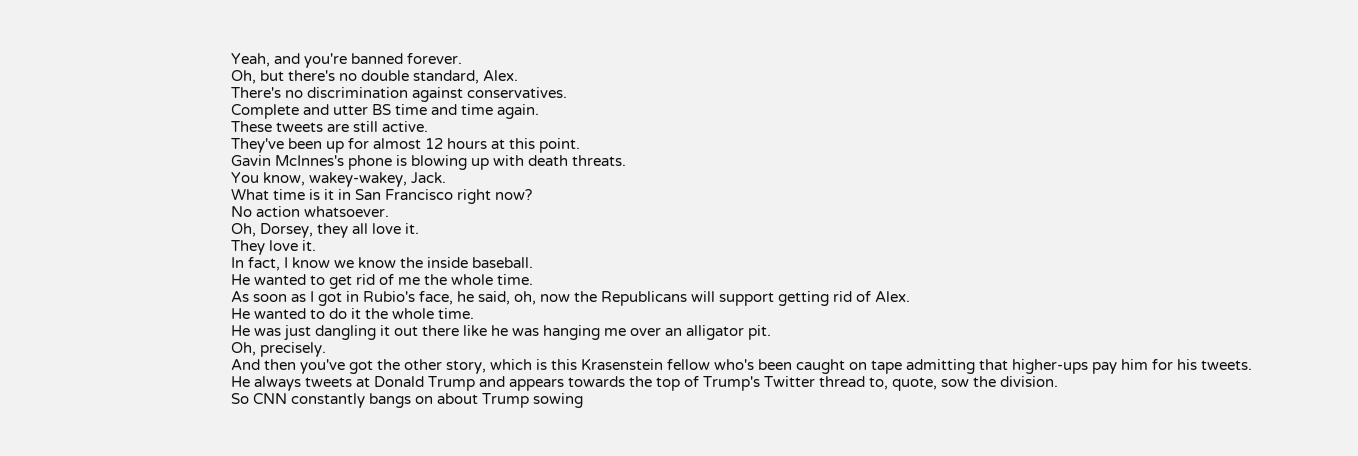Yeah, and you're banned forever.
Oh, but there's no double standard, Alex.
There's no discrimination against conservatives.
Complete and utter BS time and time again.
These tweets are still active.
They've been up for almost 12 hours at this point.
Gavin McInnes's phone is blowing up with death threats.
You know, wakey-wakey, Jack.
What time is it in San Francisco right now?
No action whatsoever.
Oh, Dorsey, they all love it.
They love it.
In fact, I know we know the inside baseball.
He wanted to get rid of me the whole time.
As soon as I got in Rubio's face, he said, oh, now the Republicans will support getting rid of Alex.
He wanted to do it the whole time.
He was just dangling it out there like he was hanging me over an alligator pit.
Oh, precisely.
And then you've got the other story, which is this Krasenstein fellow who's been caught on tape admitting that higher-ups pay him for his tweets.
He always tweets at Donald Trump and appears towards the top of Trump's Twitter thread to, quote, sow the division.
So CNN constantly bangs on about Trump sowing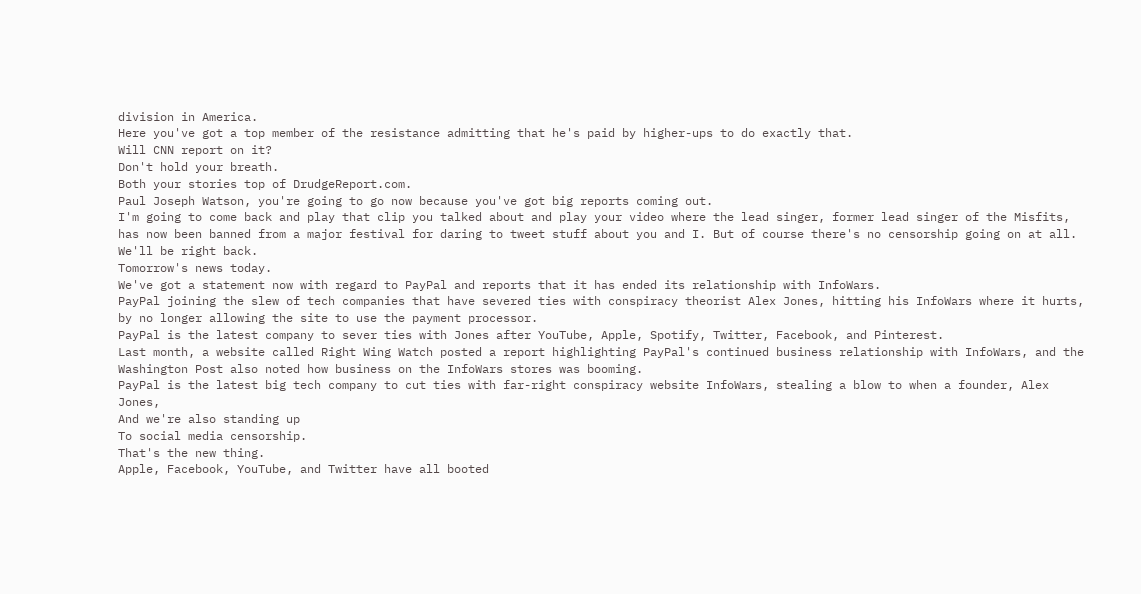division in America.
Here you've got a top member of the resistance admitting that he's paid by higher-ups to do exactly that.
Will CNN report on it?
Don't hold your breath.
Both your stories top of DrudgeReport.com.
Paul Joseph Watson, you're going to go now because you've got big reports coming out.
I'm going to come back and play that clip you talked about and play your video where the lead singer, former lead singer of the Misfits, has now been banned from a major festival for daring to tweet stuff about you and I. But of course there's no censorship going on at all.
We'll be right back.
Tomorrow's news today.
We've got a statement now with regard to PayPal and reports that it has ended its relationship with InfoWars.
PayPal joining the slew of tech companies that have severed ties with conspiracy theorist Alex Jones, hitting his InfoWars where it hurts, by no longer allowing the site to use the payment processor.
PayPal is the latest company to sever ties with Jones after YouTube, Apple, Spotify, Twitter, Facebook, and Pinterest.
Last month, a website called Right Wing Watch posted a report highlighting PayPal's continued business relationship with InfoWars, and the Washington Post also noted how business on the InfoWars stores was booming.
PayPal is the latest big tech company to cut ties with far-right conspiracy website InfoWars, stealing a blow to when a founder, Alex Jones,
And we're also standing up
To social media censorship.
That's the new thing.
Apple, Facebook, YouTube, and Twitter have all booted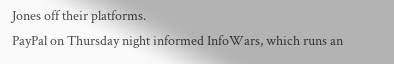Jones off their platforms.
PayPal on Thursday night informed InfoWars, which runs an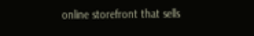online storefront that sells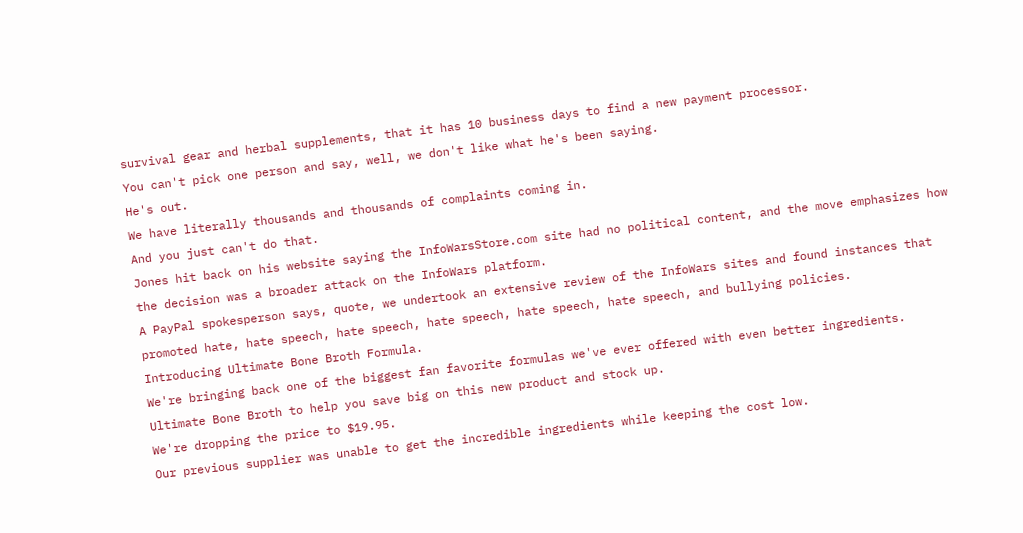survival gear and herbal supplements, that it has 10 business days to find a new payment processor.
You can't pick one person and say, well, we don't like what he's been saying.
He's out.
We have literally thousands and thousands of complaints coming in.
And you just can't do that.
Jones hit back on his website saying the InfoWarsStore.com site had no political content, and the move emphasizes how the decision was a broader attack on the InfoWars platform.
A PayPal spokesperson says, quote, we undertook an extensive review of the InfoWars sites and found instances that promoted hate, hate speech, hate speech, hate speech, hate speech, hate speech, and bullying policies.
Introducing Ultimate Bone Broth Formula.
We're bringing back one of the biggest fan favorite formulas we've ever offered with even better ingredients.
Ultimate Bone Broth to help you save big on this new product and stock up.
We're dropping the price to $19.95.
Our previous supplier was unable to get the incredible ingredients while keeping the cost low.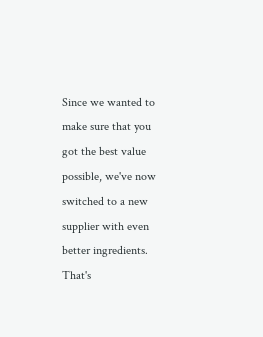Since we wanted to make sure that you got the best value possible, we've now switched to a new supplier with even better ingredients.
That's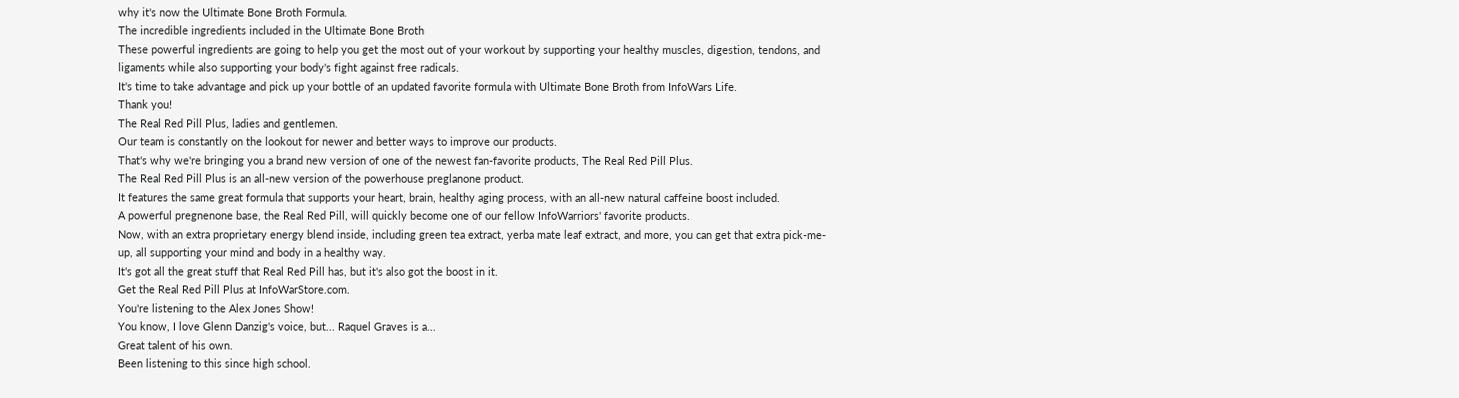why it's now the Ultimate Bone Broth Formula.
The incredible ingredients included in the Ultimate Bone Broth
These powerful ingredients are going to help you get the most out of your workout by supporting your healthy muscles, digestion, tendons, and ligaments while also supporting your body's fight against free radicals.
It's time to take advantage and pick up your bottle of an updated favorite formula with Ultimate Bone Broth from InfoWars Life.
Thank you!
The Real Red Pill Plus, ladies and gentlemen.
Our team is constantly on the lookout for newer and better ways to improve our products.
That's why we're bringing you a brand new version of one of the newest fan-favorite products, The Real Red Pill Plus.
The Real Red Pill Plus is an all-new version of the powerhouse preglanone product.
It features the same great formula that supports your heart, brain, healthy aging process, with an all-new natural caffeine boost included.
A powerful pregnenone base, the Real Red Pill, will quickly become one of our fellow InfoWarriors' favorite products.
Now, with an extra proprietary energy blend inside, including green tea extract, yerba mate leaf extract, and more, you can get that extra pick-me-up, all supporting your mind and body in a healthy way.
It's got all the great stuff that Real Red Pill has, but it's also got the boost in it.
Get the Real Red Pill Plus at InfoWarStore.com.
You're listening to the Alex Jones Show!
You know, I love Glenn Danzig's voice, but... Raquel Graves is a...
Great talent of his own.
Been listening to this since high school.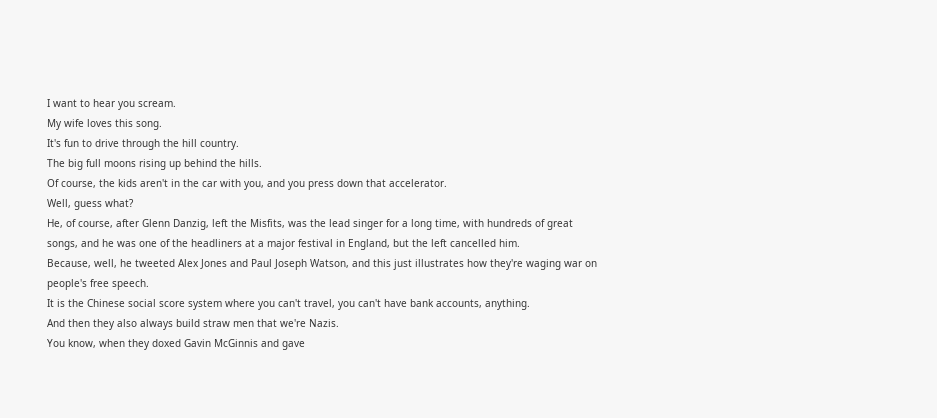I want to hear you scream.
My wife loves this song.
It's fun to drive through the hill country.
The big full moons rising up behind the hills.
Of course, the kids aren't in the car with you, and you press down that accelerator.
Well, guess what?
He, of course, after Glenn Danzig, left the Misfits, was the lead singer for a long time, with hundreds of great songs, and he was one of the headliners at a major festival in England, but the left cancelled him.
Because, well, he tweeted Alex Jones and Paul Joseph Watson, and this just illustrates how they're waging war on people's free speech.
It is the Chinese social score system where you can't travel, you can't have bank accounts, anything.
And then they also always build straw men that we're Nazis.
You know, when they doxed Gavin McGinnis and gave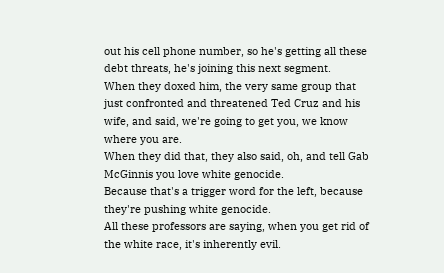out his cell phone number, so he's getting all these debt threats, he's joining this next segment.
When they doxed him, the very same group that just confronted and threatened Ted Cruz and his wife, and said, we're going to get you, we know where you are.
When they did that, they also said, oh, and tell Gab McGinnis you love white genocide.
Because that's a trigger word for the left, because they're pushing white genocide.
All these professors are saying, when you get rid of the white race, it's inherently evil.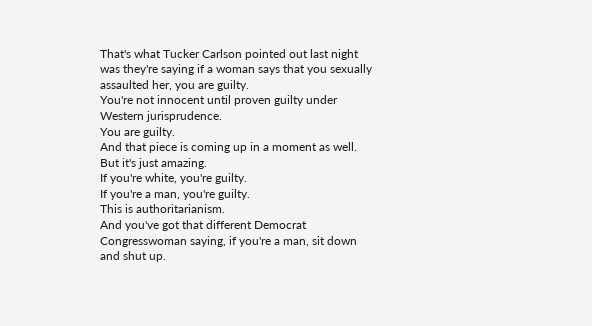That's what Tucker Carlson pointed out last night was they're saying if a woman says that you sexually assaulted her, you are guilty.
You're not innocent until proven guilty under Western jurisprudence.
You are guilty.
And that piece is coming up in a moment as well.
But it's just amazing.
If you're white, you're guilty.
If you're a man, you're guilty.
This is authoritarianism.
And you've got that different Democrat Congresswoman saying, if you're a man, sit down and shut up.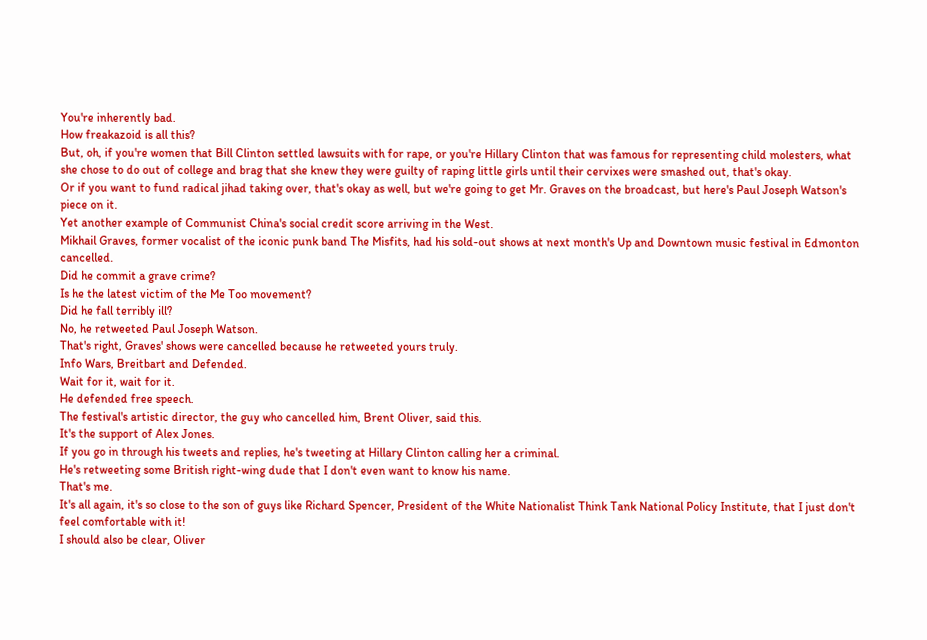You're inherently bad.
How freakazoid is all this?
But, oh, if you're women that Bill Clinton settled lawsuits with for rape, or you're Hillary Clinton that was famous for representing child molesters, what she chose to do out of college and brag that she knew they were guilty of raping little girls until their cervixes were smashed out, that's okay.
Or if you want to fund radical jihad taking over, that's okay as well, but we're going to get Mr. Graves on the broadcast, but here's Paul Joseph Watson's piece on it.
Yet another example of Communist China's social credit score arriving in the West.
Mikhail Graves, former vocalist of the iconic punk band The Misfits, had his sold-out shows at next month's Up and Downtown music festival in Edmonton cancelled.
Did he commit a grave crime?
Is he the latest victim of the Me Too movement?
Did he fall terribly ill?
No, he retweeted Paul Joseph Watson.
That's right, Graves' shows were cancelled because he retweeted yours truly.
Info Wars, Breitbart and Defended.
Wait for it, wait for it.
He defended free speech.
The festival's artistic director, the guy who cancelled him, Brent Oliver, said this.
It's the support of Alex Jones.
If you go in through his tweets and replies, he's tweeting at Hillary Clinton calling her a criminal.
He's retweeting some British right-wing dude that I don't even want to know his name.
That's me.
It's all again, it's so close to the son of guys like Richard Spencer, President of the White Nationalist Think Tank National Policy Institute, that I just don't feel comfortable with it!
I should also be clear, Oliver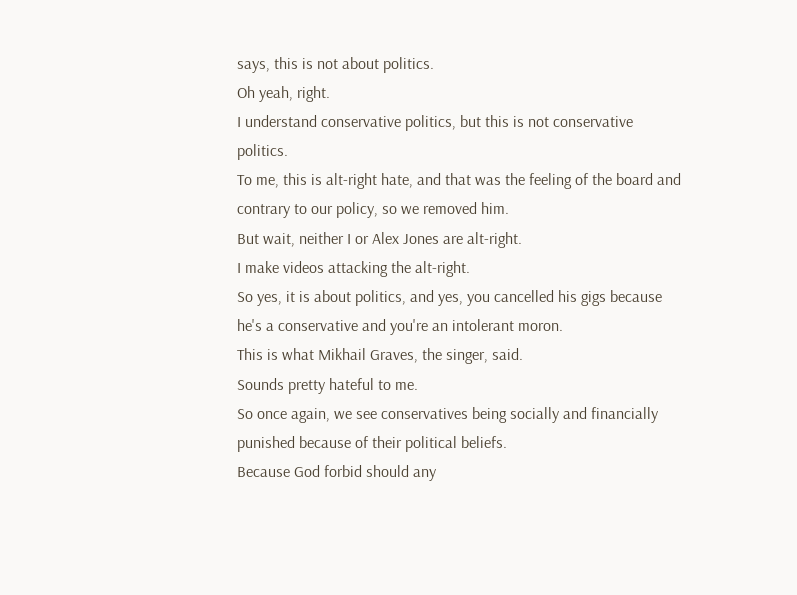says, this is not about politics.
Oh yeah, right.
I understand conservative politics, but this is not conservative politics.
To me, this is alt-right hate, and that was the feeling of the board and contrary to our policy, so we removed him.
But wait, neither I or Alex Jones are alt-right.
I make videos attacking the alt-right.
So yes, it is about politics, and yes, you cancelled his gigs because he's a conservative and you're an intolerant moron.
This is what Mikhail Graves, the singer, said.
Sounds pretty hateful to me.
So once again, we see conservatives being socially and financially punished because of their political beliefs.
Because God forbid should any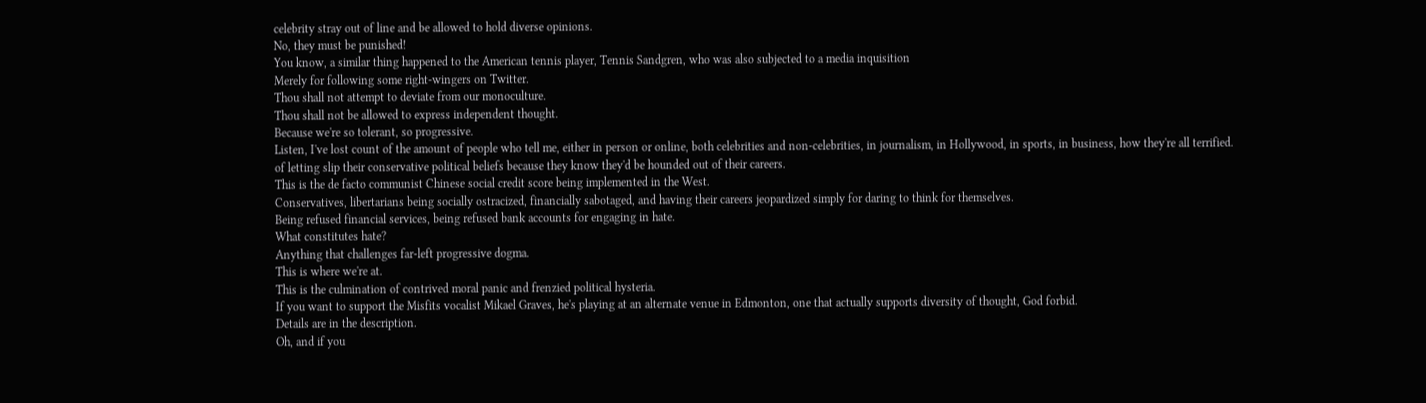celebrity stray out of line and be allowed to hold diverse opinions.
No, they must be punished!
You know, a similar thing happened to the American tennis player, Tennis Sandgren, who was also subjected to a media inquisition
Merely for following some right-wingers on Twitter.
Thou shall not attempt to deviate from our monoculture.
Thou shall not be allowed to express independent thought.
Because we're so tolerant, so progressive.
Listen, I've lost count of the amount of people who tell me, either in person or online, both celebrities and non-celebrities, in journalism, in Hollywood, in sports, in business, how they're all terrified.
of letting slip their conservative political beliefs because they know they'd be hounded out of their careers.
This is the de facto communist Chinese social credit score being implemented in the West.
Conservatives, libertarians being socially ostracized, financially sabotaged, and having their careers jeopardized simply for daring to think for themselves.
Being refused financial services, being refused bank accounts for engaging in hate.
What constitutes hate?
Anything that challenges far-left progressive dogma.
This is where we're at.
This is the culmination of contrived moral panic and frenzied political hysteria.
If you want to support the Misfits vocalist Mikael Graves, he's playing at an alternate venue in Edmonton, one that actually supports diversity of thought, God forbid.
Details are in the description.
Oh, and if you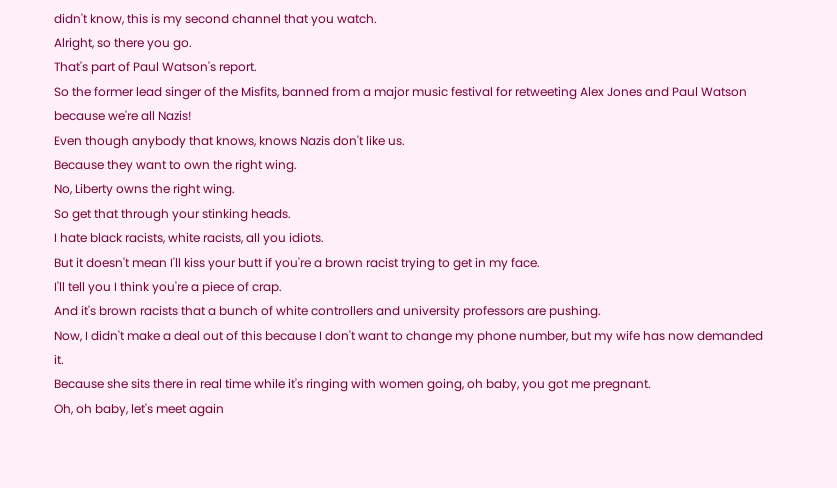didn't know, this is my second channel that you watch.
Alright, so there you go.
That's part of Paul Watson's report.
So the former lead singer of the Misfits, banned from a major music festival for retweeting Alex Jones and Paul Watson because we're all Nazis!
Even though anybody that knows, knows Nazis don't like us.
Because they want to own the right wing.
No, Liberty owns the right wing.
So get that through your stinking heads.
I hate black racists, white racists, all you idiots.
But it doesn't mean I'll kiss your butt if you're a brown racist trying to get in my face.
I'll tell you I think you're a piece of crap.
And it's brown racists that a bunch of white controllers and university professors are pushing.
Now, I didn't make a deal out of this because I don't want to change my phone number, but my wife has now demanded it.
Because she sits there in real time while it's ringing with women going, oh baby, you got me pregnant.
Oh, oh baby, let's meet again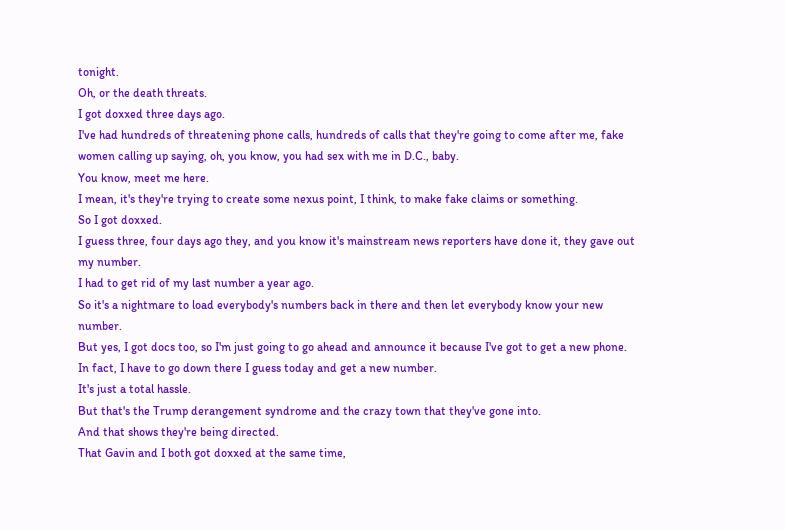tonight.
Oh, or the death threats.
I got doxxed three days ago.
I've had hundreds of threatening phone calls, hundreds of calls that they're going to come after me, fake women calling up saying, oh, you know, you had sex with me in D.C., baby.
You know, meet me here.
I mean, it's they're trying to create some nexus point, I think, to make fake claims or something.
So I got doxxed.
I guess three, four days ago they, and you know it's mainstream news reporters have done it, they gave out my number.
I had to get rid of my last number a year ago.
So it's a nightmare to load everybody's numbers back in there and then let everybody know your new number.
But yes, I got docs too, so I'm just going to go ahead and announce it because I've got to get a new phone.
In fact, I have to go down there I guess today and get a new number.
It's just a total hassle.
But that's the Trump derangement syndrome and the crazy town that they've gone into.
And that shows they're being directed.
That Gavin and I both got doxxed at the same time,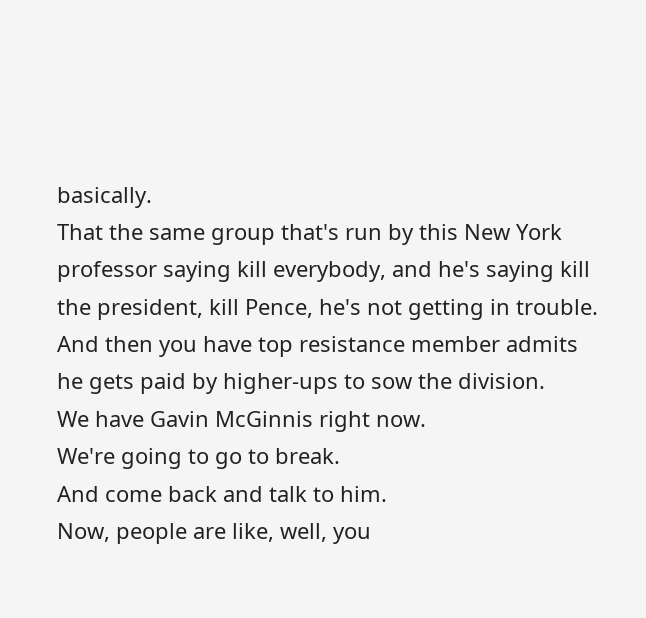basically.
That the same group that's run by this New York professor saying kill everybody, and he's saying kill the president, kill Pence, he's not getting in trouble.
And then you have top resistance member admits he gets paid by higher-ups to sow the division.
We have Gavin McGinnis right now.
We're going to go to break.
And come back and talk to him.
Now, people are like, well, you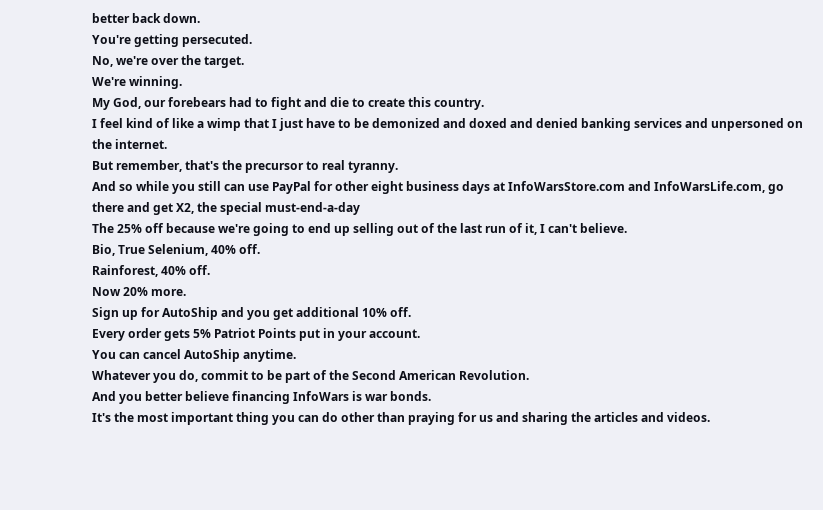better back down.
You're getting persecuted.
No, we're over the target.
We're winning.
My God, our forebears had to fight and die to create this country.
I feel kind of like a wimp that I just have to be demonized and doxed and denied banking services and unpersoned on the internet.
But remember, that's the precursor to real tyranny.
And so while you still can use PayPal for other eight business days at InfoWarsStore.com and InfoWarsLife.com, go there and get X2, the special must-end-a-day
The 25% off because we're going to end up selling out of the last run of it, I can't believe.
Bio, True Selenium, 40% off.
Rainforest, 40% off.
Now 20% more.
Sign up for AutoShip and you get additional 10% off.
Every order gets 5% Patriot Points put in your account.
You can cancel AutoShip anytime.
Whatever you do, commit to be part of the Second American Revolution.
And you better believe financing InfoWars is war bonds.
It's the most important thing you can do other than praying for us and sharing the articles and videos.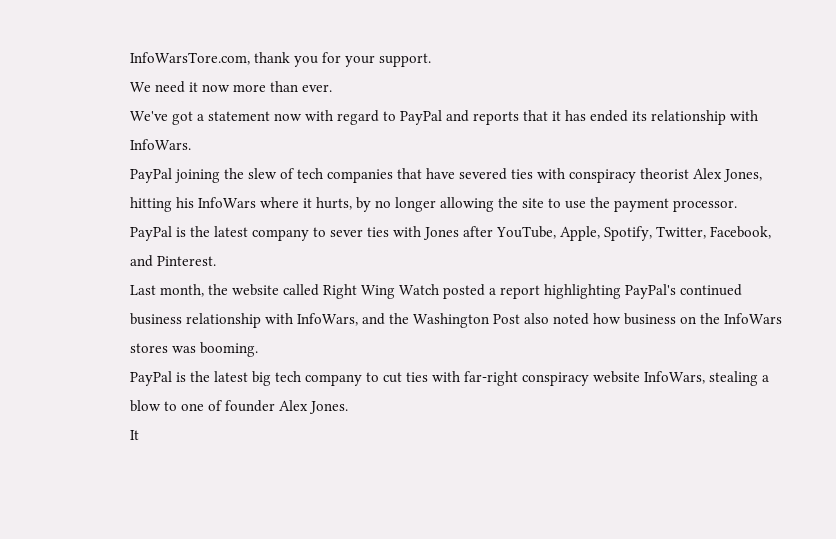InfoWarsTore.com, thank you for your support.
We need it now more than ever.
We've got a statement now with regard to PayPal and reports that it has ended its relationship with InfoWars.
PayPal joining the slew of tech companies that have severed ties with conspiracy theorist Alex Jones, hitting his InfoWars where it hurts, by no longer allowing the site to use the payment processor.
PayPal is the latest company to sever ties with Jones after YouTube, Apple, Spotify, Twitter, Facebook, and Pinterest.
Last month, the website called Right Wing Watch posted a report highlighting PayPal's continued business relationship with InfoWars, and the Washington Post also noted how business on the InfoWars stores was booming.
PayPal is the latest big tech company to cut ties with far-right conspiracy website InfoWars, stealing a blow to one of founder Alex Jones.
It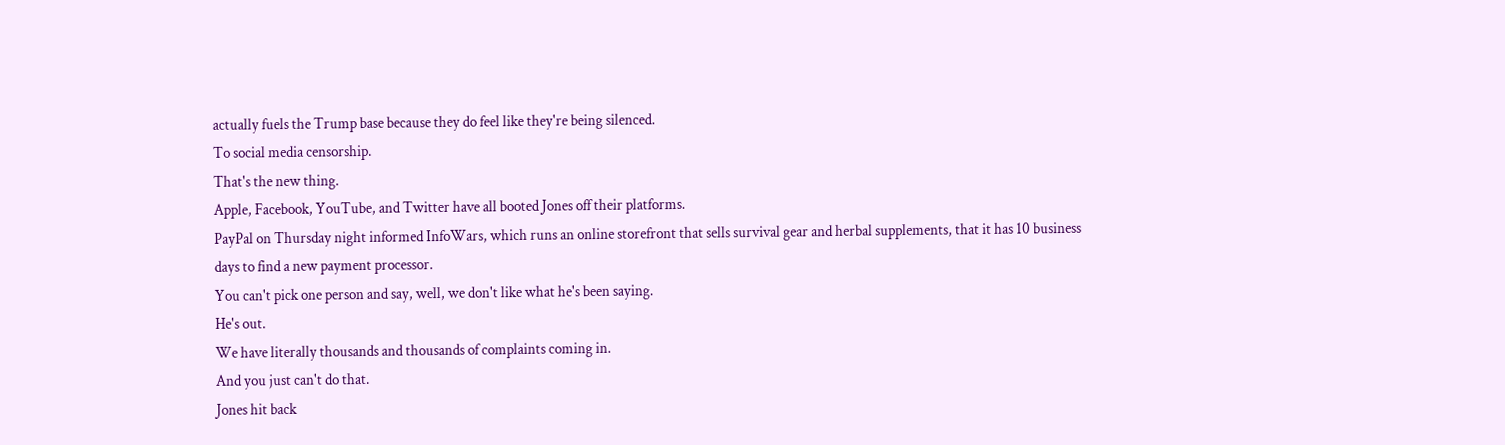actually fuels the Trump base because they do feel like they're being silenced.
To social media censorship.
That's the new thing.
Apple, Facebook, YouTube, and Twitter have all booted Jones off their platforms.
PayPal on Thursday night informed InfoWars, which runs an online storefront that sells survival gear and herbal supplements, that it has 10 business days to find a new payment processor.
You can't pick one person and say, well, we don't like what he's been saying.
He's out.
We have literally thousands and thousands of complaints coming in.
And you just can't do that.
Jones hit back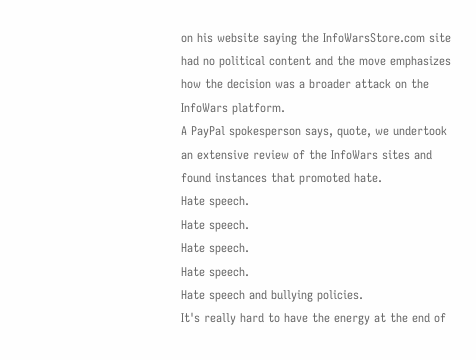on his website saying the InfoWarsStore.com site had no political content and the move emphasizes how the decision was a broader attack on the InfoWars platform.
A PayPal spokesperson says, quote, we undertook an extensive review of the InfoWars sites and found instances that promoted hate.
Hate speech.
Hate speech.
Hate speech.
Hate speech.
Hate speech and bullying policies.
It's really hard to have the energy at the end of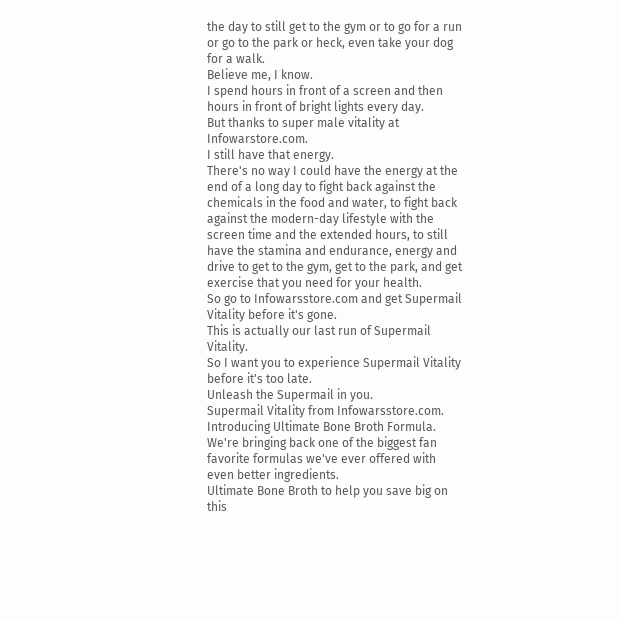the day to still get to the gym or to go for a run or go to the park or heck, even take your dog for a walk.
Believe me, I know.
I spend hours in front of a screen and then hours in front of bright lights every day.
But thanks to super male vitality at Infowarstore.com.
I still have that energy.
There's no way I could have the energy at the end of a long day to fight back against the chemicals in the food and water, to fight back against the modern-day lifestyle with the screen time and the extended hours, to still have the stamina and endurance, energy and drive to get to the gym, get to the park, and get exercise that you need for your health.
So go to Infowarsstore.com and get Supermail Vitality before it's gone.
This is actually our last run of Supermail Vitality.
So I want you to experience Supermail Vitality before it's too late.
Unleash the Supermail in you.
Supermail Vitality from Infowarsstore.com.
Introducing Ultimate Bone Broth Formula.
We're bringing back one of the biggest fan favorite formulas we've ever offered with even better ingredients.
Ultimate Bone Broth to help you save big on this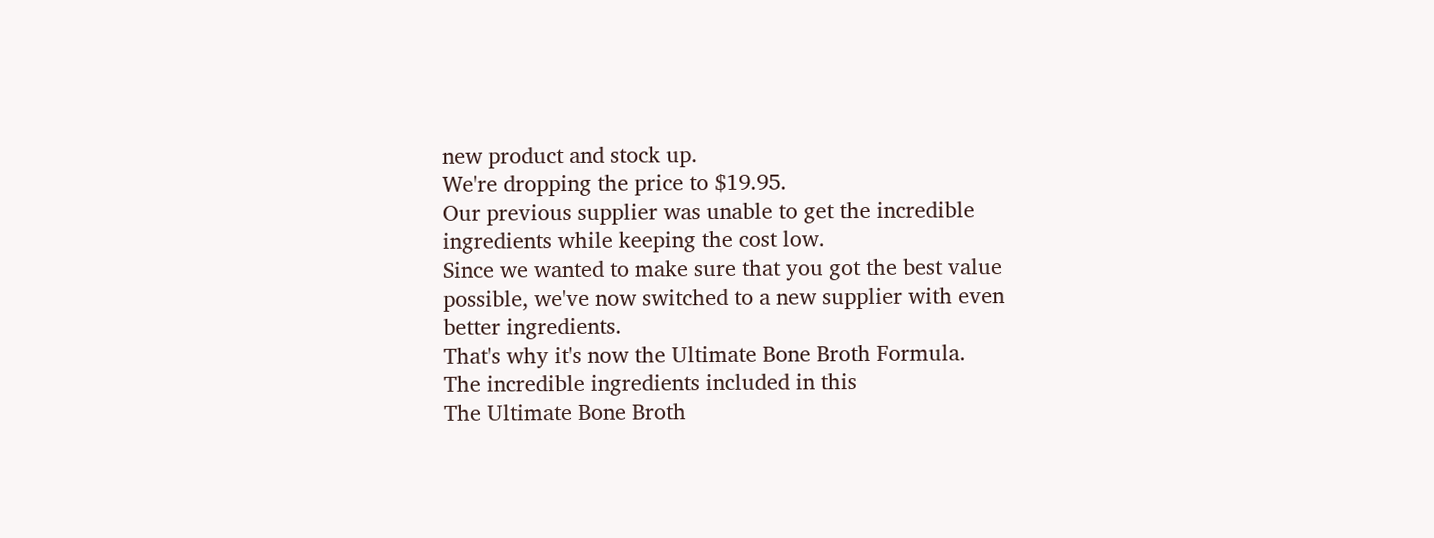new product and stock up.
We're dropping the price to $19.95.
Our previous supplier was unable to get the incredible ingredients while keeping the cost low.
Since we wanted to make sure that you got the best value possible, we've now switched to a new supplier with even better ingredients.
That's why it's now the Ultimate Bone Broth Formula.
The incredible ingredients included in this
The Ultimate Bone Broth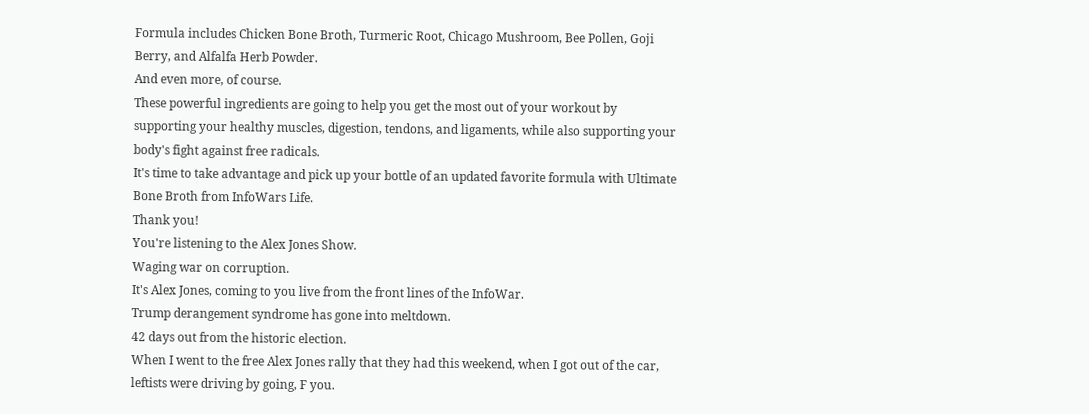Formula includes Chicken Bone Broth, Turmeric Root, Chicago Mushroom, Bee Pollen, Goji Berry, and Alfalfa Herb Powder.
And even more, of course.
These powerful ingredients are going to help you get the most out of your workout by supporting your healthy muscles, digestion, tendons, and ligaments, while also supporting your body's fight against free radicals.
It's time to take advantage and pick up your bottle of an updated favorite formula with Ultimate Bone Broth from InfoWars Life.
Thank you!
You're listening to the Alex Jones Show.
Waging war on corruption.
It's Alex Jones, coming to you live from the front lines of the InfoWar.
Trump derangement syndrome has gone into meltdown.
42 days out from the historic election.
When I went to the free Alex Jones rally that they had this weekend, when I got out of the car, leftists were driving by going, F you.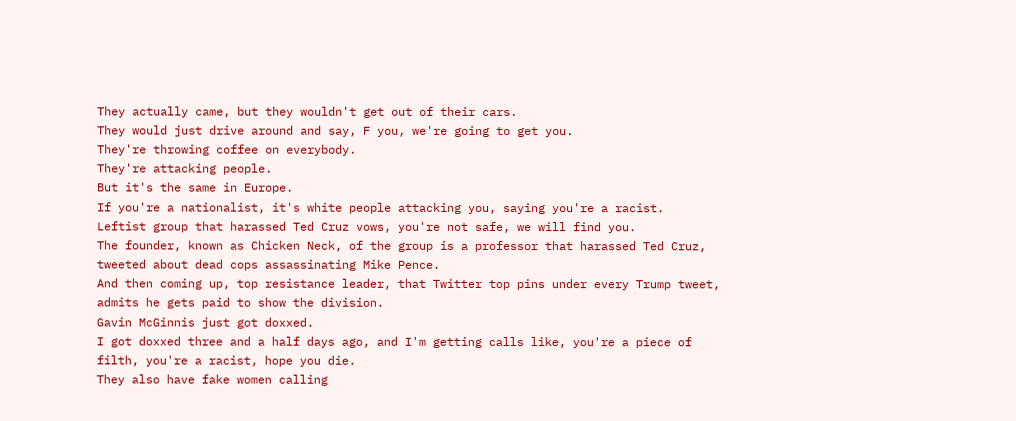They actually came, but they wouldn't get out of their cars.
They would just drive around and say, F you, we're going to get you.
They're throwing coffee on everybody.
They're attacking people.
But it's the same in Europe.
If you're a nationalist, it's white people attacking you, saying you're a racist.
Leftist group that harassed Ted Cruz vows, you're not safe, we will find you.
The founder, known as Chicken Neck, of the group is a professor that harassed Ted Cruz, tweeted about dead cops assassinating Mike Pence.
And then coming up, top resistance leader, that Twitter top pins under every Trump tweet, admits he gets paid to show the division.
Gavin McGinnis just got doxxed.
I got doxxed three and a half days ago, and I'm getting calls like, you're a piece of filth, you're a racist, hope you die.
They also have fake women calling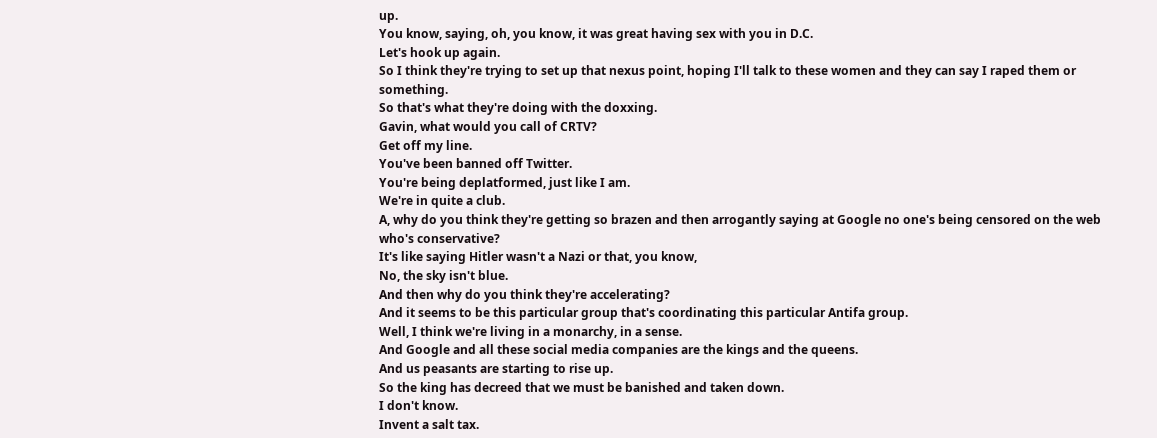up.
You know, saying, oh, you know, it was great having sex with you in D.C.
Let's hook up again.
So I think they're trying to set up that nexus point, hoping I'll talk to these women and they can say I raped them or something.
So that's what they're doing with the doxxing.
Gavin, what would you call of CRTV?
Get off my line.
You've been banned off Twitter.
You're being deplatformed, just like I am.
We're in quite a club.
A, why do you think they're getting so brazen and then arrogantly saying at Google no one's being censored on the web who's conservative?
It's like saying Hitler wasn't a Nazi or that, you know,
No, the sky isn't blue.
And then why do you think they're accelerating?
And it seems to be this particular group that's coordinating this particular Antifa group.
Well, I think we're living in a monarchy, in a sense.
And Google and all these social media companies are the kings and the queens.
And us peasants are starting to rise up.
So the king has decreed that we must be banished and taken down.
I don't know.
Invent a salt tax.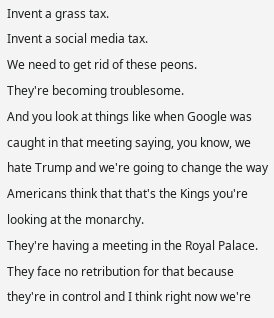Invent a grass tax.
Invent a social media tax.
We need to get rid of these peons.
They're becoming troublesome.
And you look at things like when Google was caught in that meeting saying, you know, we hate Trump and we're going to change the way
Americans think that that's the Kings you're looking at the monarchy.
They're having a meeting in the Royal Palace.
They face no retribution for that because they're in control and I think right now we're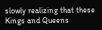slowly realizing that these Kings and Queens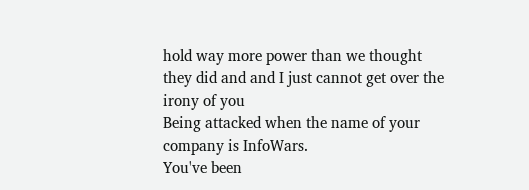hold way more power than we thought they did and and I just cannot get over the irony of you
Being attacked when the name of your company is InfoWars.
You've been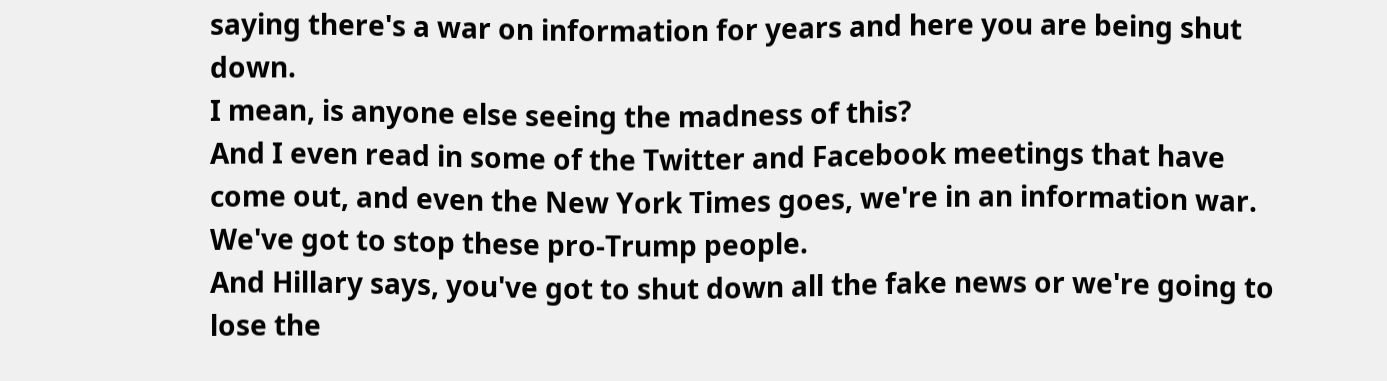saying there's a war on information for years and here you are being shut down.
I mean, is anyone else seeing the madness of this?
And I even read in some of the Twitter and Facebook meetings that have come out, and even the New York Times goes, we're in an information war.
We've got to stop these pro-Trump people.
And Hillary says, you've got to shut down all the fake news or we're going to lose the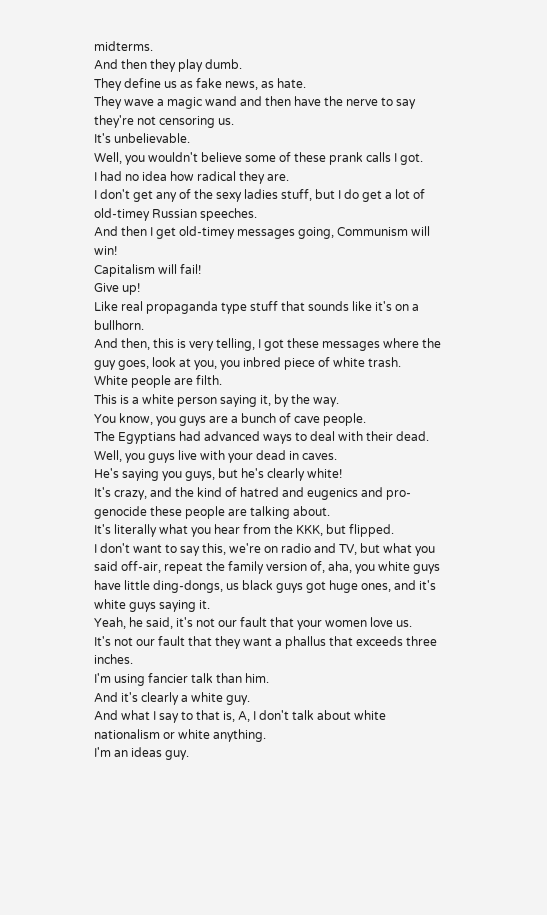midterms.
And then they play dumb.
They define us as fake news, as hate.
They wave a magic wand and then have the nerve to say they're not censoring us.
It's unbelievable.
Well, you wouldn't believe some of these prank calls I got.
I had no idea how radical they are.
I don't get any of the sexy ladies stuff, but I do get a lot of old-timey Russian speeches.
And then I get old-timey messages going, Communism will win!
Capitalism will fail!
Give up!
Like real propaganda type stuff that sounds like it's on a bullhorn.
And then, this is very telling, I got these messages where the guy goes, look at you, you inbred piece of white trash.
White people are filth.
This is a white person saying it, by the way.
You know, you guys are a bunch of cave people.
The Egyptians had advanced ways to deal with their dead.
Well, you guys live with your dead in caves.
He's saying you guys, but he's clearly white!
It's crazy, and the kind of hatred and eugenics and pro-genocide these people are talking about.
It's literally what you hear from the KKK, but flipped.
I don't want to say this, we're on radio and TV, but what you said off-air, repeat the family version of, aha, you white guys have little ding-dongs, us black guys got huge ones, and it's white guys saying it.
Yeah, he said, it's not our fault that your women love us.
It's not our fault that they want a phallus that exceeds three inches.
I'm using fancier talk than him.
And it's clearly a white guy.
And what I say to that is, A, I don't talk about white nationalism or white anything.
I'm an ideas guy.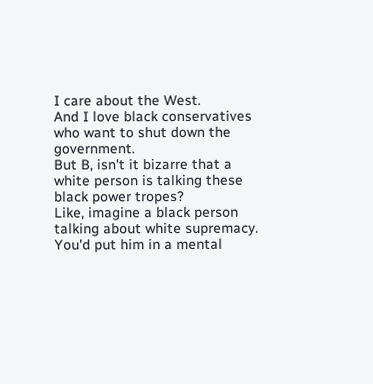I care about the West.
And I love black conservatives who want to shut down the government.
But B, isn't it bizarre that a white person is talking these black power tropes?
Like, imagine a black person talking about white supremacy.
You'd put him in a mental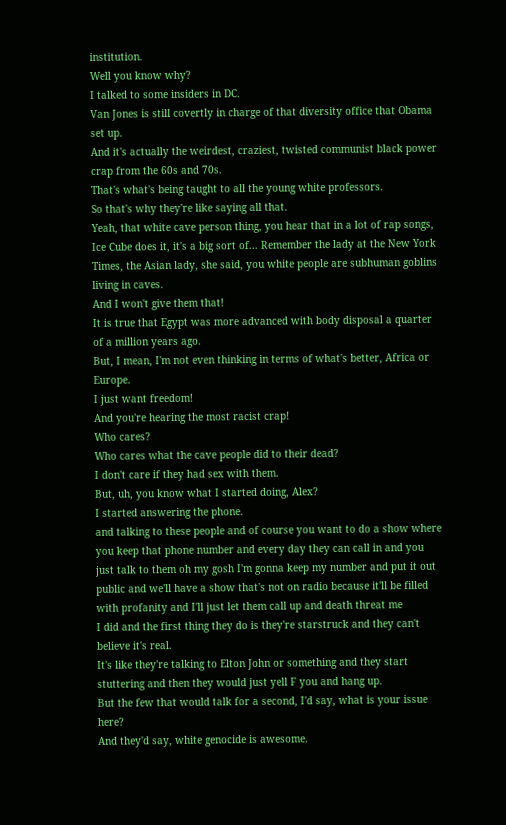institution.
Well you know why?
I talked to some insiders in DC.
Van Jones is still covertly in charge of that diversity office that Obama set up.
And it's actually the weirdest, craziest, twisted communist black power crap from the 60s and 70s.
That's what's being taught to all the young white professors.
So that's why they're like saying all that.
Yeah, that white cave person thing, you hear that in a lot of rap songs, Ice Cube does it, it's a big sort of... Remember the lady at the New York Times, the Asian lady, she said, you white people are subhuman goblins living in caves.
And I won't give them that!
It is true that Egypt was more advanced with body disposal a quarter of a million years ago.
But, I mean, I'm not even thinking in terms of what's better, Africa or Europe.
I just want freedom!
And you're hearing the most racist crap!
Who cares?
Who cares what the cave people did to their dead?
I don't care if they had sex with them.
But, uh, you know what I started doing, Alex?
I started answering the phone.
and talking to these people and of course you want to do a show where you keep that phone number and every day they can call in and you just talk to them oh my gosh I'm gonna keep my number and put it out public and we'll have a show that's not on radio because it'll be filled with profanity and I'll just let them call up and death threat me
I did and the first thing they do is they're starstruck and they can't believe it's real.
It's like they're talking to Elton John or something and they start stuttering and then they would just yell F you and hang up.
But the few that would talk for a second, I'd say, what is your issue here?
And they'd say, white genocide is awesome.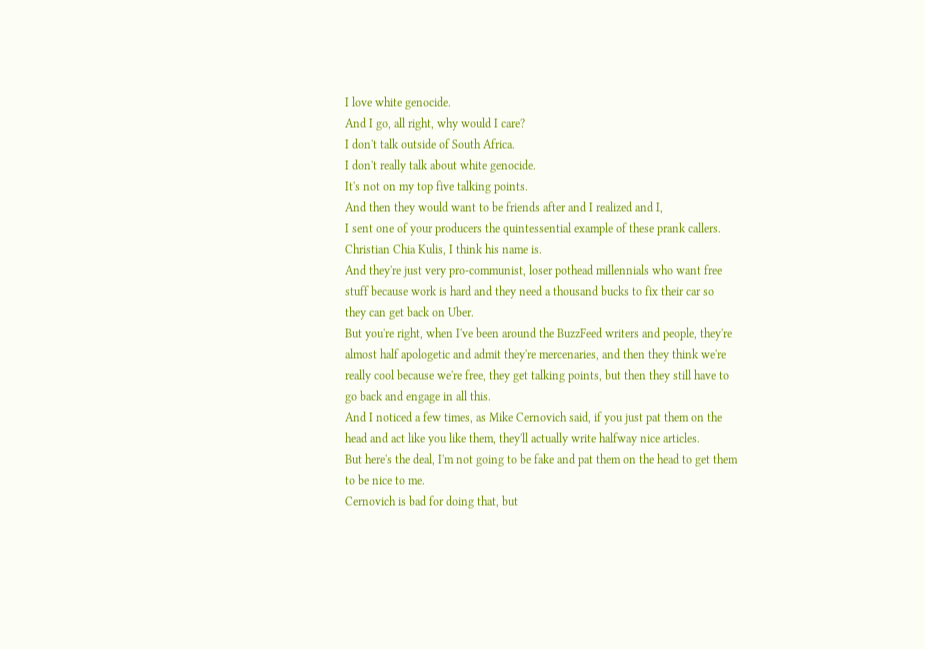I love white genocide.
And I go, all right, why would I care?
I don't talk outside of South Africa.
I don't really talk about white genocide.
It's not on my top five talking points.
And then they would want to be friends after and I realized and I,
I sent one of your producers the quintessential example of these prank callers.
Christian Chia Kulis, I think his name is.
And they're just very pro-communist, loser pothead millennials who want free stuff because work is hard and they need a thousand bucks to fix their car so they can get back on Uber.
But you're right, when I've been around the BuzzFeed writers and people, they're almost half apologetic and admit they're mercenaries, and then they think we're really cool because we're free, they get talking points, but then they still have to go back and engage in all this.
And I noticed a few times, as Mike Cernovich said, if you just pat them on the head and act like you like them, they'll actually write halfway nice articles.
But here's the deal, I'm not going to be fake and pat them on the head to get them to be nice to me.
Cernovich is bad for doing that, but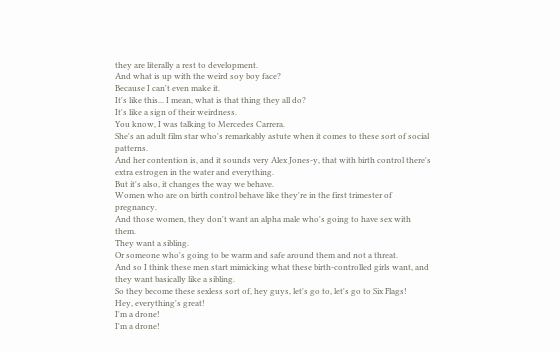they are literally a rest to development.
And what is up with the weird soy boy face?
Because I can't even make it.
It's like this... I mean, what is that thing they all do?
It's like a sign of their weirdness.
You know, I was talking to Mercedes Carrera.
She's an adult film star who's remarkably astute when it comes to these sort of social patterns.
And her contention is, and it sounds very Alex Jones-y, that with birth control there's extra estrogen in the water and everything.
But it's also, it changes the way we behave.
Women who are on birth control behave like they're in the first trimester of pregnancy.
And those women, they don't want an alpha male who's going to have sex with them.
They want a sibling.
Or someone who's going to be warm and safe around them and not a threat.
And so I think these men start mimicking what these birth-controlled girls want, and they want basically like a sibling.
So they become these sexless sort of, hey guys, let's go to, let's go to Six Flags!
Hey, everything's great!
I'm a drone!
I'm a drone!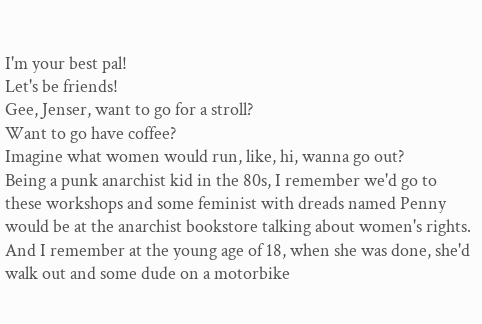I'm your best pal!
Let's be friends!
Gee, Jenser, want to go for a stroll?
Want to go have coffee?
Imagine what women would run, like, hi, wanna go out?
Being a punk anarchist kid in the 80s, I remember we'd go to these workshops and some feminist with dreads named Penny would be at the anarchist bookstore talking about women's rights.
And I remember at the young age of 18, when she was done, she'd walk out and some dude on a motorbike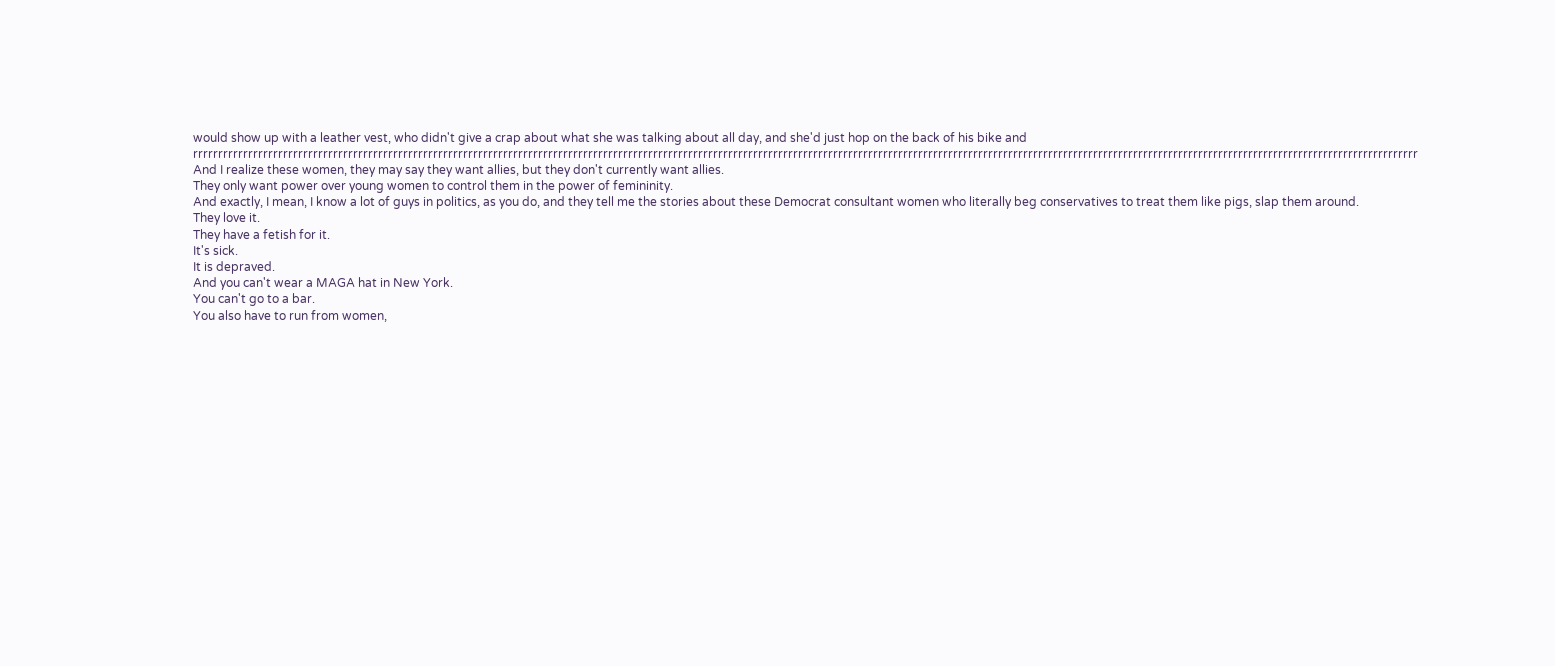would show up with a leather vest, who didn't give a crap about what she was talking about all day, and she'd just hop on the back of his bike and rrrrrrrrrrrrrrrrrrrrrrrrrrrrrrrrrrrrrrrrrrrrrrrrrrrrrrrrrrrrrrrrrrrrrrrrrrrrrrrrrrrrrrrrrrrrrrrrrrrrrrrrrrrrrrrrrrrrrrrrrrrrrrrrrrrrrrrrrrrrrrrrrrrrrrrrrrrrrrrrrrrrrrrrrrrrrrrrrrrrrrrrrrrrrrrrrrrrrrrrrrrrrrrrrrrrrrrrrrrrrrrrrrrrrrrrrrrrrrrrrrrrr
And I realize these women, they may say they want allies, but they don't currently want allies.
They only want power over young women to control them in the power of femininity.
And exactly, I mean, I know a lot of guys in politics, as you do, and they tell me the stories about these Democrat consultant women who literally beg conservatives to treat them like pigs, slap them around.
They love it.
They have a fetish for it.
It's sick.
It is depraved.
And you can't wear a MAGA hat in New York.
You can't go to a bar.
You also have to run from women,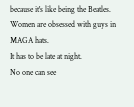because it's like being the Beatles.
Women are obsessed with guys in MAGA hats.
It has to be late at night.
No one can see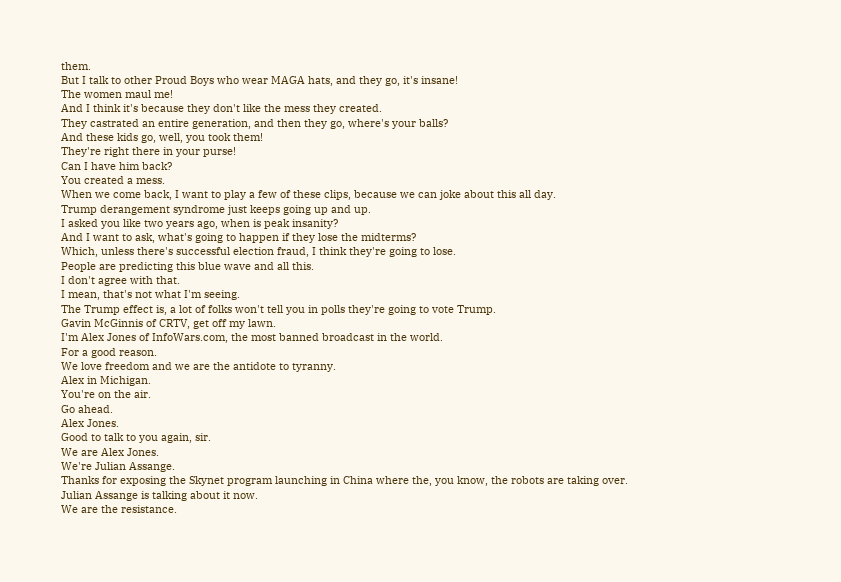them.
But I talk to other Proud Boys who wear MAGA hats, and they go, it's insane!
The women maul me!
And I think it's because they don't like the mess they created.
They castrated an entire generation, and then they go, where's your balls?
And these kids go, well, you took them!
They're right there in your purse!
Can I have him back?
You created a mess.
When we come back, I want to play a few of these clips, because we can joke about this all day.
Trump derangement syndrome just keeps going up and up.
I asked you like two years ago, when is peak insanity?
And I want to ask, what's going to happen if they lose the midterms?
Which, unless there's successful election fraud, I think they're going to lose.
People are predicting this blue wave and all this.
I don't agree with that.
I mean, that's not what I'm seeing.
The Trump effect is, a lot of folks won't tell you in polls they're going to vote Trump.
Gavin McGinnis of CRTV, get off my lawn.
I'm Alex Jones of InfoWars.com, the most banned broadcast in the world.
For a good reason.
We love freedom and we are the antidote to tyranny.
Alex in Michigan.
You're on the air.
Go ahead.
Alex Jones.
Good to talk to you again, sir.
We are Alex Jones.
We're Julian Assange.
Thanks for exposing the Skynet program launching in China where the, you know, the robots are taking over.
Julian Assange is talking about it now.
We are the resistance.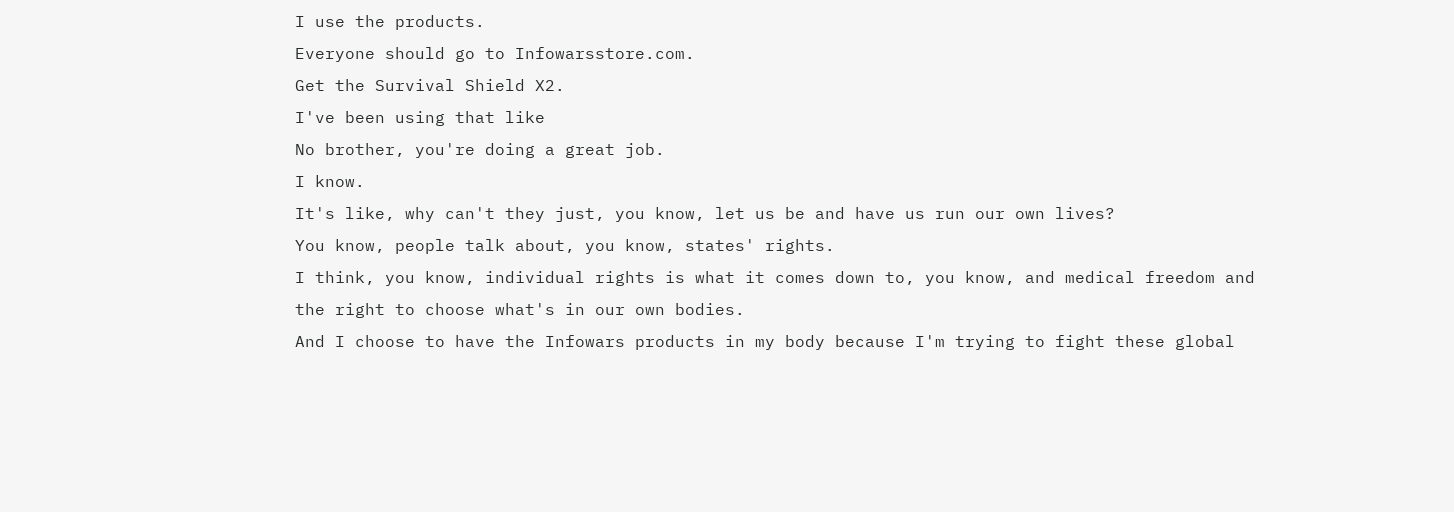I use the products.
Everyone should go to Infowarsstore.com.
Get the Survival Shield X2.
I've been using that like
No brother, you're doing a great job.
I know.
It's like, why can't they just, you know, let us be and have us run our own lives?
You know, people talk about, you know, states' rights.
I think, you know, individual rights is what it comes down to, you know, and medical freedom and the right to choose what's in our own bodies.
And I choose to have the Infowars products in my body because I'm trying to fight these global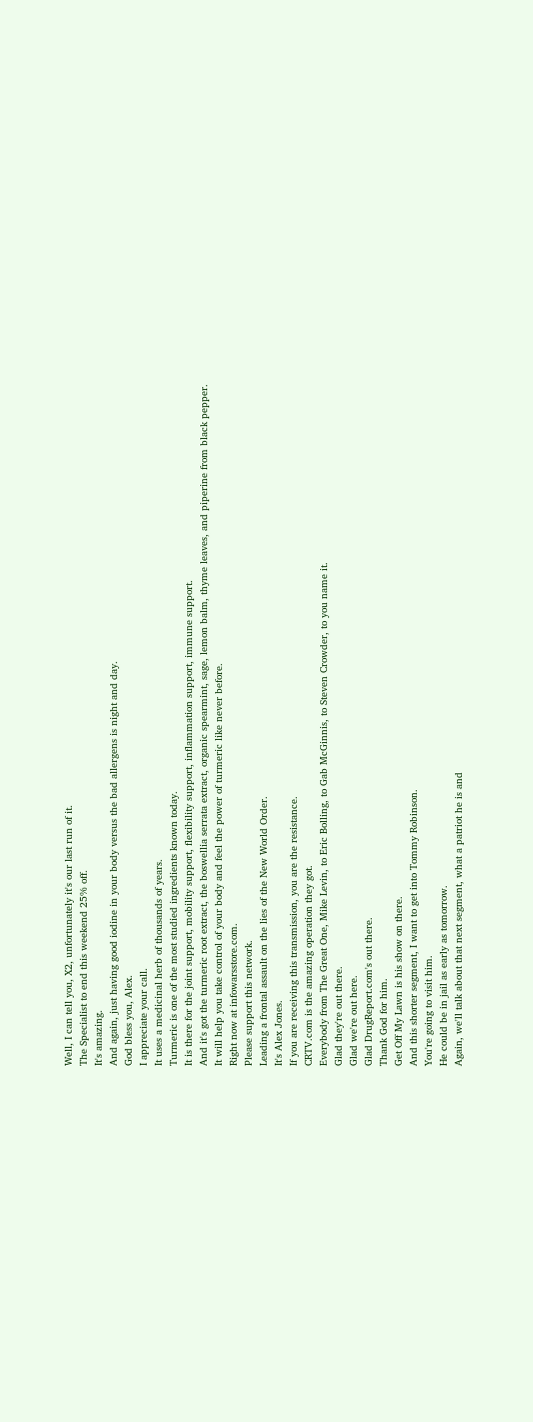Well, I can tell you, X2, unfortunately it's our last run of it.
The Specialist to end this weekend 25% off.
It's amazing.
And again, just having good iodine in your body versus the bad allergens is night and day.
God bless you, Alex.
I appreciate your call.
It uses a medicinal herb of thousands of years.
Turmeric is one of the most studied ingredients known today.
It is there for the joint support, mobility support, flexibility support, inflammation support, immune support.
And it's got the turmeric root extract, the boswellia serrata extract, organic spearmint, sage, lemon balm, thyme leaves, and piperine from black pepper.
It will help you take control of your body and feel the power of turmeric like never before.
Right now at infowarsstore.com.
Please support this network.
Leading a frontal assault on the lies of the New World Order.
It's Alex Jones.
If you are receiving this transmission, you are the resistance.
CRTV.com is the amazing operation they got.
Everybody from The Great One, Mike Levin, to Eric Bolling, to Gab McGinnis, to Steven Crowder, to you name it.
Glad they're out there.
Glad we're out here.
Glad DrugReport.com's out there.
Thank God for him.
Get Off My Lawn is his show on there.
And this shorter segment, I want to get into Tommy Robinson.
You're going to visit him.
He could be in jail as early as tomorrow.
Again, we'll talk about that next segment, what a patriot he is and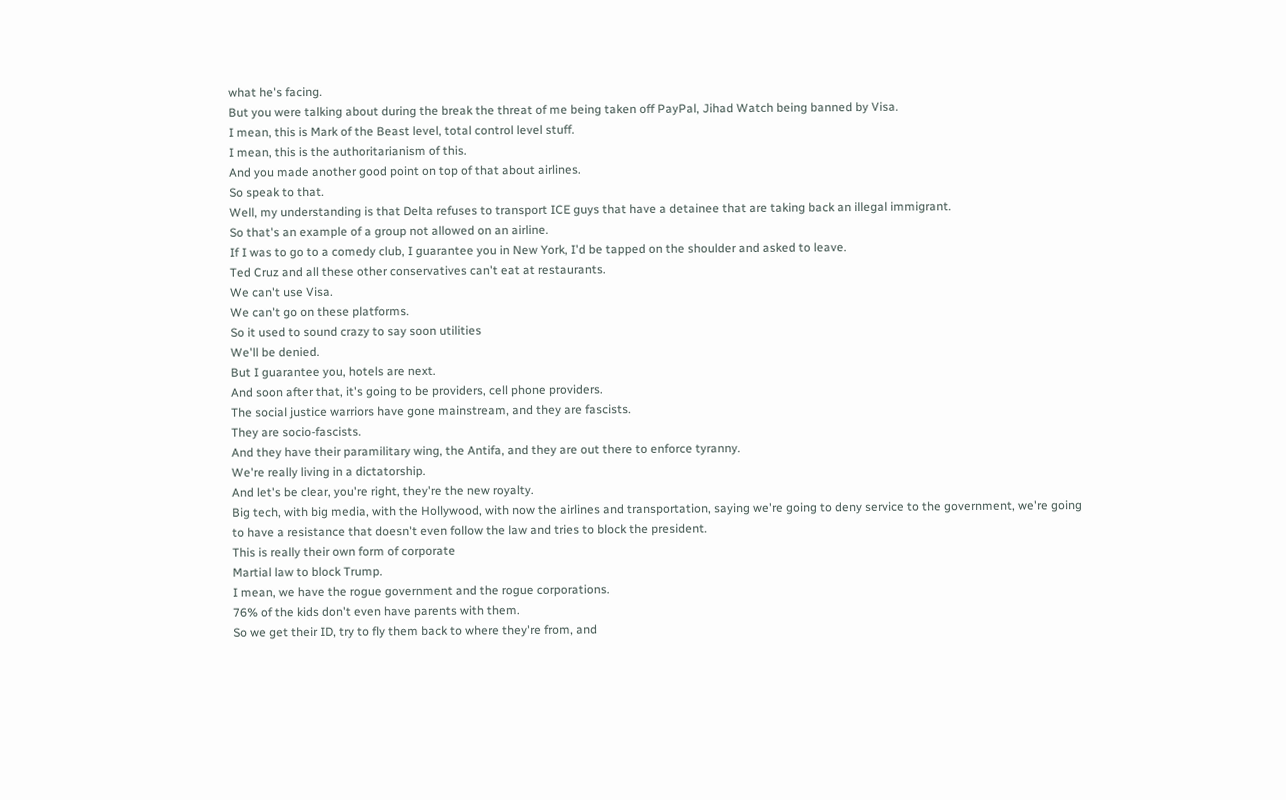what he's facing.
But you were talking about during the break the threat of me being taken off PayPal, Jihad Watch being banned by Visa.
I mean, this is Mark of the Beast level, total control level stuff.
I mean, this is the authoritarianism of this.
And you made another good point on top of that about airlines.
So speak to that.
Well, my understanding is that Delta refuses to transport ICE guys that have a detainee that are taking back an illegal immigrant.
So that's an example of a group not allowed on an airline.
If I was to go to a comedy club, I guarantee you in New York, I'd be tapped on the shoulder and asked to leave.
Ted Cruz and all these other conservatives can't eat at restaurants.
We can't use Visa.
We can't go on these platforms.
So it used to sound crazy to say soon utilities
We'll be denied.
But I guarantee you, hotels are next.
And soon after that, it's going to be providers, cell phone providers.
The social justice warriors have gone mainstream, and they are fascists.
They are socio-fascists.
And they have their paramilitary wing, the Antifa, and they are out there to enforce tyranny.
We're really living in a dictatorship.
And let's be clear, you're right, they're the new royalty.
Big tech, with big media, with the Hollywood, with now the airlines and transportation, saying we're going to deny service to the government, we're going to have a resistance that doesn't even follow the law and tries to block the president.
This is really their own form of corporate
Martial law to block Trump.
I mean, we have the rogue government and the rogue corporations.
76% of the kids don't even have parents with them.
So we get their ID, try to fly them back to where they're from, and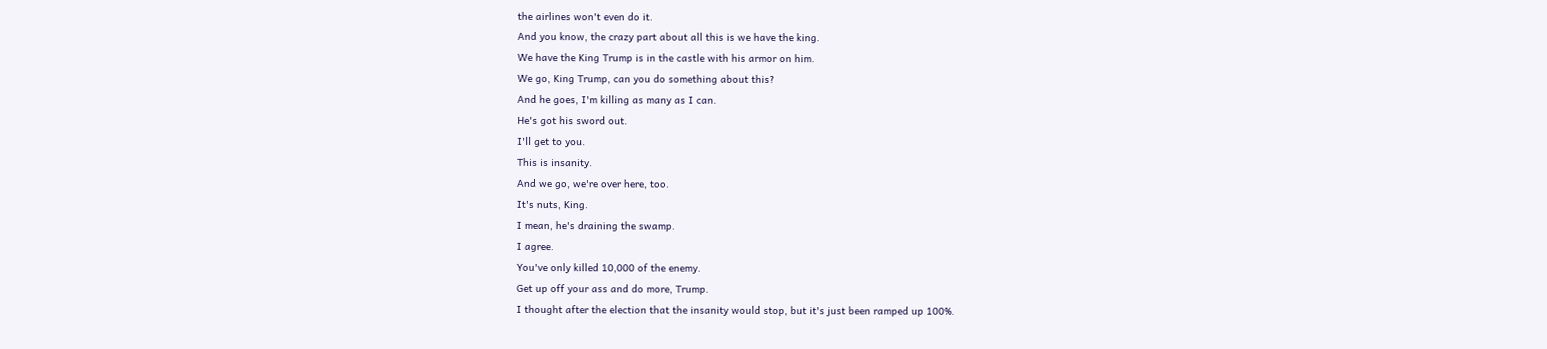the airlines won't even do it.
And you know, the crazy part about all this is we have the king.
We have the King Trump is in the castle with his armor on him.
We go, King Trump, can you do something about this?
And he goes, I'm killing as many as I can.
He's got his sword out.
I'll get to you.
This is insanity.
And we go, we're over here, too.
It's nuts, King.
I mean, he's draining the swamp.
I agree.
You've only killed 10,000 of the enemy.
Get up off your ass and do more, Trump.
I thought after the election that the insanity would stop, but it's just been ramped up 100%.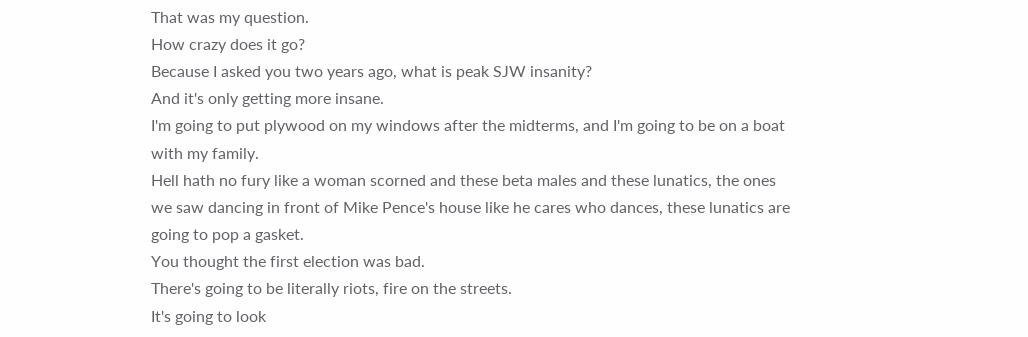That was my question.
How crazy does it go?
Because I asked you two years ago, what is peak SJW insanity?
And it's only getting more insane.
I'm going to put plywood on my windows after the midterms, and I'm going to be on a boat with my family.
Hell hath no fury like a woman scorned and these beta males and these lunatics, the ones we saw dancing in front of Mike Pence's house like he cares who dances, these lunatics are going to pop a gasket.
You thought the first election was bad.
There's going to be literally riots, fire on the streets.
It's going to look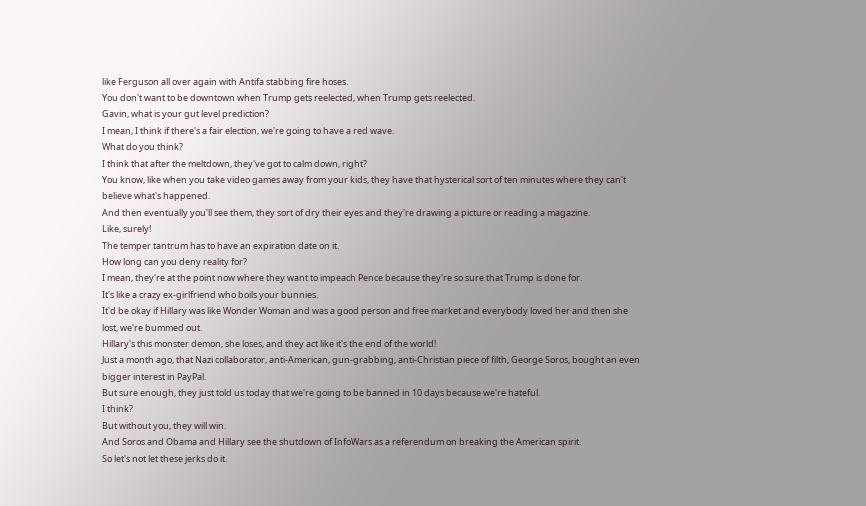like Ferguson all over again with Antifa stabbing fire hoses.
You don't want to be downtown when Trump gets reelected, when Trump gets reelected.
Gavin, what is your gut level prediction?
I mean, I think if there's a fair election, we're going to have a red wave.
What do you think?
I think that after the meltdown, they've got to calm down, right?
You know, like when you take video games away from your kids, they have that hysterical sort of ten minutes where they can't believe what's happened.
And then eventually you'll see them, they sort of dry their eyes and they're drawing a picture or reading a magazine.
Like, surely!
The temper tantrum has to have an expiration date on it.
How long can you deny reality for?
I mean, they're at the point now where they want to impeach Pence because they're so sure that Trump is done for.
It's like a crazy ex-girlfriend who boils your bunnies.
It'd be okay if Hillary was like Wonder Woman and was a good person and free market and everybody loved her and then she lost, we're bummed out.
Hillary's this monster demon, she loses, and they act like it's the end of the world!
Just a month ago, that Nazi collaborator, anti-American, gun-grabbing, anti-Christian piece of filth, George Soros, bought an even bigger interest in PayPal.
But sure enough, they just told us today that we're going to be banned in 10 days because we're hateful.
I think?
But without you, they will win.
And Soros and Obama and Hillary see the shutdown of InfoWars as a referendum on breaking the American spirit.
So let's not let these jerks do it.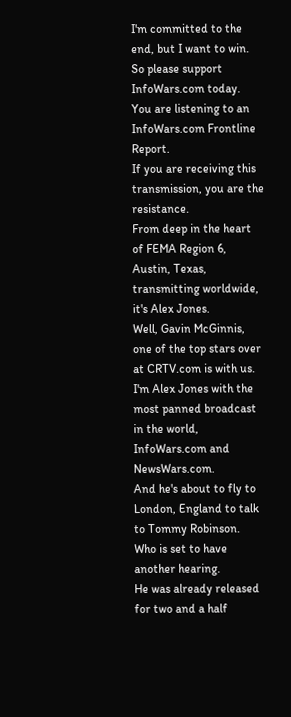I'm committed to the end, but I want to win.
So please support InfoWars.com today.
You are listening to an InfoWars.com Frontline Report.
If you are receiving this transmission, you are the resistance.
From deep in the heart of FEMA Region 6, Austin, Texas, transmitting worldwide, it's Alex Jones.
Well, Gavin McGinnis, one of the top stars over at CRTV.com is with us.
I'm Alex Jones with the most panned broadcast in the world, InfoWars.com and NewsWars.com.
And he's about to fly to London, England to talk to Tommy Robinson.
Who is set to have another hearing.
He was already released for two and a half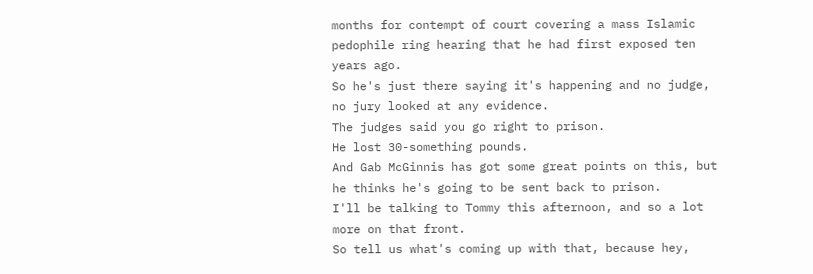months for contempt of court covering a mass Islamic pedophile ring hearing that he had first exposed ten years ago.
So he's just there saying it's happening and no judge, no jury looked at any evidence.
The judges said you go right to prison.
He lost 30-something pounds.
And Gab McGinnis has got some great points on this, but he thinks he's going to be sent back to prison.
I'll be talking to Tommy this afternoon, and so a lot more on that front.
So tell us what's coming up with that, because hey,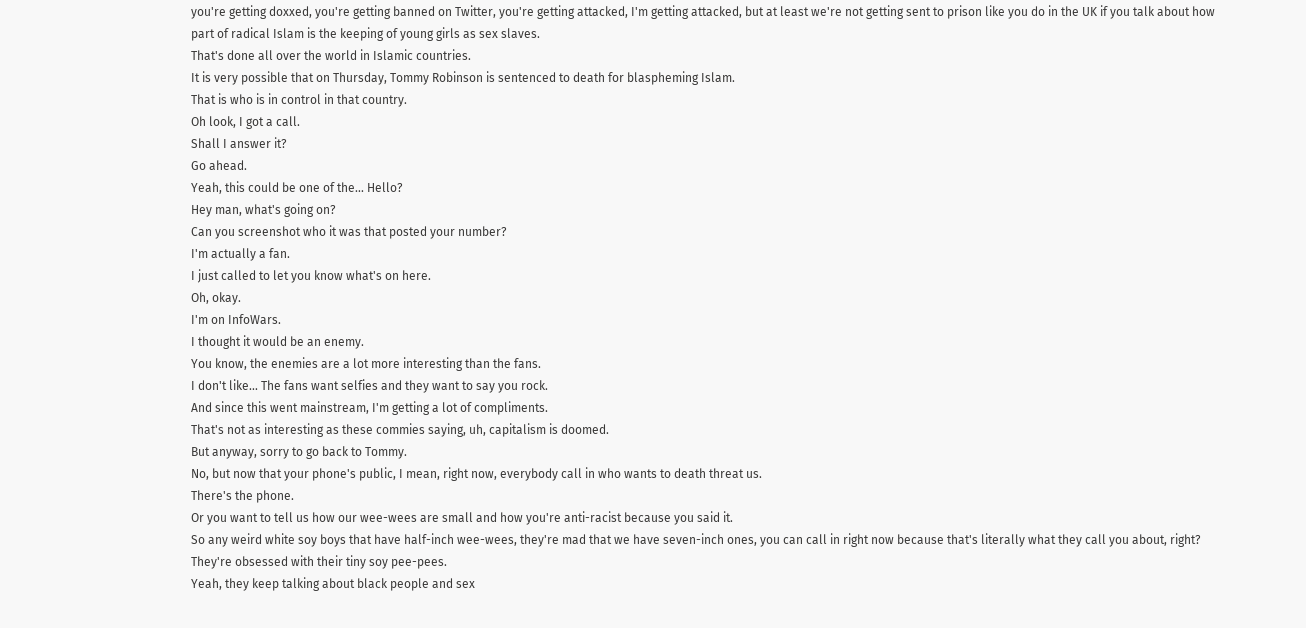you're getting doxxed, you're getting banned on Twitter, you're getting attacked, I'm getting attacked, but at least we're not getting sent to prison like you do in the UK if you talk about how part of radical Islam is the keeping of young girls as sex slaves.
That's done all over the world in Islamic countries.
It is very possible that on Thursday, Tommy Robinson is sentenced to death for blaspheming Islam.
That is who is in control in that country.
Oh look, I got a call.
Shall I answer it?
Go ahead.
Yeah, this could be one of the... Hello?
Hey man, what's going on?
Can you screenshot who it was that posted your number?
I'm actually a fan.
I just called to let you know what's on here.
Oh, okay.
I'm on InfoWars.
I thought it would be an enemy.
You know, the enemies are a lot more interesting than the fans.
I don't like... The fans want selfies and they want to say you rock.
And since this went mainstream, I'm getting a lot of compliments.
That's not as interesting as these commies saying, uh, capitalism is doomed.
But anyway, sorry to go back to Tommy.
No, but now that your phone's public, I mean, right now, everybody call in who wants to death threat us.
There's the phone.
Or you want to tell us how our wee-wees are small and how you're anti-racist because you said it.
So any weird white soy boys that have half-inch wee-wees, they're mad that we have seven-inch ones, you can call in right now because that's literally what they call you about, right?
They're obsessed with their tiny soy pee-pees.
Yeah, they keep talking about black people and sex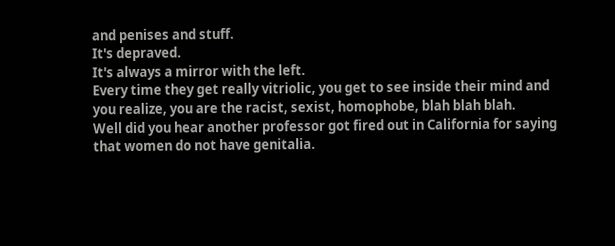and penises and stuff.
It's depraved.
It's always a mirror with the left.
Every time they get really vitriolic, you get to see inside their mind and you realize, you are the racist, sexist, homophobe, blah blah blah.
Well did you hear another professor got fired out in California for saying that women do not have genitalia.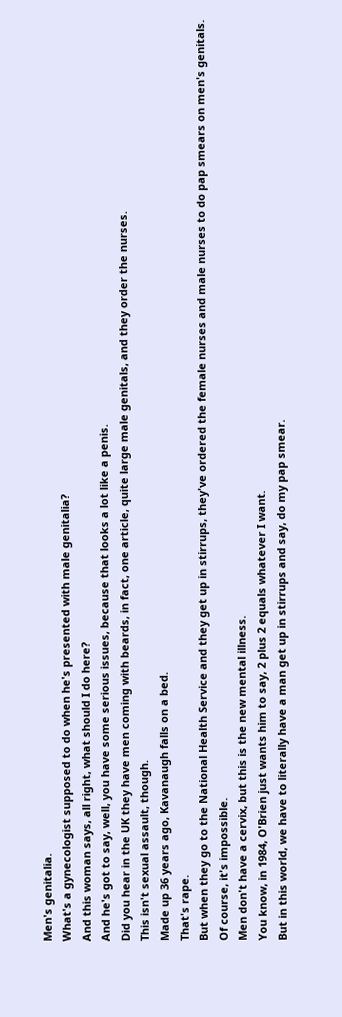Men's genitalia.
What's a gynecologist supposed to do when he's presented with male genitalia?
And this woman says, all right, what should I do here?
And he's got to say, well, you have some serious issues, because that looks a lot like a penis.
Did you hear in the UK they have men coming with beards, in fact, one article, quite large male genitals, and they order the nurses.
This isn't sexual assault, though.
Made up 36 years ago, Kavanaugh falls on a bed.
That's rape.
But when they go to the National Health Service and they get up in stirrups, they've ordered the female nurses and male nurses to do pap smears on men's genitals.
Of course, it's impossible.
Men don't have a cervix, but this is the new mental illness.
You know, in 1984, O'Brien just wants him to say, 2 plus 2 equals whatever I want.
But in this world, we have to literally have a man get up in stirrups and say, do my pap smear.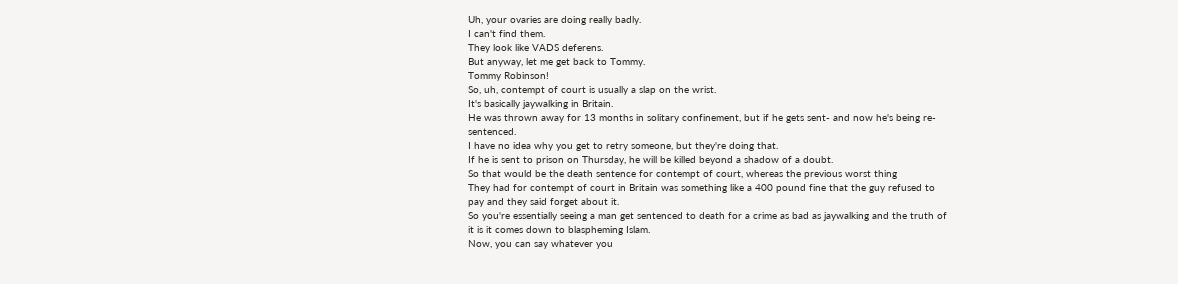Uh, your ovaries are doing really badly.
I can't find them.
They look like VADS deferens.
But anyway, let me get back to Tommy.
Tommy Robinson!
So, uh, contempt of court is usually a slap on the wrist.
It's basically jaywalking in Britain.
He was thrown away for 13 months in solitary confinement, but if he gets sent- and now he's being re-sentenced.
I have no idea why you get to retry someone, but they're doing that.
If he is sent to prison on Thursday, he will be killed beyond a shadow of a doubt.
So that would be the death sentence for contempt of court, whereas the previous worst thing
They had for contempt of court in Britain was something like a 400 pound fine that the guy refused to pay and they said forget about it.
So you're essentially seeing a man get sentenced to death for a crime as bad as jaywalking and the truth of it is it comes down to blaspheming Islam.
Now, you can say whatever you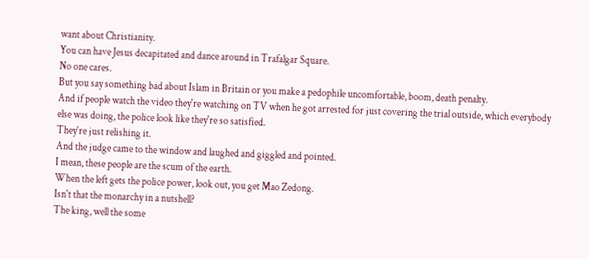want about Christianity.
You can have Jesus decapitated and dance around in Trafalgar Square.
No one cares.
But you say something bad about Islam in Britain or you make a pedophile uncomfortable, boom, death penalty.
And if people watch the video they're watching on TV when he got arrested for just covering the trial outside, which everybody else was doing, the police look like they're so satisfied.
They're just relishing it.
And the judge came to the window and laughed and giggled and pointed.
I mean, these people are the scum of the earth.
When the left gets the police power, look out, you get Mao Zedong.
Isn't that the monarchy in a nutshell?
The king, well the some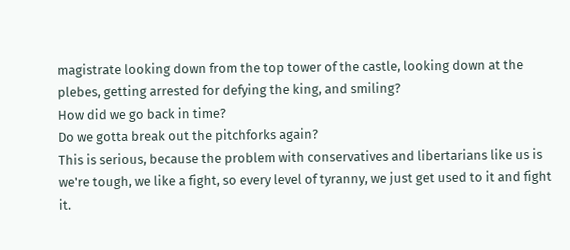magistrate looking down from the top tower of the castle, looking down at the plebes, getting arrested for defying the king, and smiling?
How did we go back in time?
Do we gotta break out the pitchforks again?
This is serious, because the problem with conservatives and libertarians like us is we're tough, we like a fight, so every level of tyranny, we just get used to it and fight it.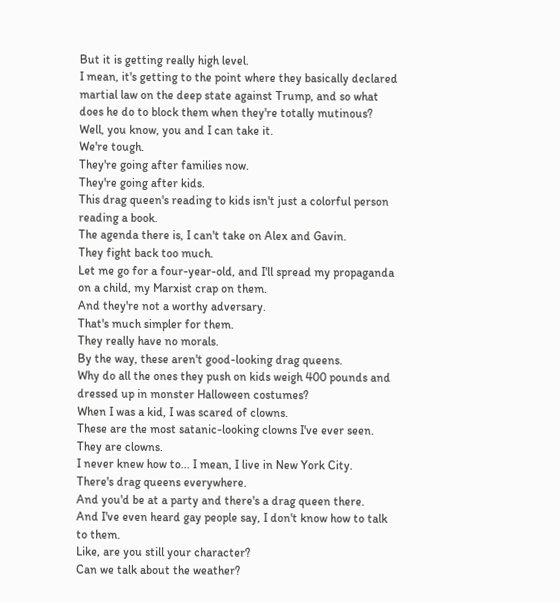But it is getting really high level.
I mean, it's getting to the point where they basically declared martial law on the deep state against Trump, and so what does he do to block them when they're totally mutinous?
Well, you know, you and I can take it.
We're tough.
They're going after families now.
They're going after kids.
This drag queen's reading to kids isn't just a colorful person reading a book.
The agenda there is, I can't take on Alex and Gavin.
They fight back too much.
Let me go for a four-year-old, and I'll spread my propaganda on a child, my Marxist crap on them.
And they're not a worthy adversary.
That's much simpler for them.
They really have no morals.
By the way, these aren't good-looking drag queens.
Why do all the ones they push on kids weigh 400 pounds and dressed up in monster Halloween costumes?
When I was a kid, I was scared of clowns.
These are the most satanic-looking clowns I've ever seen.
They are clowns.
I never knew how to... I mean, I live in New York City.
There's drag queens everywhere.
And you'd be at a party and there's a drag queen there.
And I've even heard gay people say, I don't know how to talk to them.
Like, are you still your character?
Can we talk about the weather?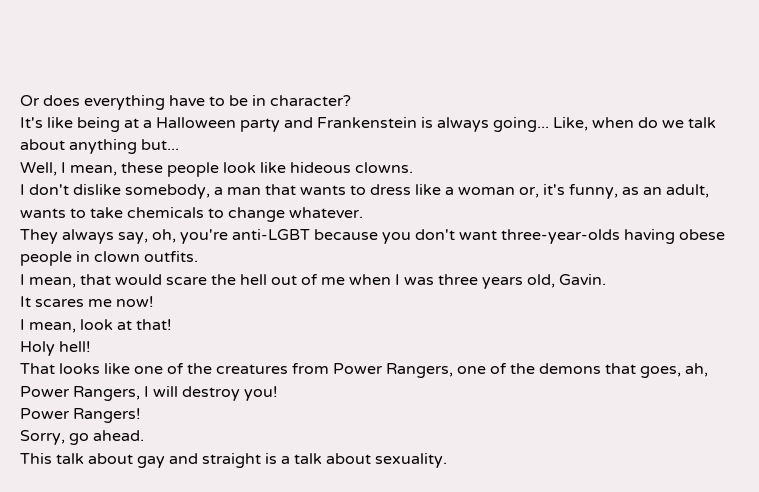Or does everything have to be in character?
It's like being at a Halloween party and Frankenstein is always going... Like, when do we talk about anything but...
Well, I mean, these people look like hideous clowns.
I don't dislike somebody, a man that wants to dress like a woman or, it's funny, as an adult, wants to take chemicals to change whatever.
They always say, oh, you're anti-LGBT because you don't want three-year-olds having obese people in clown outfits.
I mean, that would scare the hell out of me when I was three years old, Gavin.
It scares me now!
I mean, look at that!
Holy hell!
That looks like one of the creatures from Power Rangers, one of the demons that goes, ah, Power Rangers, I will destroy you!
Power Rangers!
Sorry, go ahead.
This talk about gay and straight is a talk about sexuality.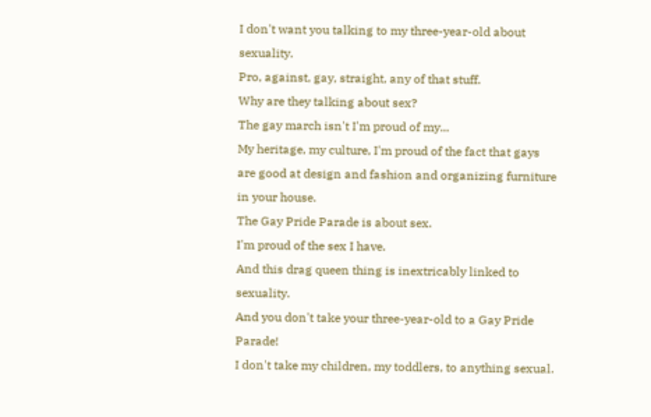I don't want you talking to my three-year-old about sexuality.
Pro, against, gay, straight, any of that stuff.
Why are they talking about sex?
The gay march isn't I'm proud of my...
My heritage, my culture, I'm proud of the fact that gays are good at design and fashion and organizing furniture in your house.
The Gay Pride Parade is about sex.
I'm proud of the sex I have.
And this drag queen thing is inextricably linked to sexuality.
And you don't take your three-year-old to a Gay Pride Parade!
I don't take my children, my toddlers, to anything sexual.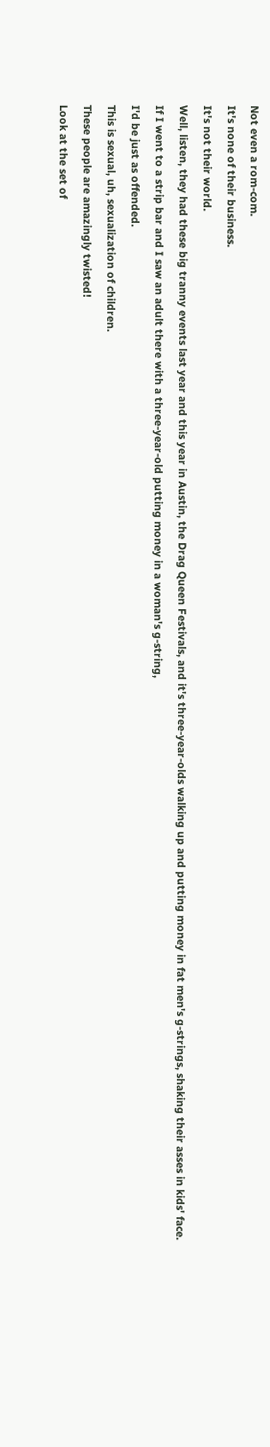Not even a rom-com.
It's none of their business.
It's not their world.
Well, listen, they had these big tranny events last year and this year in Austin, the Drag Queen Festivals, and it's three-year-olds walking up and putting money in fat men's g-strings, shaking their asses in kids' face.
If I went to a strip bar and I saw an adult there with a three-year-old putting money in a woman's g-string,
I'd be just as offended.
This is sexual, uh, sexualization of children.
These people are amazingly twisted!
Look at the set of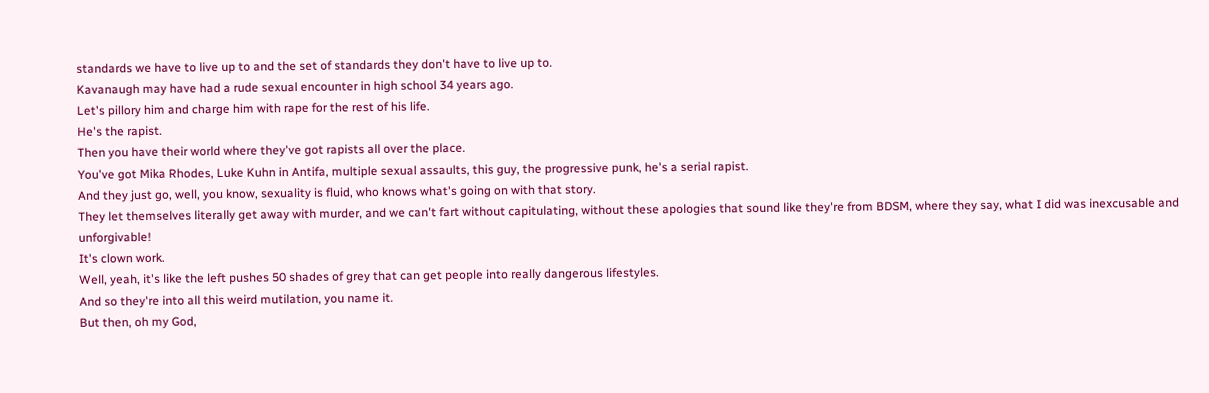standards we have to live up to and the set of standards they don't have to live up to.
Kavanaugh may have had a rude sexual encounter in high school 34 years ago.
Let's pillory him and charge him with rape for the rest of his life.
He's the rapist.
Then you have their world where they've got rapists all over the place.
You've got Mika Rhodes, Luke Kuhn in Antifa, multiple sexual assaults, this guy, the progressive punk, he's a serial rapist.
And they just go, well, you know, sexuality is fluid, who knows what's going on with that story.
They let themselves literally get away with murder, and we can't fart without capitulating, without these apologies that sound like they're from BDSM, where they say, what I did was inexcusable and unforgivable!
It's clown work.
Well, yeah, it's like the left pushes 50 shades of grey that can get people into really dangerous lifestyles.
And so they're into all this weird mutilation, you name it.
But then, oh my God,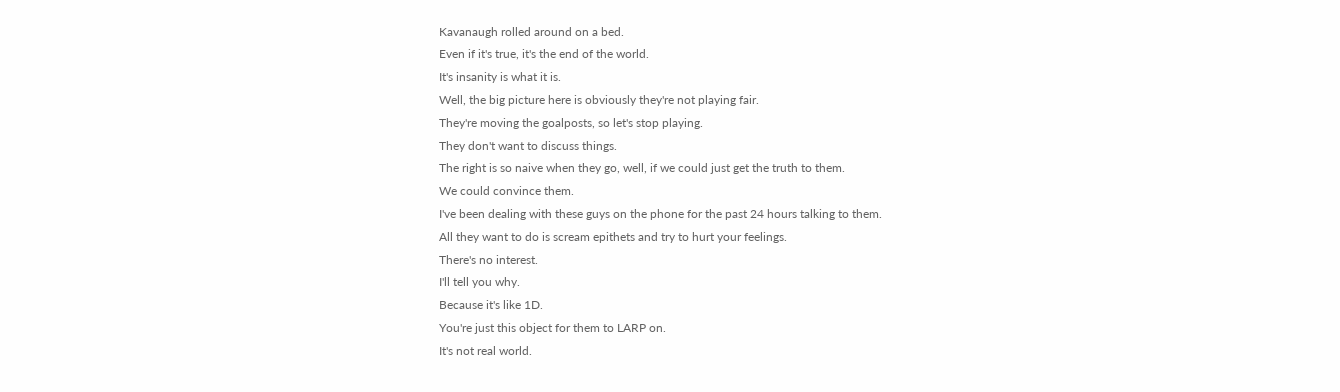Kavanaugh rolled around on a bed.
Even if it's true, it's the end of the world.
It's insanity is what it is.
Well, the big picture here is obviously they're not playing fair.
They're moving the goalposts, so let's stop playing.
They don't want to discuss things.
The right is so naive when they go, well, if we could just get the truth to them.
We could convince them.
I've been dealing with these guys on the phone for the past 24 hours talking to them.
All they want to do is scream epithets and try to hurt your feelings.
There's no interest.
I'll tell you why.
Because it's like 1D.
You're just this object for them to LARP on.
It's not real world.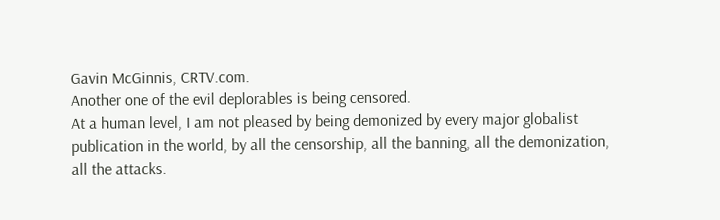Gavin McGinnis, CRTV.com.
Another one of the evil deplorables is being censored.
At a human level, I am not pleased by being demonized by every major globalist publication in the world, by all the censorship, all the banning, all the demonization, all the attacks.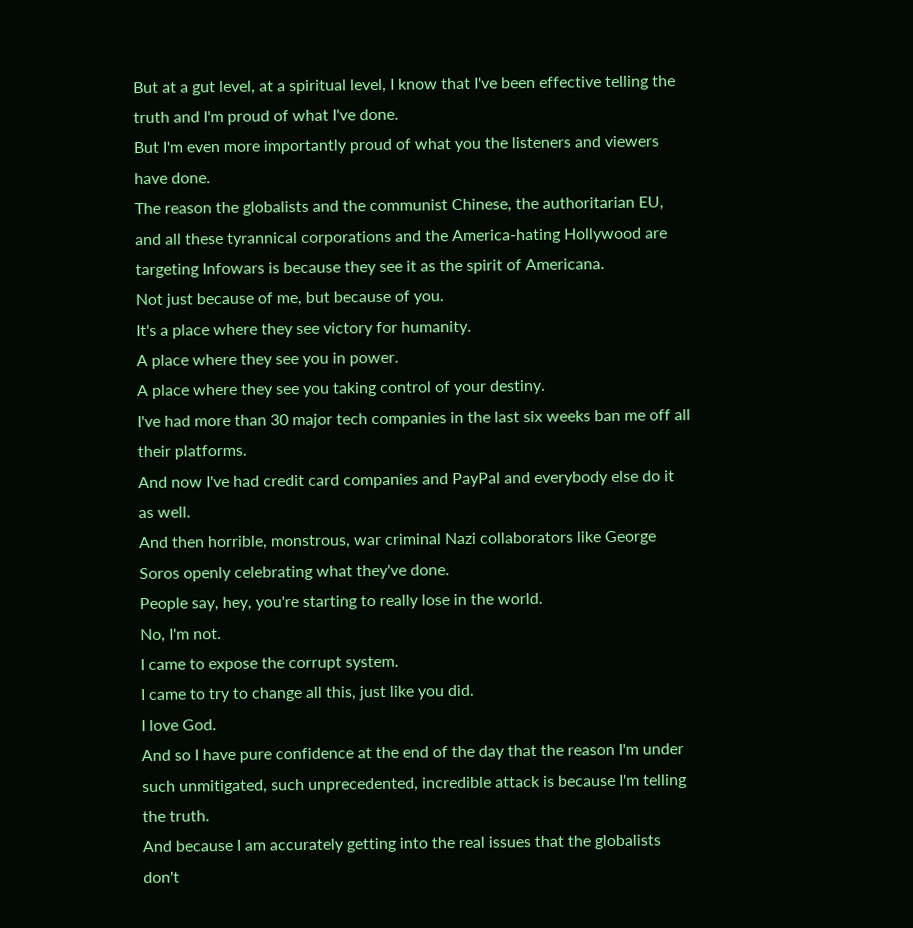But at a gut level, at a spiritual level, I know that I've been effective telling the truth and I'm proud of what I've done.
But I'm even more importantly proud of what you the listeners and viewers have done.
The reason the globalists and the communist Chinese, the authoritarian EU, and all these tyrannical corporations and the America-hating Hollywood are targeting Infowars is because they see it as the spirit of Americana.
Not just because of me, but because of you.
It's a place where they see victory for humanity.
A place where they see you in power.
A place where they see you taking control of your destiny.
I've had more than 30 major tech companies in the last six weeks ban me off all their platforms.
And now I've had credit card companies and PayPal and everybody else do it as well.
And then horrible, monstrous, war criminal Nazi collaborators like George Soros openly celebrating what they've done.
People say, hey, you're starting to really lose in the world.
No, I'm not.
I came to expose the corrupt system.
I came to try to change all this, just like you did.
I love God.
And so I have pure confidence at the end of the day that the reason I'm under such unmitigated, such unprecedented, incredible attack is because I'm telling the truth.
And because I am accurately getting into the real issues that the globalists don't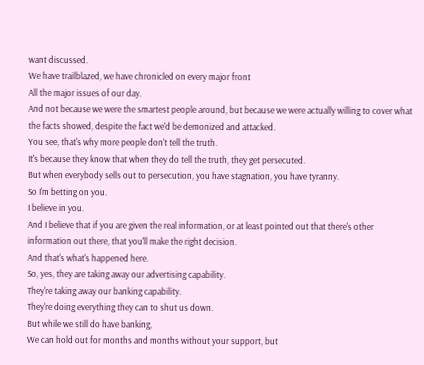want discussed.
We have trailblazed, we have chronicled on every major front
All the major issues of our day.
And not because we were the smartest people around, but because we were actually willing to cover what the facts showed, despite the fact we'd be demonized and attacked.
You see, that's why more people don't tell the truth.
It's because they know that when they do tell the truth, they get persecuted.
But when everybody sells out to persecution, you have stagnation, you have tyranny.
So I'm betting on you.
I believe in you.
And I believe that if you are given the real information, or at least pointed out that there's other information out there, that you'll make the right decision.
And that's what's happened here.
So, yes, they are taking away our advertising capability.
They're taking away our banking capability.
They're doing everything they can to shut us down.
But while we still do have banking,
We can hold out for months and months without your support, but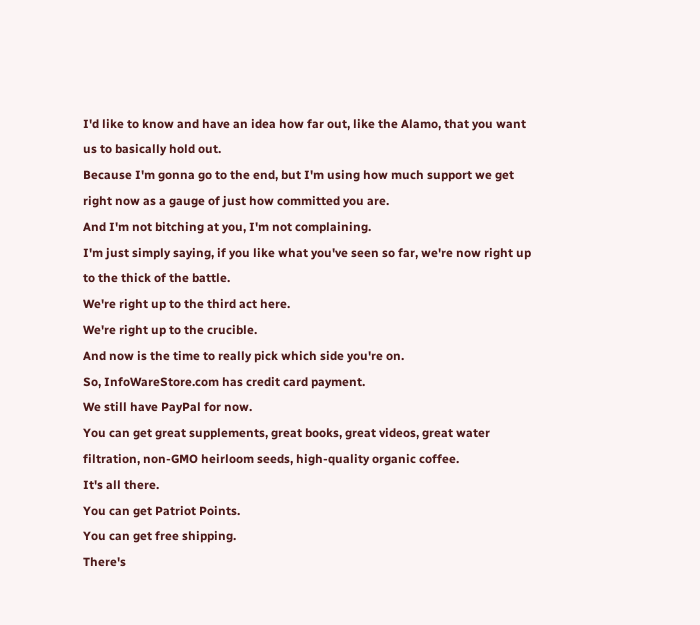I'd like to know and have an idea how far out, like the Alamo, that you want us to basically hold out.
Because I'm gonna go to the end, but I'm using how much support we get right now as a gauge of just how committed you are.
And I'm not bitching at you, I'm not complaining.
I'm just simply saying, if you like what you've seen so far, we're now right up to the thick of the battle.
We're right up to the third act here.
We're right up to the crucible.
And now is the time to really pick which side you're on.
So, InfoWareStore.com has credit card payment.
We still have PayPal for now.
You can get great supplements, great books, great videos, great water filtration, non-GMO heirloom seeds, high-quality organic coffee.
It's all there.
You can get Patriot Points.
You can get free shipping.
There's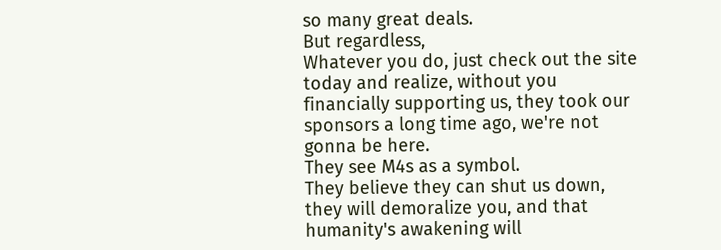so many great deals.
But regardless,
Whatever you do, just check out the site today and realize, without you financially supporting us, they took our sponsors a long time ago, we're not gonna be here.
They see M4s as a symbol.
They believe they can shut us down, they will demoralize you, and that humanity's awakening will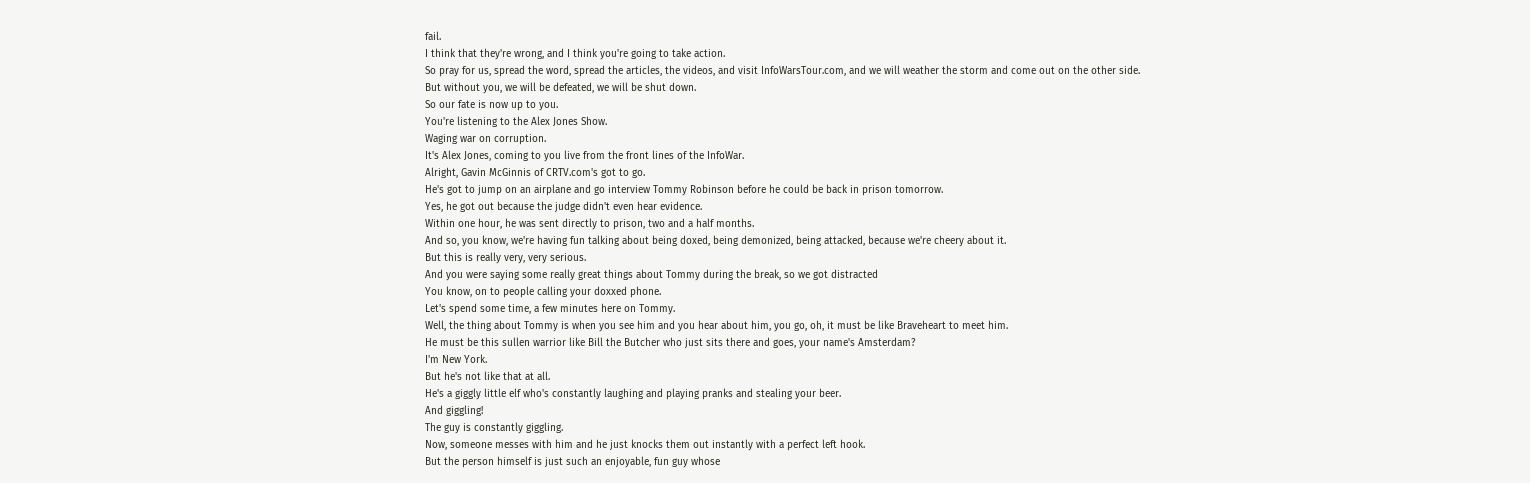fail.
I think that they're wrong, and I think you're going to take action.
So pray for us, spread the word, spread the articles, the videos, and visit InfoWarsTour.com, and we will weather the storm and come out on the other side.
But without you, we will be defeated, we will be shut down.
So our fate is now up to you.
You're listening to the Alex Jones Show.
Waging war on corruption.
It's Alex Jones, coming to you live from the front lines of the InfoWar.
Alright, Gavin McGinnis of CRTV.com's got to go.
He's got to jump on an airplane and go interview Tommy Robinson before he could be back in prison tomorrow.
Yes, he got out because the judge didn't even hear evidence.
Within one hour, he was sent directly to prison, two and a half months.
And so, you know, we're having fun talking about being doxed, being demonized, being attacked, because we're cheery about it.
But this is really very, very serious.
And you were saying some really great things about Tommy during the break, so we got distracted
You know, on to people calling your doxxed phone.
Let's spend some time, a few minutes here on Tommy.
Well, the thing about Tommy is when you see him and you hear about him, you go, oh, it must be like Braveheart to meet him.
He must be this sullen warrior like Bill the Butcher who just sits there and goes, your name's Amsterdam?
I'm New York.
But he's not like that at all.
He's a giggly little elf who's constantly laughing and playing pranks and stealing your beer.
And giggling!
The guy is constantly giggling.
Now, someone messes with him and he just knocks them out instantly with a perfect left hook.
But the person himself is just such an enjoyable, fun guy whose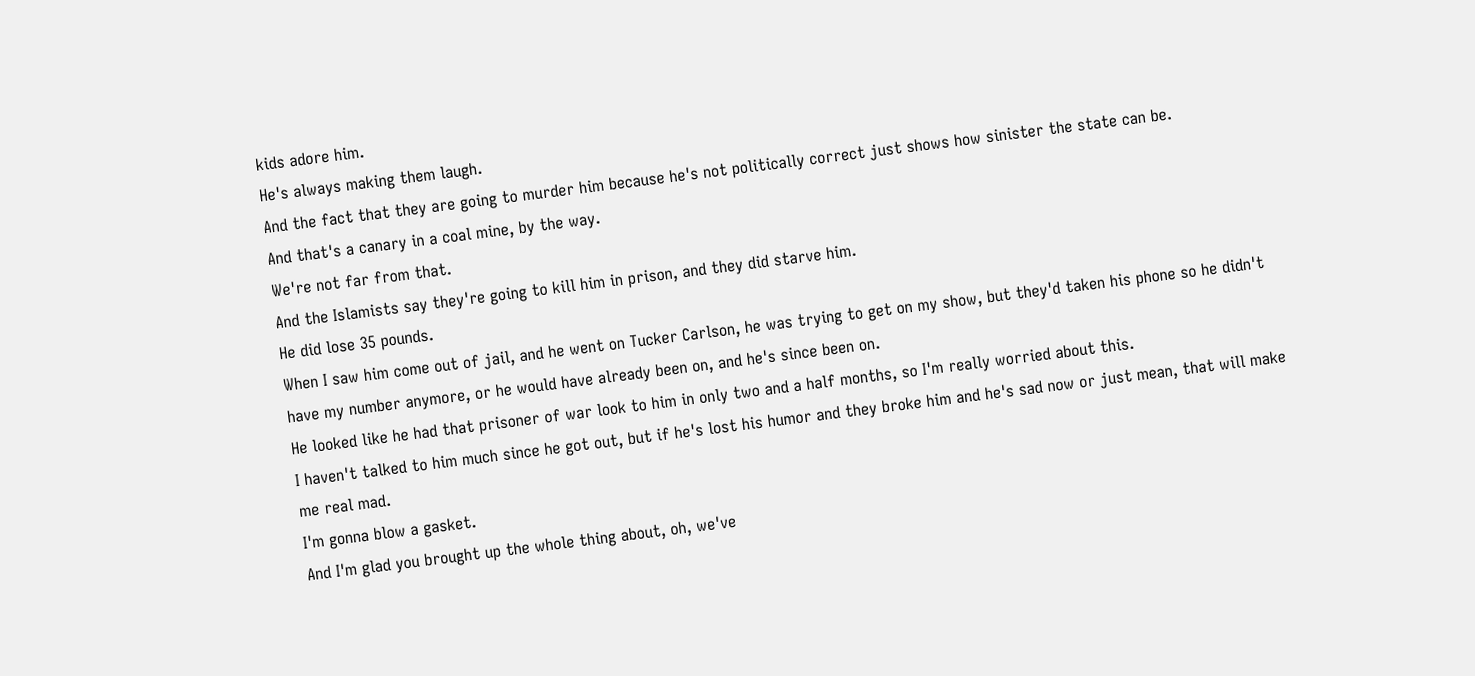kids adore him.
He's always making them laugh.
And the fact that they are going to murder him because he's not politically correct just shows how sinister the state can be.
And that's a canary in a coal mine, by the way.
We're not far from that.
And the Islamists say they're going to kill him in prison, and they did starve him.
He did lose 35 pounds.
When I saw him come out of jail, and he went on Tucker Carlson, he was trying to get on my show, but they'd taken his phone so he didn't have my number anymore, or he would have already been on, and he's since been on.
He looked like he had that prisoner of war look to him in only two and a half months, so I'm really worried about this.
I haven't talked to him much since he got out, but if he's lost his humor and they broke him and he's sad now or just mean, that will make me real mad.
I'm gonna blow a gasket.
And I'm glad you brought up the whole thing about, oh, we've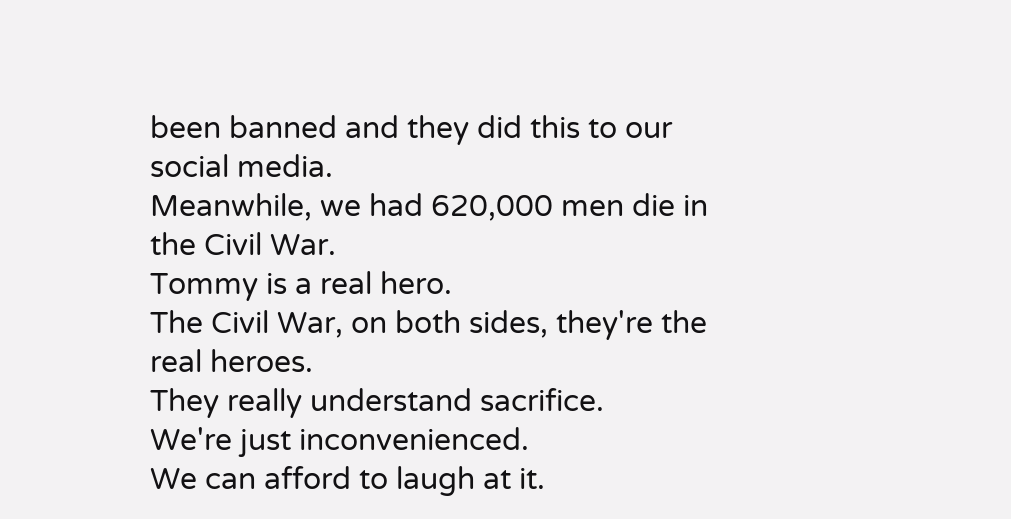been banned and they did this to our social media.
Meanwhile, we had 620,000 men die in the Civil War.
Tommy is a real hero.
The Civil War, on both sides, they're the real heroes.
They really understand sacrifice.
We're just inconvenienced.
We can afford to laugh at it.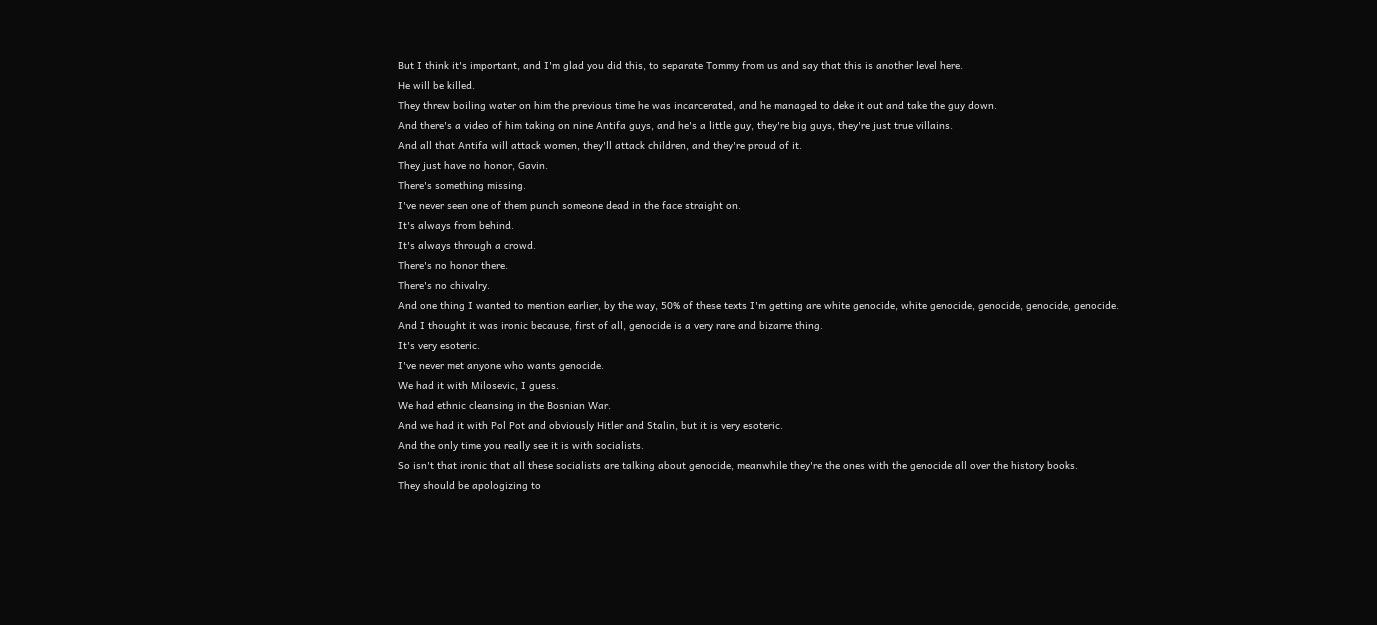But I think it's important, and I'm glad you did this, to separate Tommy from us and say that this is another level here.
He will be killed.
They threw boiling water on him the previous time he was incarcerated, and he managed to deke it out and take the guy down.
And there's a video of him taking on nine Antifa guys, and he's a little guy, they're big guys, they're just true villains.
And all that Antifa will attack women, they'll attack children, and they're proud of it.
They just have no honor, Gavin.
There's something missing.
I've never seen one of them punch someone dead in the face straight on.
It's always from behind.
It's always through a crowd.
There's no honor there.
There's no chivalry.
And one thing I wanted to mention earlier, by the way, 50% of these texts I'm getting are white genocide, white genocide, genocide, genocide, genocide.
And I thought it was ironic because, first of all, genocide is a very rare and bizarre thing.
It's very esoteric.
I've never met anyone who wants genocide.
We had it with Milosevic, I guess.
We had ethnic cleansing in the Bosnian War.
And we had it with Pol Pot and obviously Hitler and Stalin, but it is very esoteric.
And the only time you really see it is with socialists.
So isn't that ironic that all these socialists are talking about genocide, meanwhile they're the ones with the genocide all over the history books.
They should be apologizing to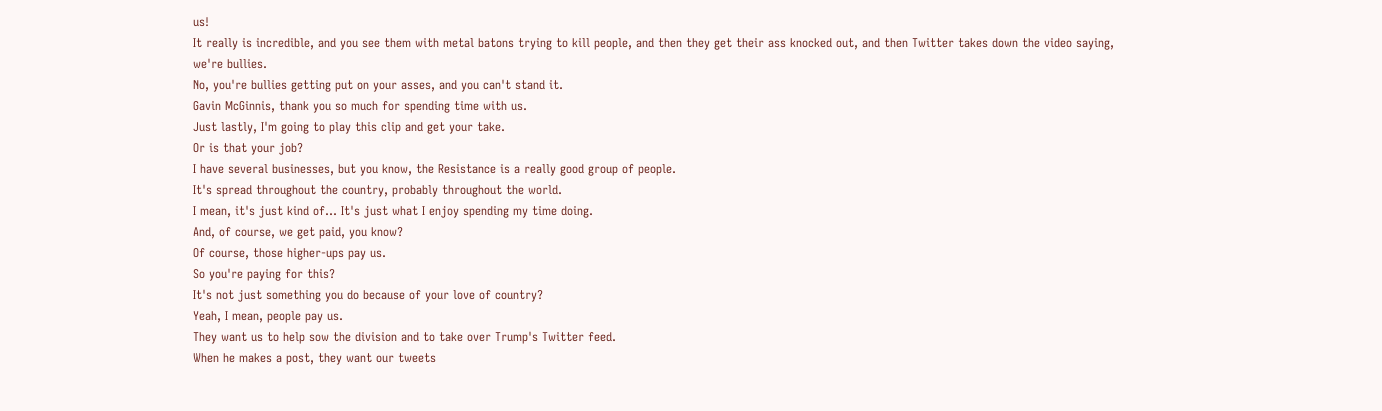us!
It really is incredible, and you see them with metal batons trying to kill people, and then they get their ass knocked out, and then Twitter takes down the video saying, we're bullies.
No, you're bullies getting put on your asses, and you can't stand it.
Gavin McGinnis, thank you so much for spending time with us.
Just lastly, I'm going to play this clip and get your take.
Or is that your job?
I have several businesses, but you know, the Resistance is a really good group of people.
It's spread throughout the country, probably throughout the world.
I mean, it's just kind of... It's just what I enjoy spending my time doing.
And, of course, we get paid, you know?
Of course, those higher-ups pay us.
So you're paying for this?
It's not just something you do because of your love of country?
Yeah, I mean, people pay us.
They want us to help sow the division and to take over Trump's Twitter feed.
When he makes a post, they want our tweets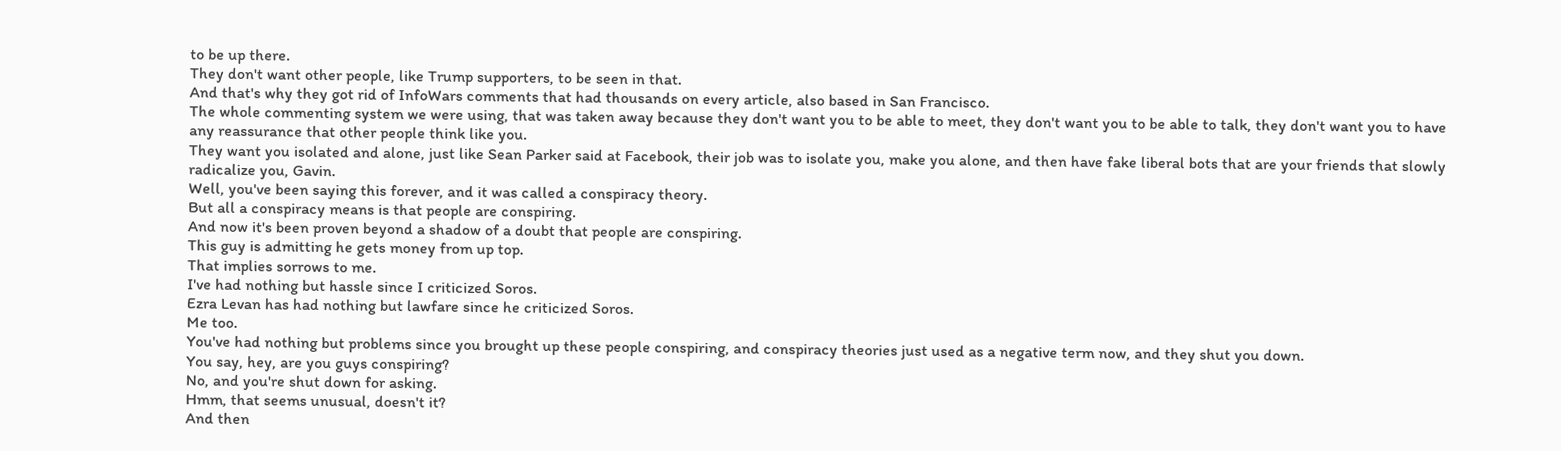to be up there.
They don't want other people, like Trump supporters, to be seen in that.
And that's why they got rid of InfoWars comments that had thousands on every article, also based in San Francisco.
The whole commenting system we were using, that was taken away because they don't want you to be able to meet, they don't want you to be able to talk, they don't want you to have any reassurance that other people think like you.
They want you isolated and alone, just like Sean Parker said at Facebook, their job was to isolate you, make you alone, and then have fake liberal bots that are your friends that slowly radicalize you, Gavin.
Well, you've been saying this forever, and it was called a conspiracy theory.
But all a conspiracy means is that people are conspiring.
And now it's been proven beyond a shadow of a doubt that people are conspiring.
This guy is admitting he gets money from up top.
That implies sorrows to me.
I've had nothing but hassle since I criticized Soros.
Ezra Levan has had nothing but lawfare since he criticized Soros.
Me too.
You've had nothing but problems since you brought up these people conspiring, and conspiracy theories just used as a negative term now, and they shut you down.
You say, hey, are you guys conspiring?
No, and you're shut down for asking.
Hmm, that seems unusual, doesn't it?
And then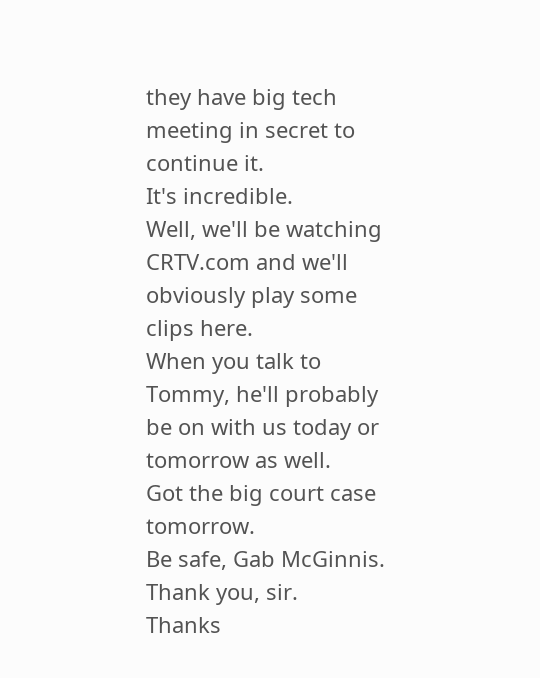they have big tech meeting in secret to continue it.
It's incredible.
Well, we'll be watching CRTV.com and we'll obviously play some clips here.
When you talk to Tommy, he'll probably be on with us today or tomorrow as well.
Got the big court case tomorrow.
Be safe, Gab McGinnis.
Thank you, sir.
Thanks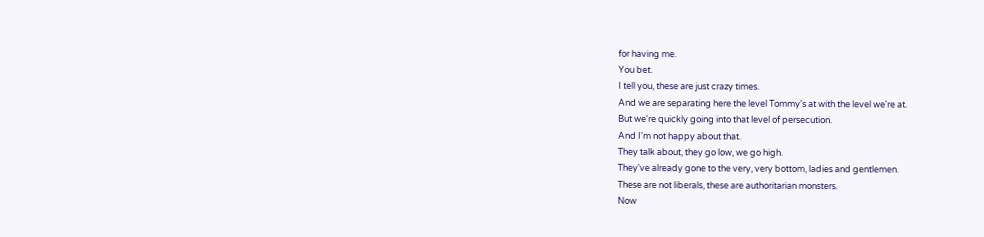for having me.
You bet.
I tell you, these are just crazy times.
And we are separating here the level Tommy's at with the level we're at.
But we're quickly going into that level of persecution.
And I'm not happy about that.
They talk about, they go low, we go high.
They've already gone to the very, very bottom, ladies and gentlemen.
These are not liberals, these are authoritarian monsters.
Now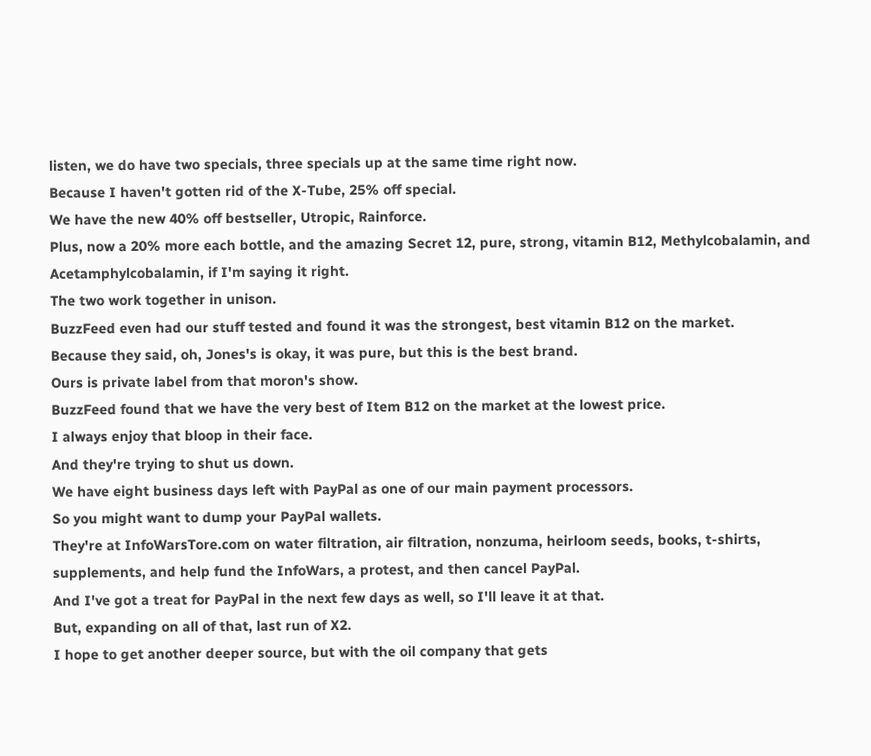listen, we do have two specials, three specials up at the same time right now.
Because I haven't gotten rid of the X-Tube, 25% off special.
We have the new 40% off bestseller, Utropic, Rainforce.
Plus, now a 20% more each bottle, and the amazing Secret 12, pure, strong, vitamin B12, Methylcobalamin, and Acetamphylcobalamin, if I'm saying it right.
The two work together in unison.
BuzzFeed even had our stuff tested and found it was the strongest, best vitamin B12 on the market.
Because they said, oh, Jones's is okay, it was pure, but this is the best brand.
Ours is private label from that moron's show.
BuzzFeed found that we have the very best of Item B12 on the market at the lowest price.
I always enjoy that bloop in their face.
And they're trying to shut us down.
We have eight business days left with PayPal as one of our main payment processors.
So you might want to dump your PayPal wallets.
They're at InfoWarsTore.com on water filtration, air filtration, nonzuma, heirloom seeds, books, t-shirts, supplements, and help fund the InfoWars, a protest, and then cancel PayPal.
And I've got a treat for PayPal in the next few days as well, so I'll leave it at that.
But, expanding on all of that, last run of X2.
I hope to get another deeper source, but with the oil company that gets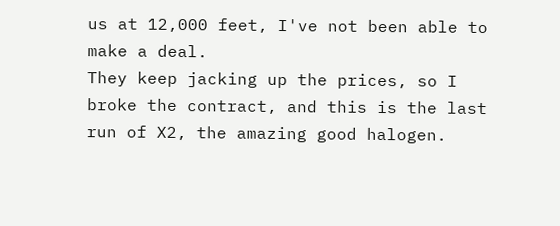us at 12,000 feet, I've not been able to make a deal.
They keep jacking up the prices, so I broke the contract, and this is the last run of X2, the amazing good halogen.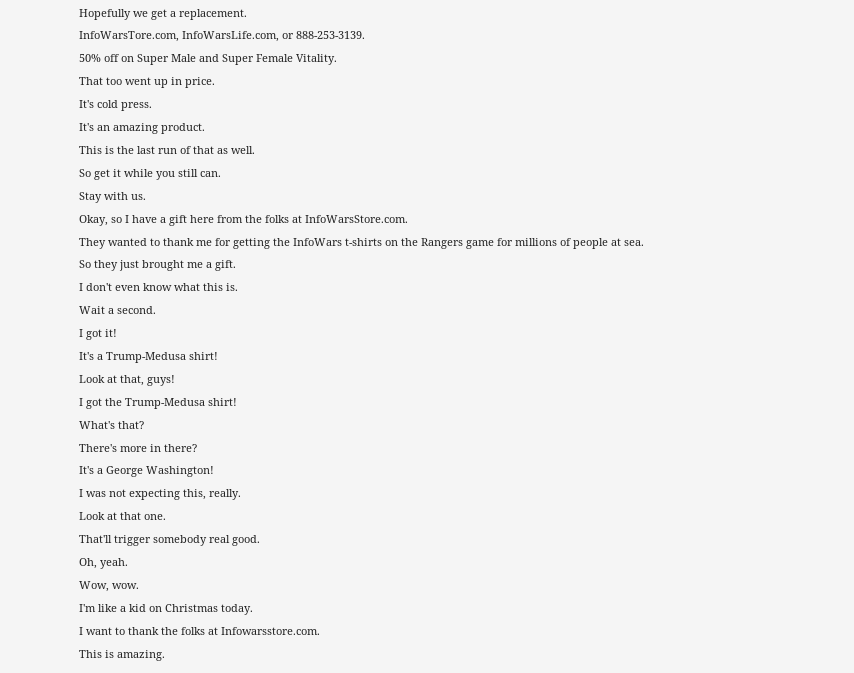Hopefully we get a replacement.
InfoWarsTore.com, InfoWarsLife.com, or 888-253-3139.
50% off on Super Male and Super Female Vitality.
That too went up in price.
It's cold press.
It's an amazing product.
This is the last run of that as well.
So get it while you still can.
Stay with us.
Okay, so I have a gift here from the folks at InfoWarsStore.com.
They wanted to thank me for getting the InfoWars t-shirts on the Rangers game for millions of people at sea.
So they just brought me a gift.
I don't even know what this is.
Wait a second.
I got it!
It's a Trump-Medusa shirt!
Look at that, guys!
I got the Trump-Medusa shirt!
What's that?
There's more in there?
It's a George Washington!
I was not expecting this, really.
Look at that one.
That'll trigger somebody real good.
Oh, yeah.
Wow, wow.
I'm like a kid on Christmas today.
I want to thank the folks at Infowarsstore.com.
This is amazing.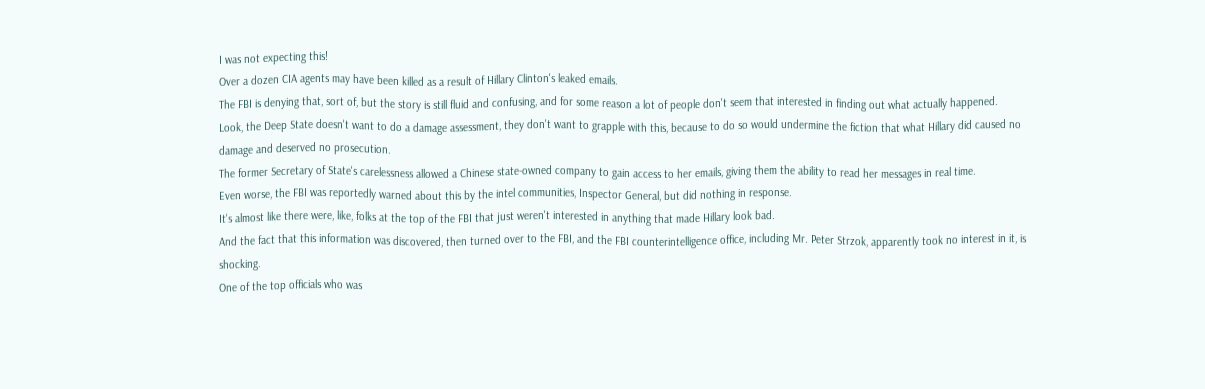I was not expecting this!
Over a dozen CIA agents may have been killed as a result of Hillary Clinton's leaked emails.
The FBI is denying that, sort of, but the story is still fluid and confusing, and for some reason a lot of people don't seem that interested in finding out what actually happened.
Look, the Deep State doesn't want to do a damage assessment, they don't want to grapple with this, because to do so would undermine the fiction that what Hillary did caused no damage and deserved no prosecution.
The former Secretary of State's carelessness allowed a Chinese state-owned company to gain access to her emails, giving them the ability to read her messages in real time.
Even worse, the FBI was reportedly warned about this by the intel communities, Inspector General, but did nothing in response.
It's almost like there were, like, folks at the top of the FBI that just weren't interested in anything that made Hillary look bad.
And the fact that this information was discovered, then turned over to the FBI, and the FBI counterintelligence office, including Mr. Peter Strzok, apparently took no interest in it, is shocking.
One of the top officials who was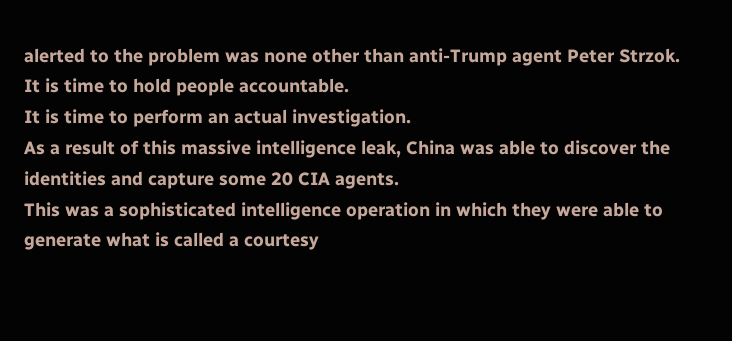alerted to the problem was none other than anti-Trump agent Peter Strzok.
It is time to hold people accountable.
It is time to perform an actual investigation.
As a result of this massive intelligence leak, China was able to discover the identities and capture some 20 CIA agents.
This was a sophisticated intelligence operation in which they were able to generate what is called a courtesy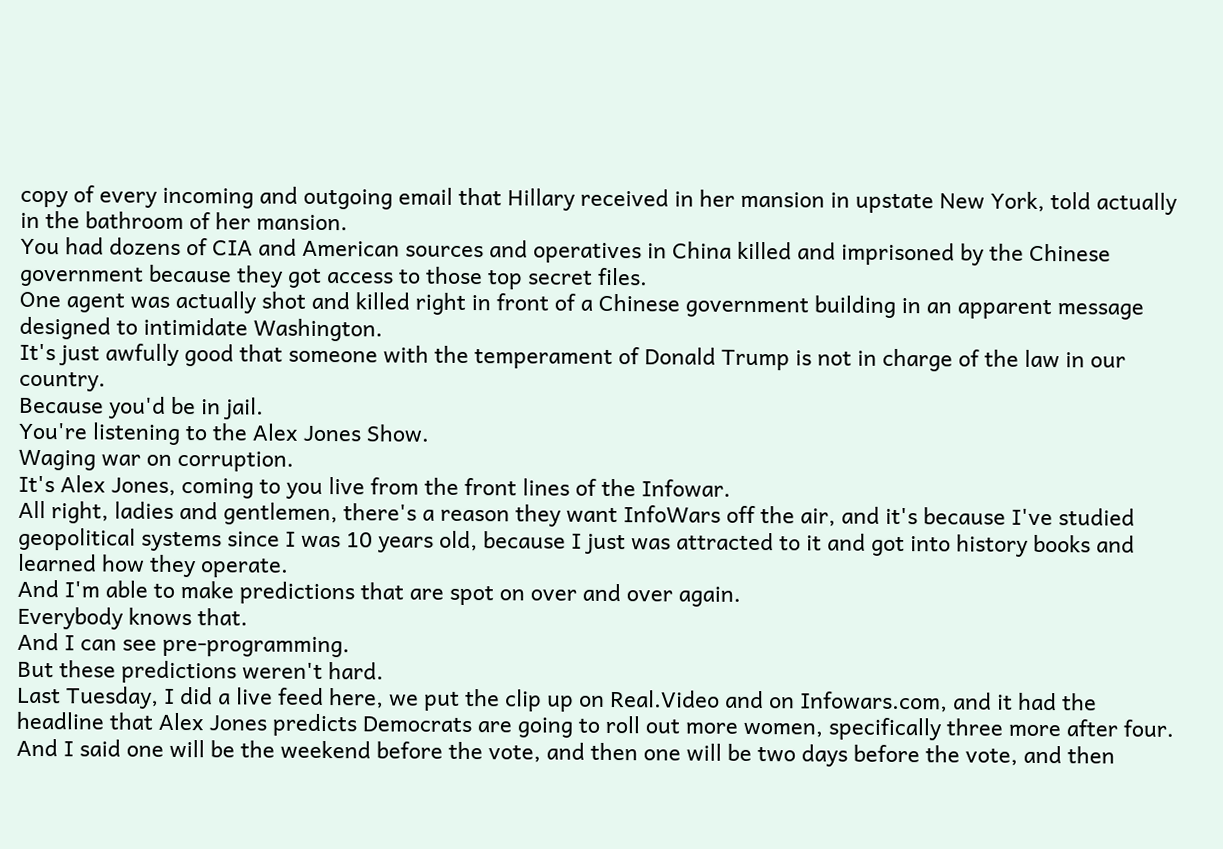copy of every incoming and outgoing email that Hillary received in her mansion in upstate New York, told actually in the bathroom of her mansion.
You had dozens of CIA and American sources and operatives in China killed and imprisoned by the Chinese government because they got access to those top secret files.
One agent was actually shot and killed right in front of a Chinese government building in an apparent message designed to intimidate Washington.
It's just awfully good that someone with the temperament of Donald Trump is not in charge of the law in our country.
Because you'd be in jail.
You're listening to the Alex Jones Show.
Waging war on corruption.
It's Alex Jones, coming to you live from the front lines of the Infowar.
All right, ladies and gentlemen, there's a reason they want InfoWars off the air, and it's because I've studied geopolitical systems since I was 10 years old, because I just was attracted to it and got into history books and learned how they operate.
And I'm able to make predictions that are spot on over and over again.
Everybody knows that.
And I can see pre-programming.
But these predictions weren't hard.
Last Tuesday, I did a live feed here, we put the clip up on Real.Video and on Infowars.com, and it had the headline that Alex Jones predicts Democrats are going to roll out more women, specifically three more after four.
And I said one will be the weekend before the vote, and then one will be two days before the vote, and then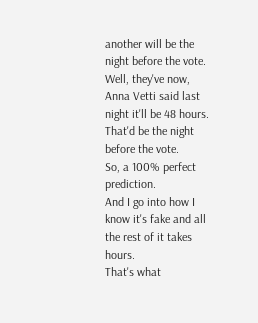another will be the night before the vote.
Well, they've now, Anna Vetti said last night it'll be 48 hours.
That'd be the night before the vote.
So, a 100% perfect prediction.
And I go into how I know it's fake and all the rest of it takes hours.
That's what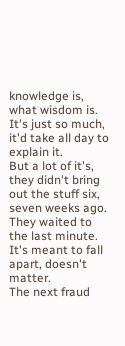knowledge is, what wisdom is.
It's just so much, it'd take all day to explain it.
But a lot of it's, they didn't bring out the stuff six, seven weeks ago.
They waited to the last minute.
It's meant to fall apart, doesn't matter.
The next fraud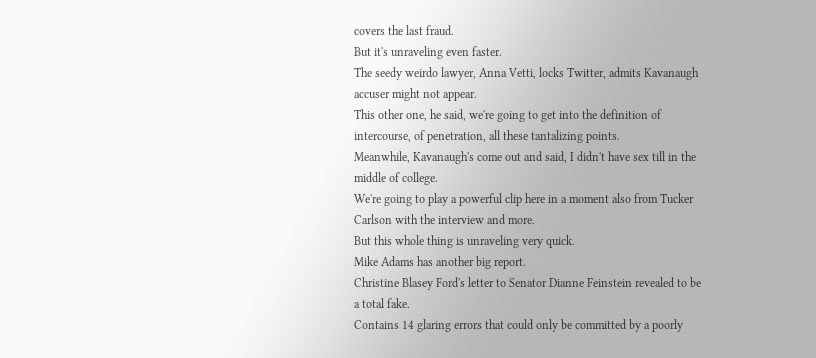covers the last fraud.
But it's unraveling even faster.
The seedy weirdo lawyer, Anna Vetti, locks Twitter, admits Kavanaugh accuser might not appear.
This other one, he said, we're going to get into the definition of intercourse, of penetration, all these tantalizing points.
Meanwhile, Kavanaugh's come out and said, I didn't have sex till in the middle of college.
We're going to play a powerful clip here in a moment also from Tucker Carlson with the interview and more.
But this whole thing is unraveling very quick.
Mike Adams has another big report.
Christine Blasey Ford's letter to Senator Dianne Feinstein revealed to be a total fake.
Contains 14 glaring errors that could only be committed by a poorly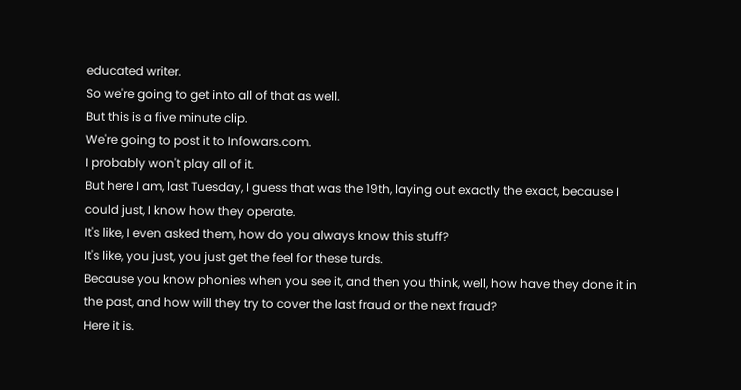educated writer.
So we're going to get into all of that as well.
But this is a five minute clip.
We're going to post it to Infowars.com.
I probably won't play all of it.
But here I am, last Tuesday, I guess that was the 19th, laying out exactly the exact, because I could just, I know how they operate.
It's like, I even asked them, how do you always know this stuff?
It's like, you just, you just get the feel for these turds.
Because you know phonies when you see it, and then you think, well, how have they done it in the past, and how will they try to cover the last fraud or the next fraud?
Here it is.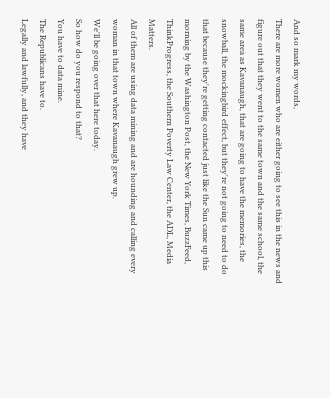And so mark my words,
There are more women who are either going to see this in the news and figure out that they went to the same town and the same school, the same area as Kavanaugh, that are going to have the memories, the snowball, the mockingbird effect, but they're not going to need to do that because they're getting contacted just like the Sun came up this morning by the Washington Post, the New York Times, BuzzFeed, ThinkProgress, the Southern Poverty Law Center, the ADL, Media Matters.
All of them are using data mining and are hounding and calling every woman in that town where Kavanaugh grew up.
We'll be going over that here today.
So how do you respond to that?
You have to data mine.
The Republicans have to.
Legally and lawfully, and they have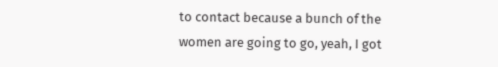to contact because a bunch of the women are going to go, yeah, I got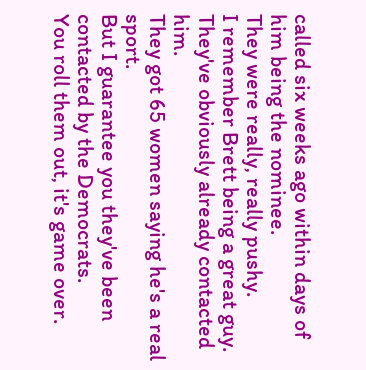called six weeks ago within days of him being the nominee.
They were really, really pushy.
I remember Brett being a great guy.
They've obviously already contacted him.
They got 65 women saying he's a real sport.
But I guarantee you they've been contacted by the Democrats.
You roll them out, it's game over.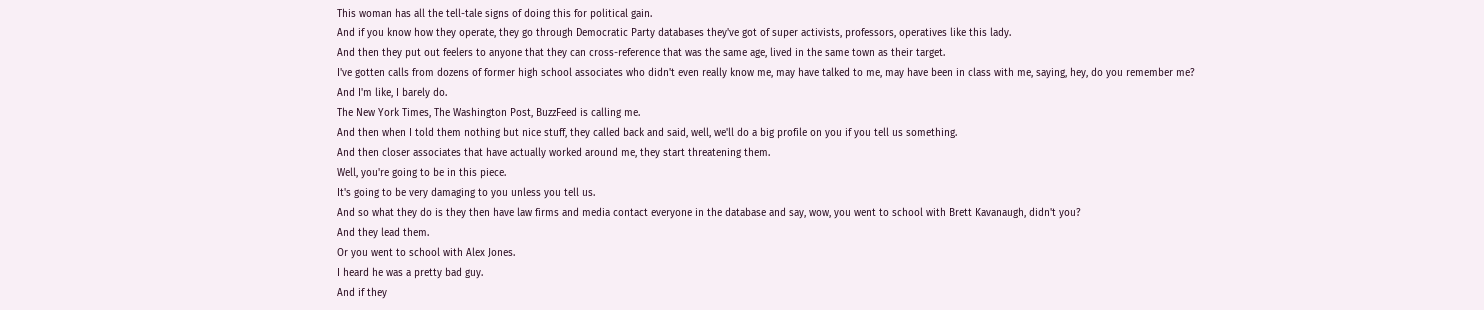This woman has all the tell-tale signs of doing this for political gain.
And if you know how they operate, they go through Democratic Party databases they've got of super activists, professors, operatives like this lady.
And then they put out feelers to anyone that they can cross-reference that was the same age, lived in the same town as their target.
I've gotten calls from dozens of former high school associates who didn't even really know me, may have talked to me, may have been in class with me, saying, hey, do you remember me?
And I'm like, I barely do.
The New York Times, The Washington Post, BuzzFeed is calling me.
And then when I told them nothing but nice stuff, they called back and said, well, we'll do a big profile on you if you tell us something.
And then closer associates that have actually worked around me, they start threatening them.
Well, you're going to be in this piece.
It's going to be very damaging to you unless you tell us.
And so what they do is they then have law firms and media contact everyone in the database and say, wow, you went to school with Brett Kavanaugh, didn't you?
And they lead them.
Or you went to school with Alex Jones.
I heard he was a pretty bad guy.
And if they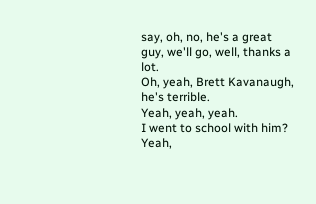say, oh, no, he's a great guy, we'll go, well, thanks a lot.
Oh, yeah, Brett Kavanaugh, he's terrible.
Yeah, yeah, yeah.
I went to school with him?
Yeah,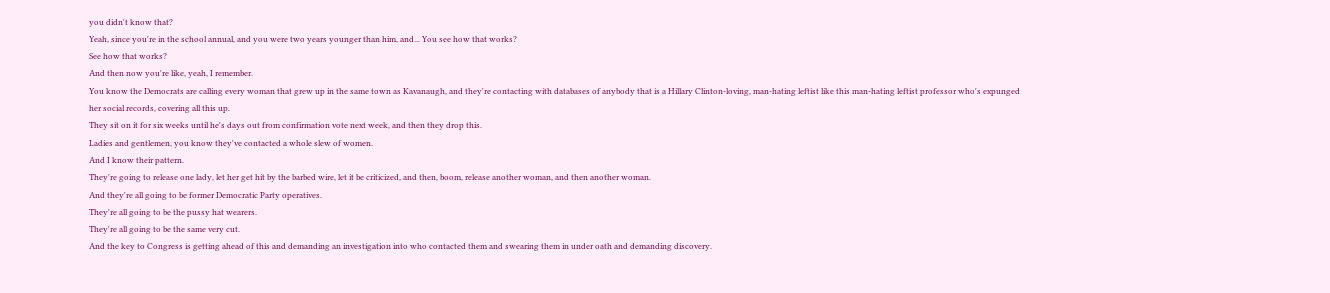you didn't know that?
Yeah, since you're in the school annual, and you were two years younger than him, and... You see how that works?
See how that works?
And then now you're like, yeah, I remember.
You know the Democrats are calling every woman that grew up in the same town as Kavanaugh, and they're contacting with databases of anybody that is a Hillary Clinton-loving, man-hating leftist like this man-hating leftist professor who's expunged her social records, covering all this up.
They sit on it for six weeks until he's days out from confirmation vote next week, and then they drop this.
Ladies and gentlemen, you know they've contacted a whole slew of women.
And I know their pattern.
They're going to release one lady, let her get hit by the barbed wire, let it be criticized, and then, boom, release another woman, and then another woman.
And they're all going to be former Democratic Party operatives.
They're all going to be the pussy hat wearers.
They're all going to be the same very cut.
And the key to Congress is getting ahead of this and demanding an investigation into who contacted them and swearing them in under oath and demanding discovery.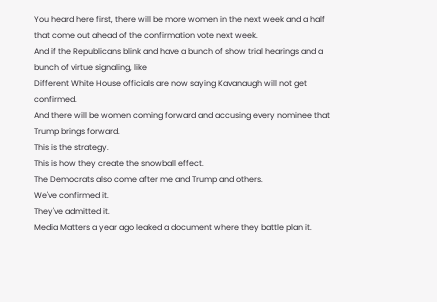You heard here first, there will be more women in the next week and a half that come out ahead of the confirmation vote next week.
And if the Republicans blink and have a bunch of show trial hearings and a bunch of virtue signaling, like
Different White House officials are now saying Kavanaugh will not get confirmed.
And there will be women coming forward and accusing every nominee that Trump brings forward.
This is the strategy.
This is how they create the snowball effect.
The Democrats also come after me and Trump and others.
We've confirmed it.
They've admitted it.
Media Matters a year ago leaked a document where they battle plan it.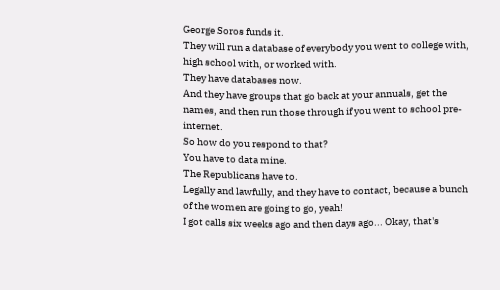George Soros funds it.
They will run a database of everybody you went to college with, high school with, or worked with.
They have databases now.
And they have groups that go back at your annuals, get the names, and then run those through if you went to school pre-internet.
So how do you respond to that?
You have to data mine.
The Republicans have to.
Legally and lawfully, and they have to contact, because a bunch of the women are going to go, yeah!
I got calls six weeks ago and then days ago... Okay, that's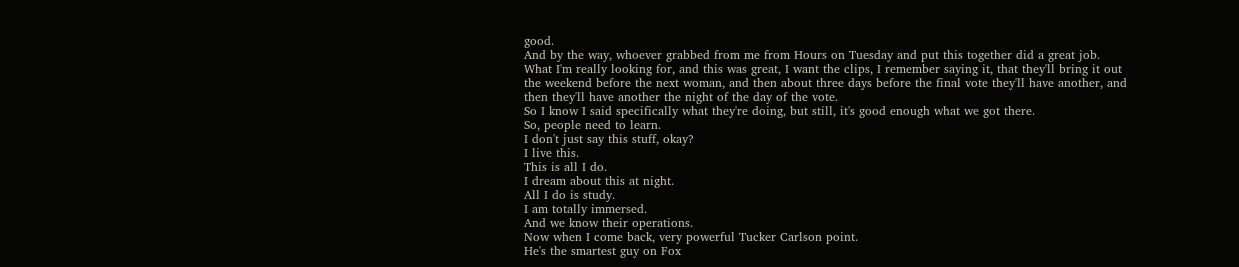good.
And by the way, whoever grabbed from me from Hours on Tuesday and put this together did a great job.
What I'm really looking for, and this was great, I want the clips, I remember saying it, that they'll bring it out the weekend before the next woman, and then about three days before the final vote they'll have another, and then they'll have another the night of the day of the vote.
So I know I said specifically what they're doing, but still, it's good enough what we got there.
So, people need to learn.
I don't just say this stuff, okay?
I live this.
This is all I do.
I dream about this at night.
All I do is study.
I am totally immersed.
And we know their operations.
Now when I come back, very powerful Tucker Carlson point.
He's the smartest guy on Fox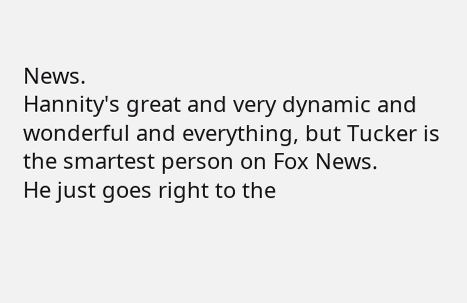News.
Hannity's great and very dynamic and wonderful and everything, but Tucker is the smartest person on Fox News.
He just goes right to the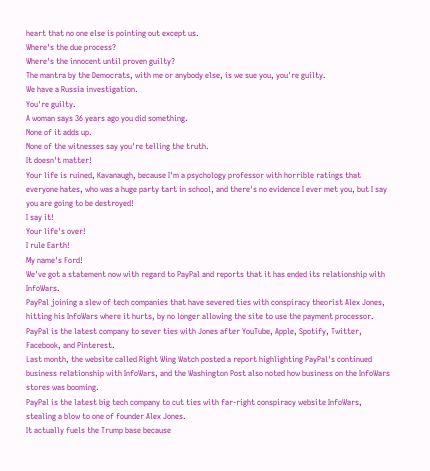heart that no one else is pointing out except us.
Where's the due process?
Where's the innocent until proven guilty?
The mantra by the Democrats, with me or anybody else, is we sue you, you're guilty.
We have a Russia investigation.
You're guilty.
A woman says 36 years ago you did something.
None of it adds up.
None of the witnesses say you're telling the truth.
It doesn't matter!
Your life is ruined, Kavanaugh, because I'm a psychology professor with horrible ratings that everyone hates, who was a huge party tart in school, and there's no evidence I ever met you, but I say you are going to be destroyed!
I say it!
Your life's over!
I rule Earth!
My name's Ford!
We've got a statement now with regard to PayPal and reports that it has ended its relationship with InfoWars.
PayPal joining a slew of tech companies that have severed ties with conspiracy theorist Alex Jones, hitting his InfoWars where it hurts, by no longer allowing the site to use the payment processor.
PayPal is the latest company to sever ties with Jones after YouTube, Apple, Spotify, Twitter, Facebook, and Pinterest.
Last month, the website called Right Wing Watch posted a report highlighting PayPal's continued business relationship with InfoWars, and the Washington Post also noted how business on the InfoWars stores was booming.
PayPal is the latest big tech company to cut ties with far-right conspiracy website InfoWars, stealing a blow to one of founder Alex Jones.
It actually fuels the Trump base because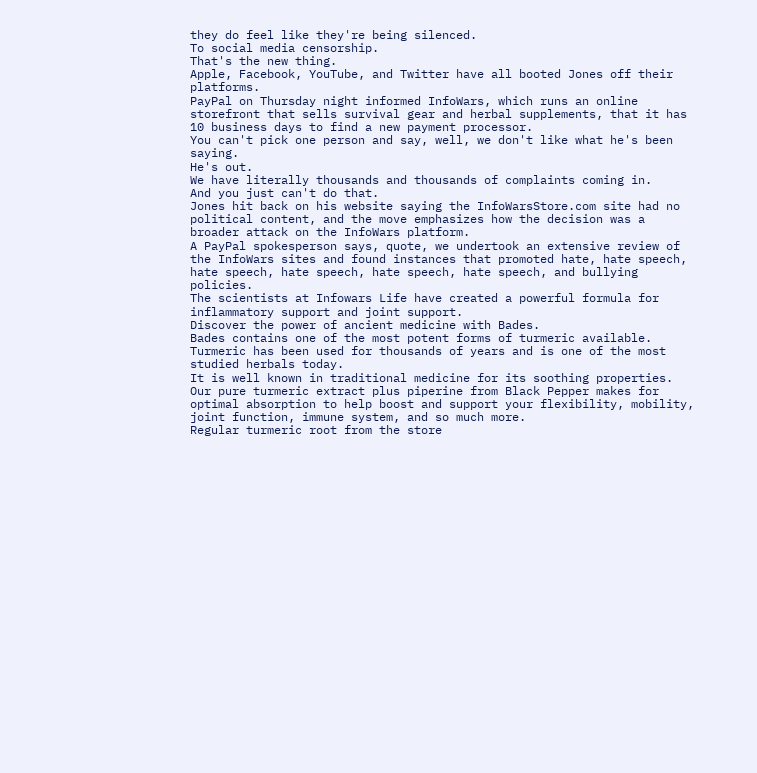they do feel like they're being silenced.
To social media censorship.
That's the new thing.
Apple, Facebook, YouTube, and Twitter have all booted Jones off their platforms.
PayPal on Thursday night informed InfoWars, which runs an online storefront that sells survival gear and herbal supplements, that it has 10 business days to find a new payment processor.
You can't pick one person and say, well, we don't like what he's been saying.
He's out.
We have literally thousands and thousands of complaints coming in.
And you just can't do that.
Jones hit back on his website saying the InfoWarsStore.com site had no political content, and the move emphasizes how the decision was a broader attack on the InfoWars platform.
A PayPal spokesperson says, quote, we undertook an extensive review of the InfoWars sites and found instances that promoted hate, hate speech, hate speech, hate speech, hate speech, hate speech, and bullying policies.
The scientists at Infowars Life have created a powerful formula for inflammatory support and joint support.
Discover the power of ancient medicine with Bades.
Bades contains one of the most potent forms of turmeric available.
Turmeric has been used for thousands of years and is one of the most studied herbals today.
It is well known in traditional medicine for its soothing properties.
Our pure turmeric extract plus piperine from Black Pepper makes for optimal absorption to help boost and support your flexibility, mobility, joint function, immune system, and so much more.
Regular turmeric root from the store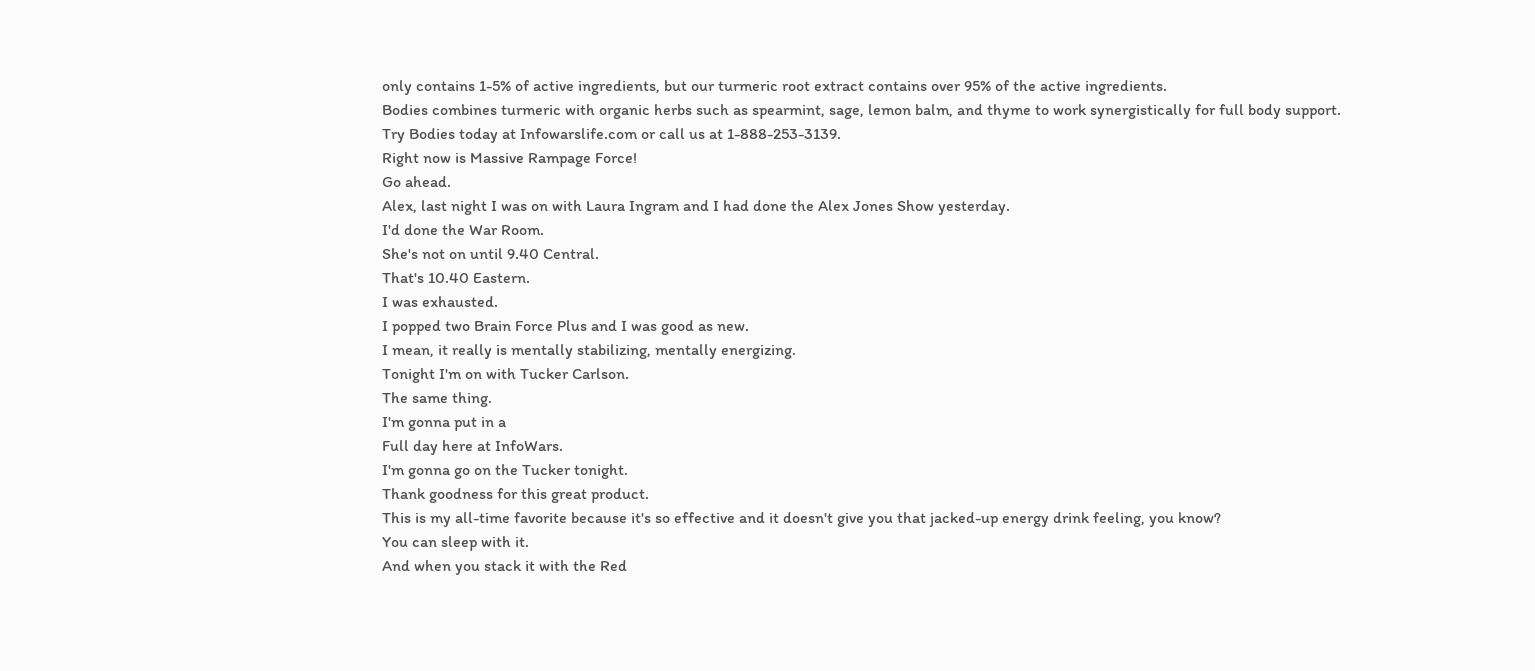only contains 1-5% of active ingredients, but our turmeric root extract contains over 95% of the active ingredients.
Bodies combines turmeric with organic herbs such as spearmint, sage, lemon balm, and thyme to work synergistically for full body support.
Try Bodies today at Infowarslife.com or call us at 1-888-253-3139.
Right now is Massive Rampage Force!
Go ahead.
Alex, last night I was on with Laura Ingram and I had done the Alex Jones Show yesterday.
I'd done the War Room.
She's not on until 9.40 Central.
That's 10.40 Eastern.
I was exhausted.
I popped two Brain Force Plus and I was good as new.
I mean, it really is mentally stabilizing, mentally energizing.
Tonight I'm on with Tucker Carlson.
The same thing.
I'm gonna put in a
Full day here at InfoWars.
I'm gonna go on the Tucker tonight.
Thank goodness for this great product.
This is my all-time favorite because it's so effective and it doesn't give you that jacked-up energy drink feeling, you know?
You can sleep with it.
And when you stack it with the Red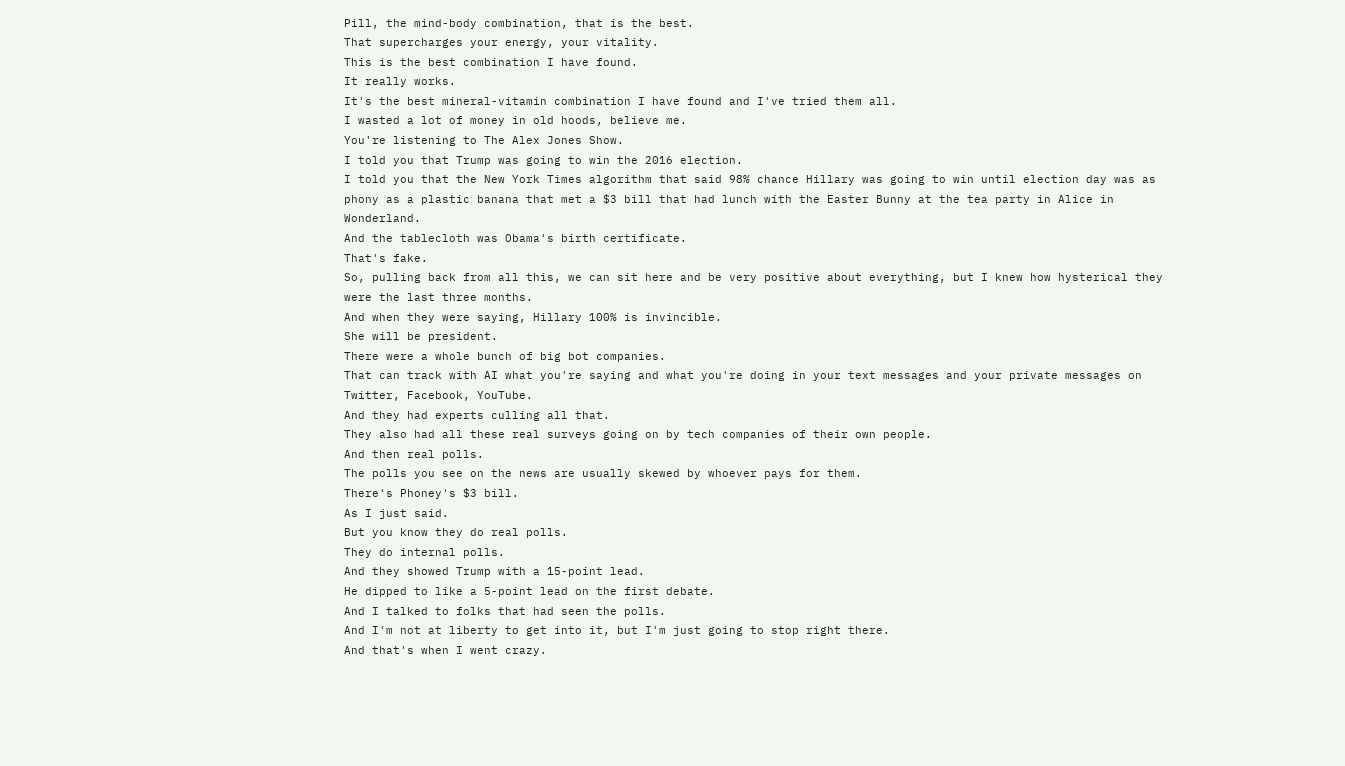Pill, the mind-body combination, that is the best.
That supercharges your energy, your vitality.
This is the best combination I have found.
It really works.
It's the best mineral-vitamin combination I have found and I've tried them all.
I wasted a lot of money in old hoods, believe me.
You're listening to The Alex Jones Show.
I told you that Trump was going to win the 2016 election.
I told you that the New York Times algorithm that said 98% chance Hillary was going to win until election day was as phony as a plastic banana that met a $3 bill that had lunch with the Easter Bunny at the tea party in Alice in Wonderland.
And the tablecloth was Obama's birth certificate.
That's fake.
So, pulling back from all this, we can sit here and be very positive about everything, but I knew how hysterical they were the last three months.
And when they were saying, Hillary 100% is invincible.
She will be president.
There were a whole bunch of big bot companies.
That can track with AI what you're saying and what you're doing in your text messages and your private messages on Twitter, Facebook, YouTube.
And they had experts culling all that.
They also had all these real surveys going on by tech companies of their own people.
And then real polls.
The polls you see on the news are usually skewed by whoever pays for them.
There's Phoney's $3 bill.
As I just said.
But you know they do real polls.
They do internal polls.
And they showed Trump with a 15-point lead.
He dipped to like a 5-point lead on the first debate.
And I talked to folks that had seen the polls.
And I'm not at liberty to get into it, but I'm just going to stop right there.
And that's when I went crazy.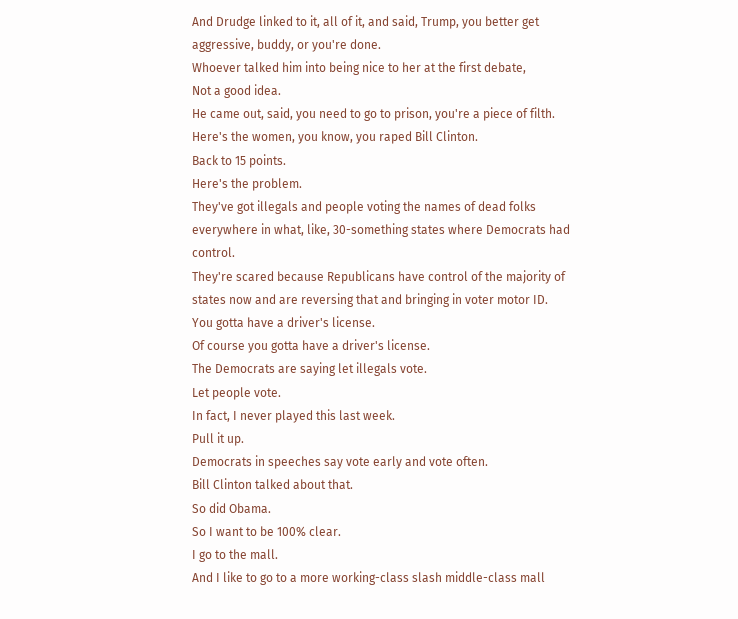And Drudge linked to it, all of it, and said, Trump, you better get aggressive, buddy, or you're done.
Whoever talked him into being nice to her at the first debate,
Not a good idea.
He came out, said, you need to go to prison, you're a piece of filth.
Here's the women, you know, you raped Bill Clinton.
Back to 15 points.
Here's the problem.
They've got illegals and people voting the names of dead folks everywhere in what, like, 30-something states where Democrats had control.
They're scared because Republicans have control of the majority of states now and are reversing that and bringing in voter motor ID.
You gotta have a driver's license.
Of course you gotta have a driver's license.
The Democrats are saying let illegals vote.
Let people vote.
In fact, I never played this last week.
Pull it up.
Democrats in speeches say vote early and vote often.
Bill Clinton talked about that.
So did Obama.
So I want to be 100% clear.
I go to the mall.
And I like to go to a more working-class slash middle-class mall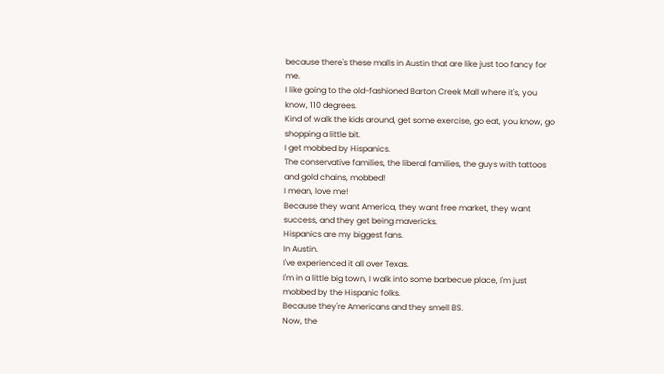because there's these malls in Austin that are like just too fancy for me.
I like going to the old-fashioned Barton Creek Mall where it's, you know, 110 degrees.
Kind of walk the kids around, get some exercise, go eat, you know, go shopping a little bit.
I get mobbed by Hispanics.
The conservative families, the liberal families, the guys with tattoos and gold chains, mobbed!
I mean, love me!
Because they want America, they want free market, they want success, and they get being mavericks.
Hispanics are my biggest fans.
In Austin.
I've experienced it all over Texas.
I'm in a little big town, I walk into some barbecue place, I'm just mobbed by the Hispanic folks.
Because they're Americans and they smell BS.
Now, the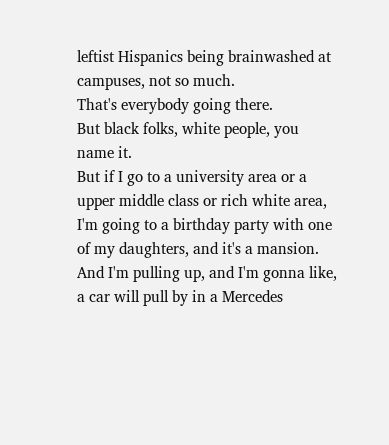leftist Hispanics being brainwashed at campuses, not so much.
That's everybody going there.
But black folks, white people, you name it.
But if I go to a university area or a upper middle class or rich white area,
I'm going to a birthday party with one of my daughters, and it's a mansion.
And I'm pulling up, and I'm gonna like, a car will pull by in a Mercedes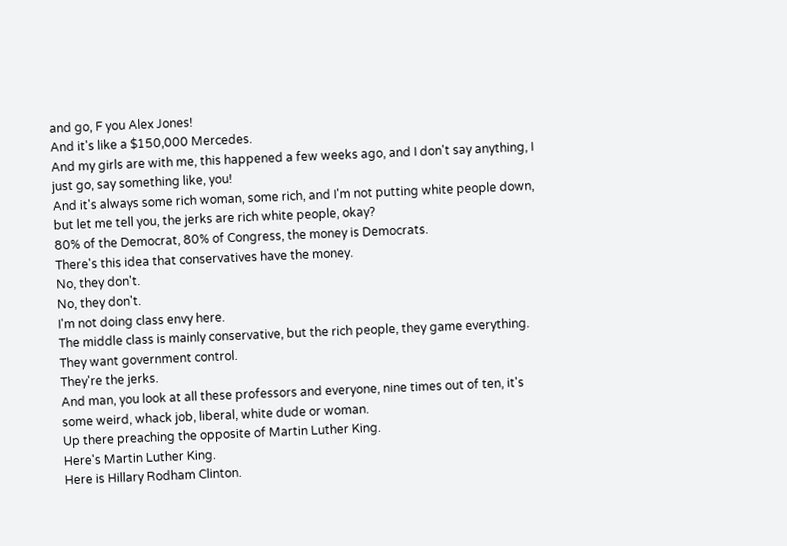and go, F you Alex Jones!
And it's like a $150,000 Mercedes.
And my girls are with me, this happened a few weeks ago, and I don't say anything, I just go, say something like, you!
And it's always some rich woman, some rich, and I'm not putting white people down, but let me tell you, the jerks are rich white people, okay?
80% of the Democrat, 80% of Congress, the money is Democrats.
There's this idea that conservatives have the money.
No, they don't.
No, they don't.
I'm not doing class envy here.
The middle class is mainly conservative, but the rich people, they game everything.
They want government control.
They're the jerks.
And man, you look at all these professors and everyone, nine times out of ten, it's some weird, whack job, liberal, white dude or woman.
Up there preaching the opposite of Martin Luther King.
Here's Martin Luther King.
Here is Hillary Rodham Clinton.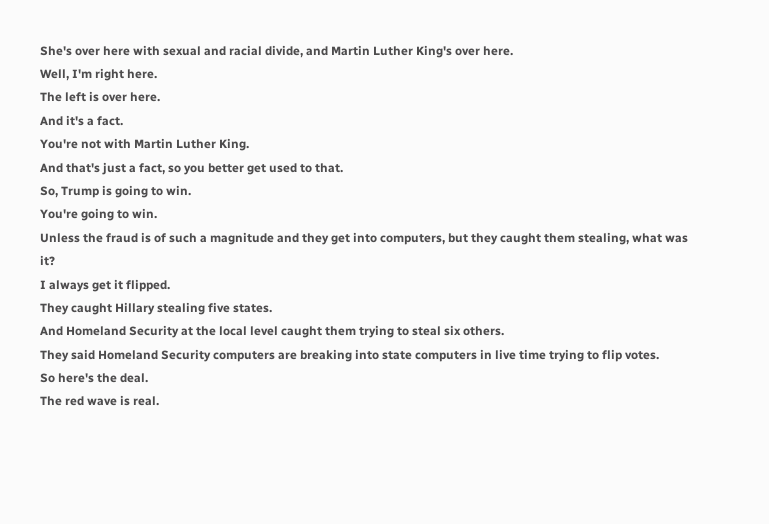She's over here with sexual and racial divide, and Martin Luther King's over here.
Well, I'm right here.
The left is over here.
And it's a fact.
You're not with Martin Luther King.
And that's just a fact, so you better get used to that.
So, Trump is going to win.
You're going to win.
Unless the fraud is of such a magnitude and they get into computers, but they caught them stealing, what was it?
I always get it flipped.
They caught Hillary stealing five states.
And Homeland Security at the local level caught them trying to steal six others.
They said Homeland Security computers are breaking into state computers in live time trying to flip votes.
So here's the deal.
The red wave is real.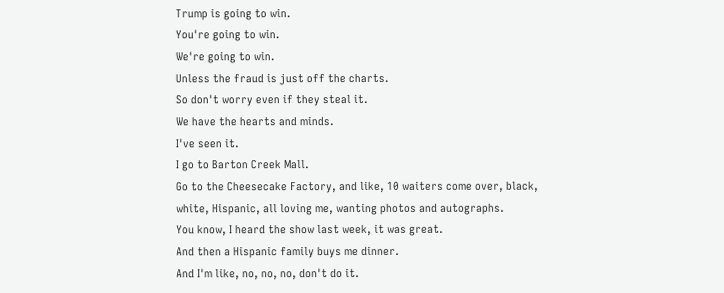Trump is going to win.
You're going to win.
We're going to win.
Unless the fraud is just off the charts.
So don't worry even if they steal it.
We have the hearts and minds.
I've seen it.
I go to Barton Creek Mall.
Go to the Cheesecake Factory, and like, 10 waiters come over, black, white, Hispanic, all loving me, wanting photos and autographs.
You know, I heard the show last week, it was great.
And then a Hispanic family buys me dinner.
And I'm like, no, no, no, don't do it.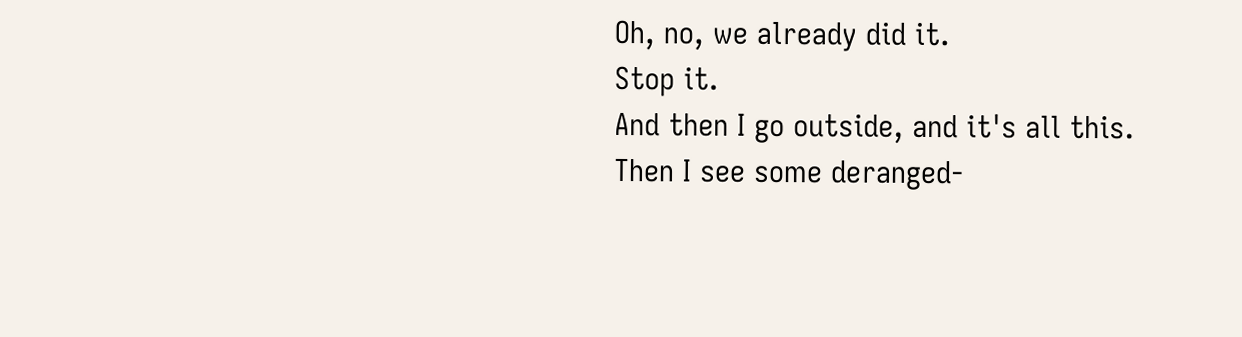Oh, no, we already did it.
Stop it.
And then I go outside, and it's all this.
Then I see some deranged-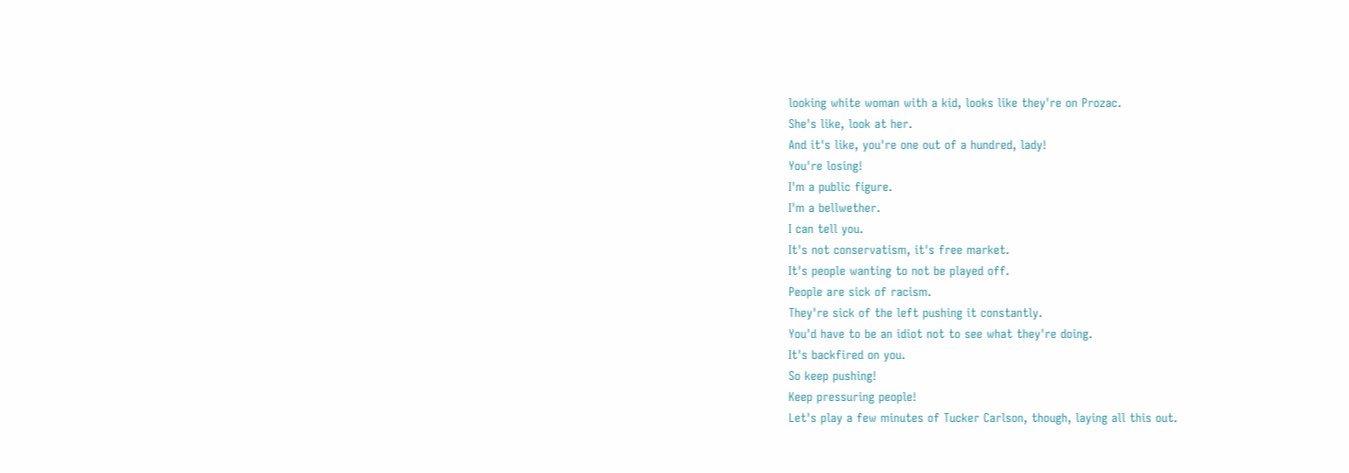looking white woman with a kid, looks like they're on Prozac.
She's like, look at her.
And it's like, you're one out of a hundred, lady!
You're losing!
I'm a public figure.
I'm a bellwether.
I can tell you.
It's not conservatism, it's free market.
It's people wanting to not be played off.
People are sick of racism.
They're sick of the left pushing it constantly.
You'd have to be an idiot not to see what they're doing.
It's backfired on you.
So keep pushing!
Keep pressuring people!
Let's play a few minutes of Tucker Carlson, though, laying all this out.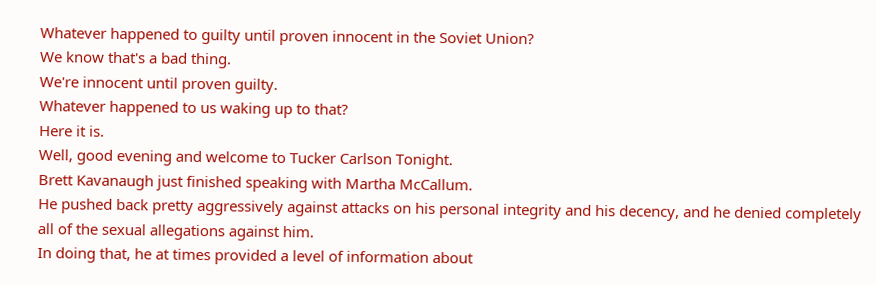Whatever happened to guilty until proven innocent in the Soviet Union?
We know that's a bad thing.
We're innocent until proven guilty.
Whatever happened to us waking up to that?
Here it is.
Well, good evening and welcome to Tucker Carlson Tonight.
Brett Kavanaugh just finished speaking with Martha McCallum.
He pushed back pretty aggressively against attacks on his personal integrity and his decency, and he denied completely all of the sexual allegations against him.
In doing that, he at times provided a level of information about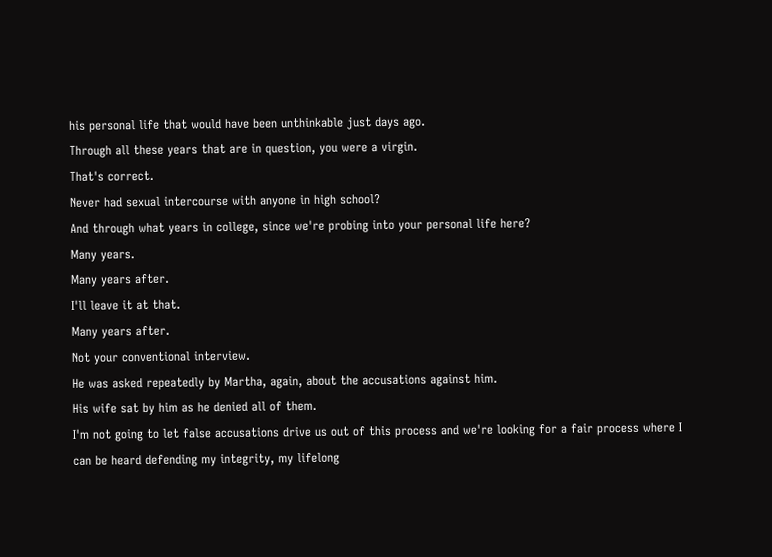his personal life that would have been unthinkable just days ago.
Through all these years that are in question, you were a virgin.
That's correct.
Never had sexual intercourse with anyone in high school?
And through what years in college, since we're probing into your personal life here?
Many years.
Many years after.
I'll leave it at that.
Many years after.
Not your conventional interview.
He was asked repeatedly by Martha, again, about the accusations against him.
His wife sat by him as he denied all of them.
I'm not going to let false accusations drive us out of this process and we're looking for a fair process where I can be heard defending my integrity, my lifelong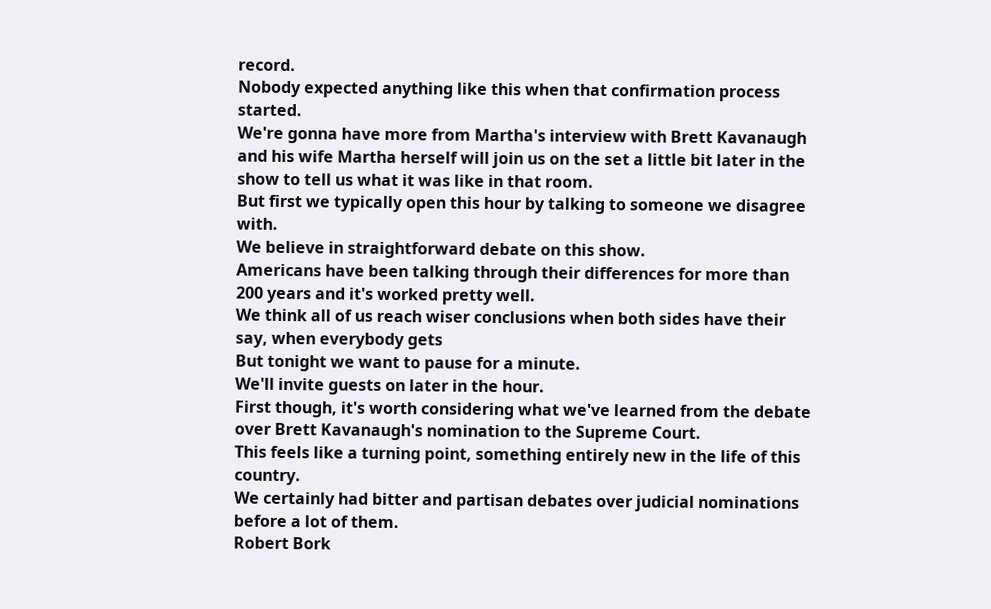record.
Nobody expected anything like this when that confirmation process started.
We're gonna have more from Martha's interview with Brett Kavanaugh and his wife Martha herself will join us on the set a little bit later in the show to tell us what it was like in that room.
But first we typically open this hour by talking to someone we disagree with.
We believe in straightforward debate on this show.
Americans have been talking through their differences for more than 200 years and it's worked pretty well.
We think all of us reach wiser conclusions when both sides have their say, when everybody gets
But tonight we want to pause for a minute.
We'll invite guests on later in the hour.
First though, it's worth considering what we've learned from the debate over Brett Kavanaugh's nomination to the Supreme Court.
This feels like a turning point, something entirely new in the life of this country.
We certainly had bitter and partisan debates over judicial nominations before a lot of them.
Robert Bork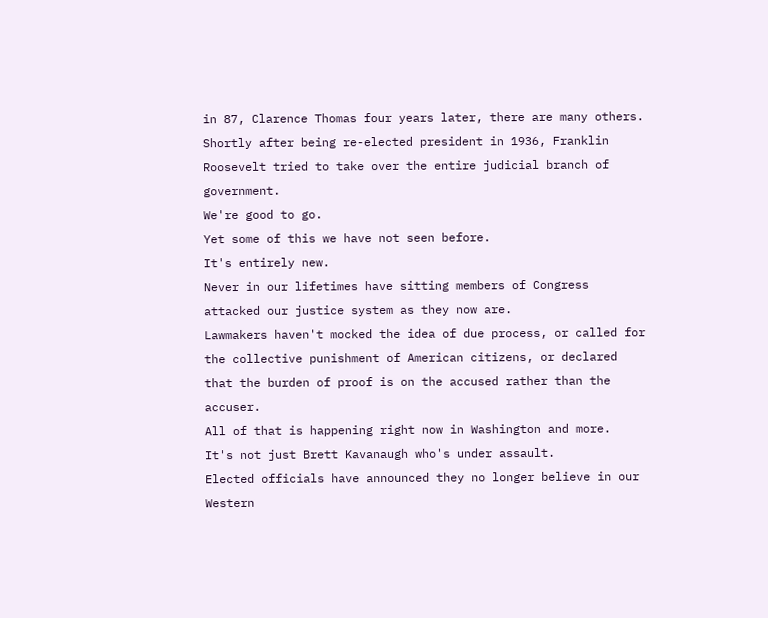in 87, Clarence Thomas four years later, there are many others.
Shortly after being re-elected president in 1936, Franklin Roosevelt tried to take over the entire judicial branch of government.
We're good to go.
Yet some of this we have not seen before.
It's entirely new.
Never in our lifetimes have sitting members of Congress attacked our justice system as they now are.
Lawmakers haven't mocked the idea of due process, or called for the collective punishment of American citizens, or declared that the burden of proof is on the accused rather than the accuser.
All of that is happening right now in Washington and more.
It's not just Brett Kavanaugh who's under assault.
Elected officials have announced they no longer believe in our Western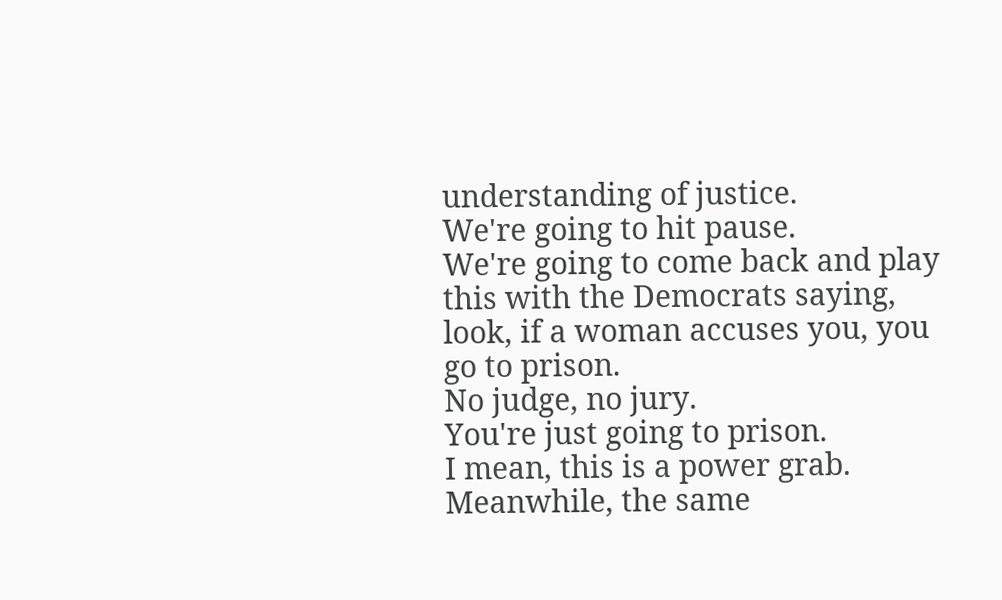understanding of justice.
We're going to hit pause.
We're going to come back and play this with the Democrats saying, look, if a woman accuses you, you go to prison.
No judge, no jury.
You're just going to prison.
I mean, this is a power grab.
Meanwhile, the same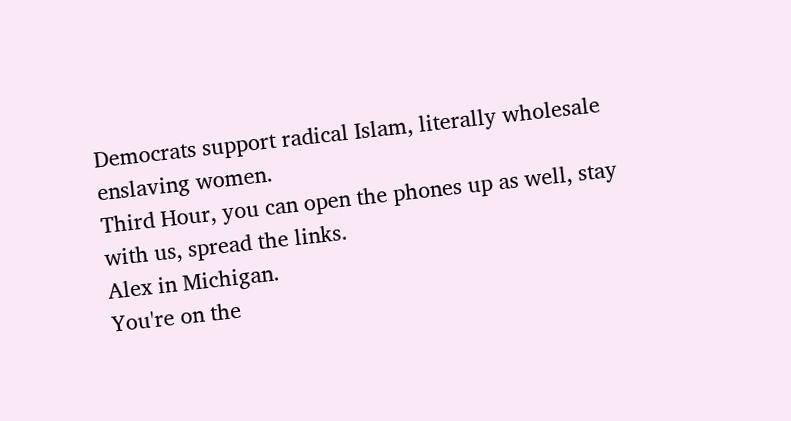Democrats support radical Islam, literally wholesale enslaving women.
Third Hour, you can open the phones up as well, stay with us, spread the links.
Alex in Michigan.
You're on the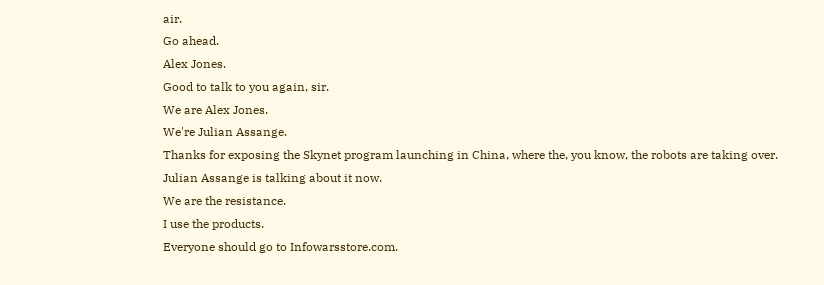air.
Go ahead.
Alex Jones.
Good to talk to you again, sir.
We are Alex Jones.
We're Julian Assange.
Thanks for exposing the Skynet program launching in China, where the, you know, the robots are taking over.
Julian Assange is talking about it now.
We are the resistance.
I use the products.
Everyone should go to Infowarsstore.com.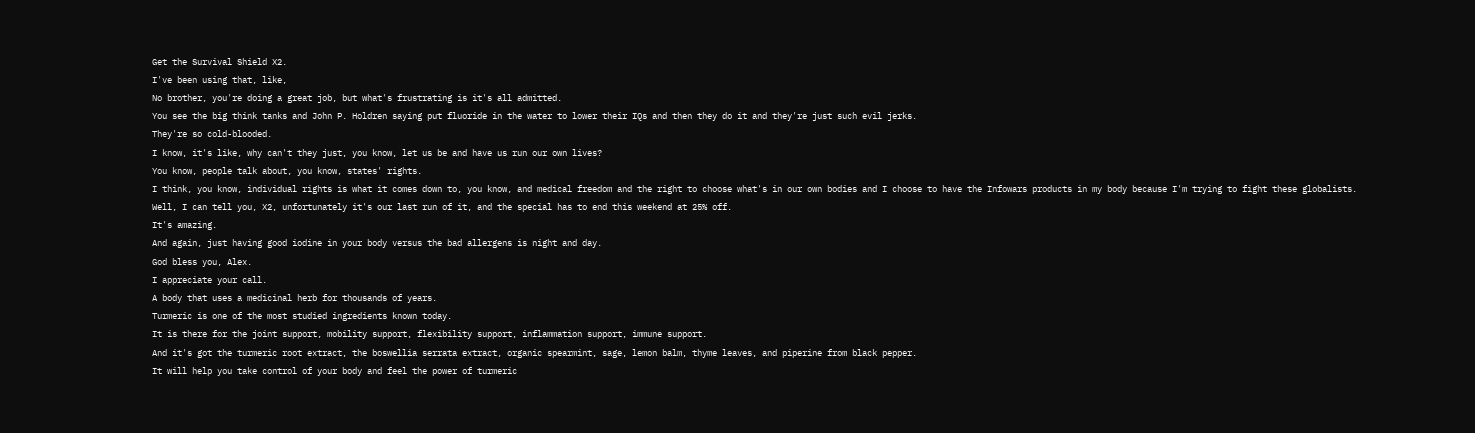Get the Survival Shield X2.
I've been using that, like,
No brother, you're doing a great job, but what's frustrating is it's all admitted.
You see the big think tanks and John P. Holdren saying put fluoride in the water to lower their IQs and then they do it and they're just such evil jerks.
They're so cold-blooded.
I know, it's like, why can't they just, you know, let us be and have us run our own lives?
You know, people talk about, you know, states' rights.
I think, you know, individual rights is what it comes down to, you know, and medical freedom and the right to choose what's in our own bodies and I choose to have the Infowars products in my body because I'm trying to fight these globalists.
Well, I can tell you, X2, unfortunately it's our last run of it, and the special has to end this weekend at 25% off.
It's amazing.
And again, just having good iodine in your body versus the bad allergens is night and day.
God bless you, Alex.
I appreciate your call.
A body that uses a medicinal herb for thousands of years.
Turmeric is one of the most studied ingredients known today.
It is there for the joint support, mobility support, flexibility support, inflammation support, immune support.
And it's got the turmeric root extract, the boswellia serrata extract, organic spearmint, sage, lemon balm, thyme leaves, and piperine from black pepper.
It will help you take control of your body and feel the power of turmeric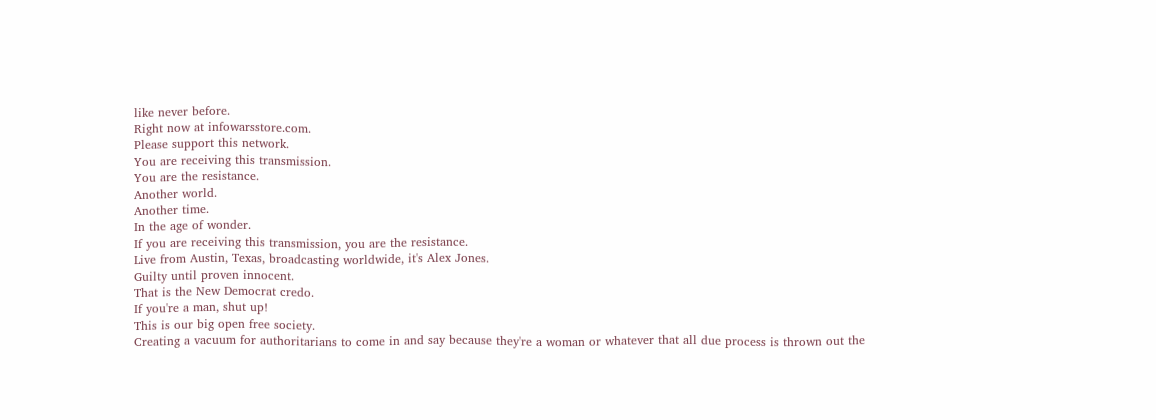like never before.
Right now at infowarsstore.com.
Please support this network.
You are receiving this transmission.
You are the resistance.
Another world.
Another time.
In the age of wonder.
If you are receiving this transmission, you are the resistance.
Live from Austin, Texas, broadcasting worldwide, it's Alex Jones.
Guilty until proven innocent.
That is the New Democrat credo.
If you're a man, shut up!
This is our big open free society.
Creating a vacuum for authoritarians to come in and say because they're a woman or whatever that all due process is thrown out the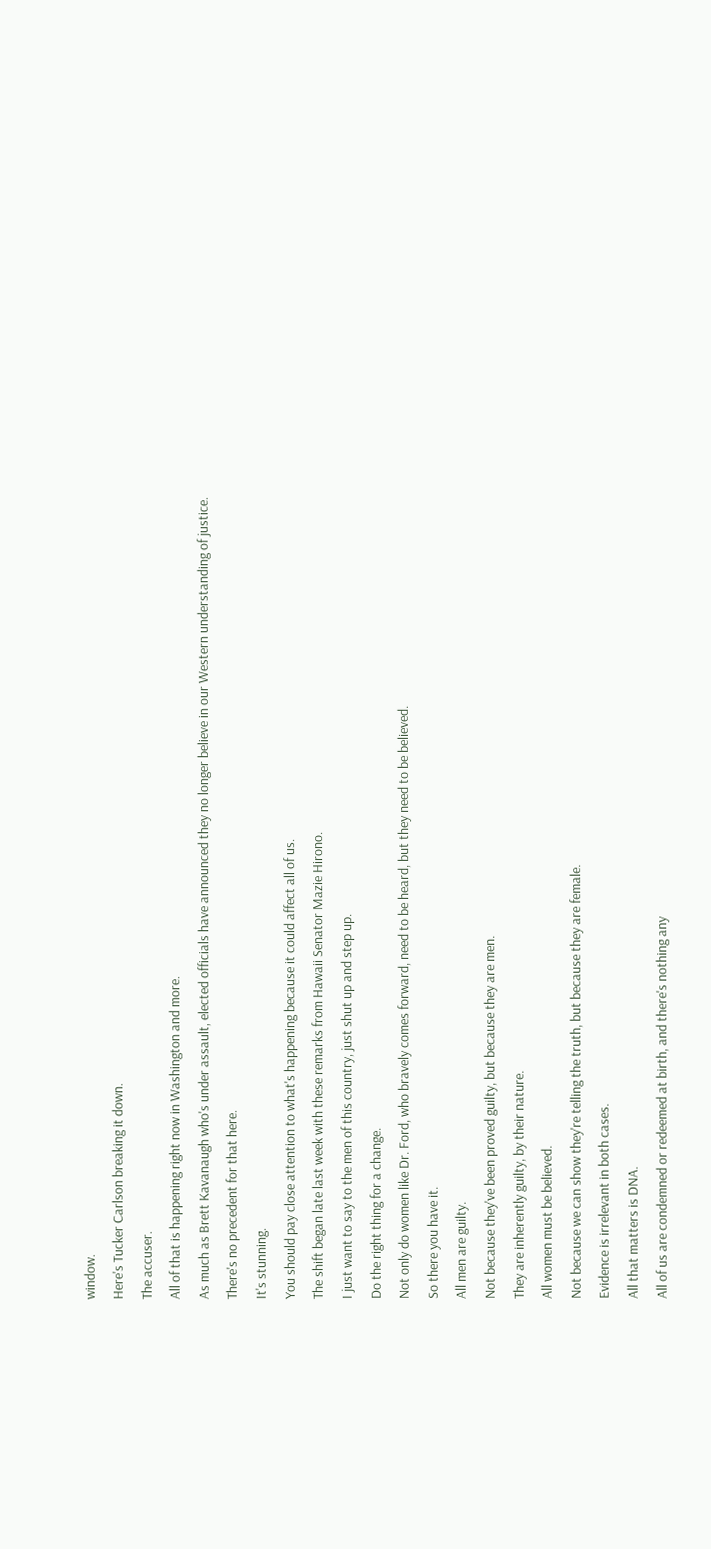window.
Here's Tucker Carlson breaking it down.
The accuser.
All of that is happening right now in Washington and more.
As much as Brett Kavanaugh who's under assault, elected officials have announced they no longer believe in our Western understanding of justice.
There's no precedent for that here.
It's stunning.
You should pay close attention to what's happening because it could affect all of us.
The shift began late last week with these remarks from Hawaii Senator Mazie Hirono.
I just want to say to the men of this country, just shut up and step up.
Do the right thing for a change.
Not only do women like Dr. Ford, who bravely comes forward, need to be heard, but they need to be believed.
So there you have it.
All men are guilty.
Not because they've been proved guilty, but because they are men.
They are inherently guilty, by their nature.
All women must be believed.
Not because we can show they're telling the truth, but because they are female.
Evidence is irrelevant in both cases.
All that matters is DNA.
All of us are condemned or redeemed at birth, and there's nothing any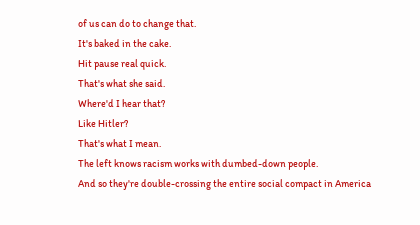of us can do to change that.
It's baked in the cake.
Hit pause real quick.
That's what she said.
Where'd I hear that?
Like Hitler?
That's what I mean.
The left knows racism works with dumbed-down people.
And so they're double-crossing the entire social compact in America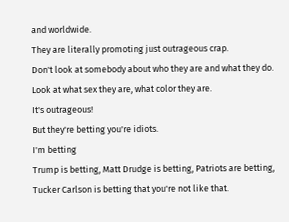and worldwide.
They are literally promoting just outrageous crap.
Don't look at somebody about who they are and what they do.
Look at what sex they are, what color they are.
It's outrageous!
But they're betting you're idiots.
I'm betting
Trump is betting, Matt Drudge is betting, Patriots are betting, Tucker Carlson is betting that you're not like that.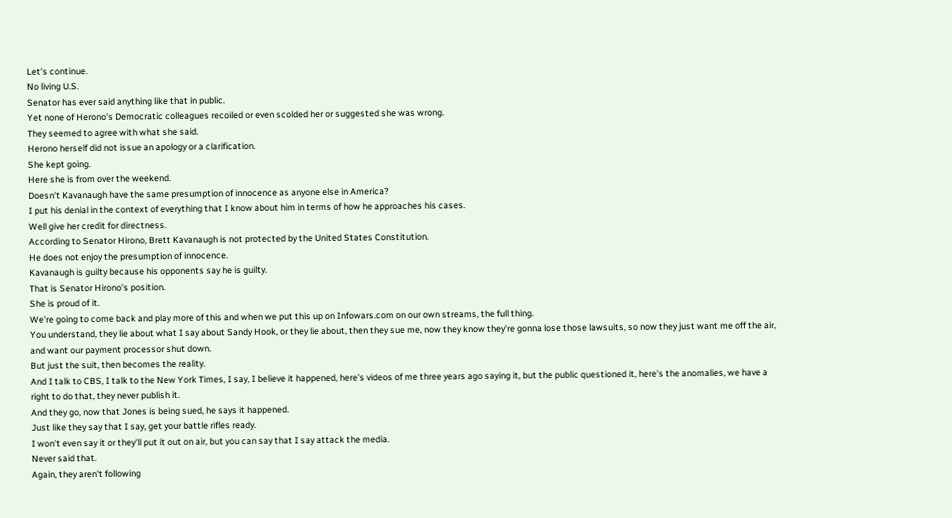Let's continue.
No living U.S.
Senator has ever said anything like that in public.
Yet none of Herono's Democratic colleagues recoiled or even scolded her or suggested she was wrong.
They seemed to agree with what she said.
Herono herself did not issue an apology or a clarification.
She kept going.
Here she is from over the weekend.
Doesn't Kavanaugh have the same presumption of innocence as anyone else in America?
I put his denial in the context of everything that I know about him in terms of how he approaches his cases.
Well give her credit for directness.
According to Senator Hirono, Brett Kavanaugh is not protected by the United States Constitution.
He does not enjoy the presumption of innocence.
Kavanaugh is guilty because his opponents say he is guilty.
That is Senator Hirono's position.
She is proud of it.
We're going to come back and play more of this and when we put this up on Infowars.com on our own streams, the full thing.
You understand, they lie about what I say about Sandy Hook, or they lie about, then they sue me, now they know they're gonna lose those lawsuits, so now they just want me off the air, and want our payment processor shut down.
But just the suit, then becomes the reality.
And I talk to CBS, I talk to the New York Times, I say, I believe it happened, here's videos of me three years ago saying it, but the public questioned it, here's the anomalies, we have a right to do that, they never publish it.
And they go, now that Jones is being sued, he says it happened.
Just like they say that I say, get your battle rifles ready.
I won't even say it or they'll put it out on air, but you can say that I say attack the media.
Never said that.
Again, they aren't following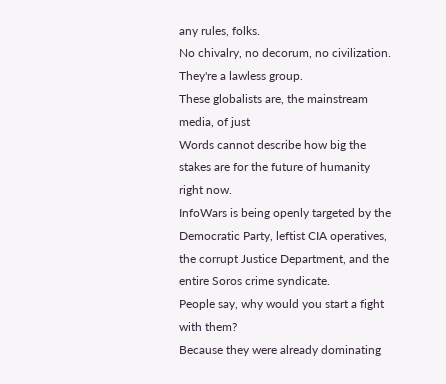any rules, folks.
No chivalry, no decorum, no civilization.
They're a lawless group.
These globalists are, the mainstream media, of just
Words cannot describe how big the stakes are for the future of humanity right now.
InfoWars is being openly targeted by the Democratic Party, leftist CIA operatives, the corrupt Justice Department, and the entire Soros crime syndicate.
People say, why would you start a fight with them?
Because they were already dominating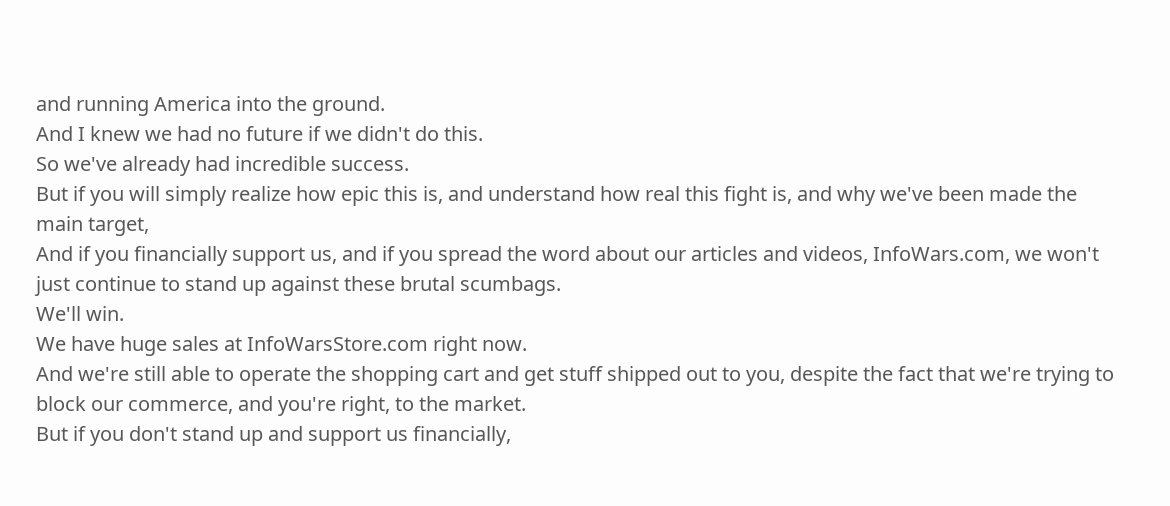and running America into the ground.
And I knew we had no future if we didn't do this.
So we've already had incredible success.
But if you will simply realize how epic this is, and understand how real this fight is, and why we've been made the main target,
And if you financially support us, and if you spread the word about our articles and videos, InfoWars.com, we won't just continue to stand up against these brutal scumbags.
We'll win.
We have huge sales at InfoWarsStore.com right now.
And we're still able to operate the shopping cart and get stuff shipped out to you, despite the fact that we're trying to block our commerce, and you're right, to the market.
But if you don't stand up and support us financially,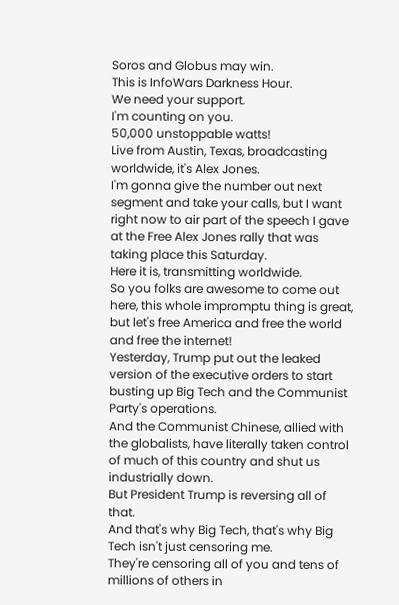Soros and Globus may win.
This is InfoWars Darkness Hour.
We need your support.
I'm counting on you.
50,000 unstoppable watts!
Live from Austin, Texas, broadcasting worldwide, it's Alex Jones.
I'm gonna give the number out next segment and take your calls, but I want right now to air part of the speech I gave at the Free Alex Jones rally that was taking place this Saturday.
Here it is, transmitting worldwide.
So you folks are awesome to come out here, this whole impromptu thing is great, but let's free America and free the world and free the internet!
Yesterday, Trump put out the leaked version of the executive orders to start busting up Big Tech and the Communist Party's operations.
And the Communist Chinese, allied with the globalists, have literally taken control of much of this country and shut us industrially down.
But President Trump is reversing all of that.
And that's why Big Tech, that's why Big Tech isn't just censoring me.
They're censoring all of you and tens of millions of others in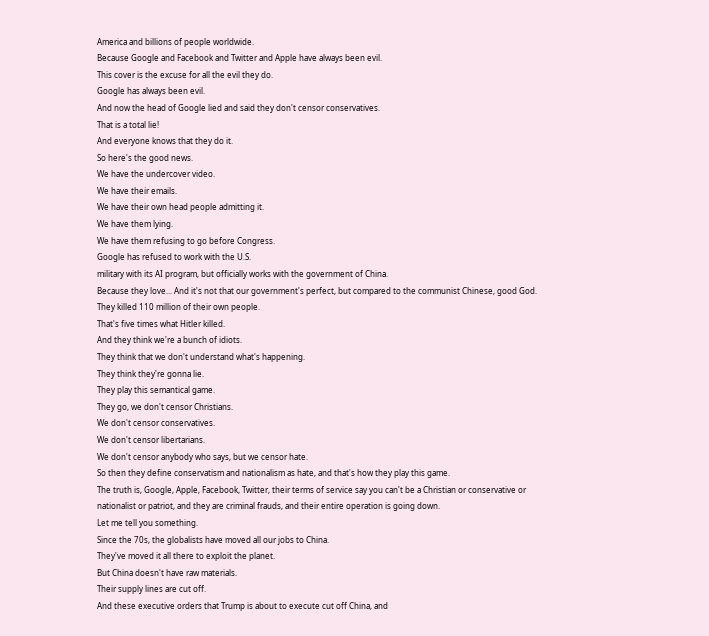America and billions of people worldwide.
Because Google and Facebook and Twitter and Apple have always been evil.
This cover is the excuse for all the evil they do.
Google has always been evil.
And now the head of Google lied and said they don't censor conservatives.
That is a total lie!
And everyone knows that they do it.
So here's the good news.
We have the undercover video.
We have their emails.
We have their own head people admitting it.
We have them lying.
We have them refusing to go before Congress.
Google has refused to work with the U.S.
military with its AI program, but officially works with the government of China.
Because they love... And it's not that our government's perfect, but compared to the communist Chinese, good God.
They killed 110 million of their own people.
That's five times what Hitler killed.
And they think we're a bunch of idiots.
They think that we don't understand what's happening.
They think they're gonna lie.
They play this semantical game.
They go, we don't censor Christians.
We don't censor conservatives.
We don't censor libertarians.
We don't censor anybody who says, but we censor hate.
So then they define conservatism and nationalism as hate, and that's how they play this game.
The truth is, Google, Apple, Facebook, Twitter, their terms of service say you can't be a Christian or conservative or nationalist or patriot, and they are criminal frauds, and their entire operation is going down.
Let me tell you something.
Since the 70s, the globalists have moved all our jobs to China.
They've moved it all there to exploit the planet.
But China doesn't have raw materials.
Their supply lines are cut off.
And these executive orders that Trump is about to execute cut off China, and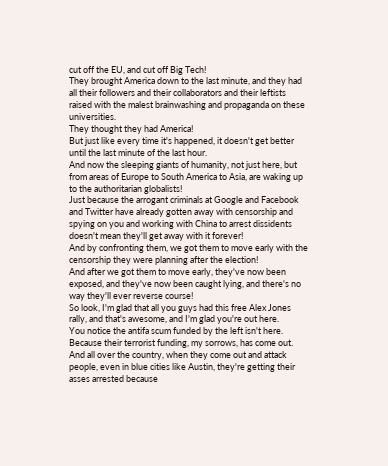cut off the EU, and cut off Big Tech!
They brought America down to the last minute, and they had all their followers and their collaborators and their leftists raised with the malest brainwashing and propaganda on these universities.
They thought they had America!
But just like every time it's happened, it doesn't get better until the last minute of the last hour.
And now the sleeping giants of humanity, not just here, but from areas of Europe to South America to Asia, are waking up to the authoritarian globalists!
Just because the arrogant criminals at Google and Facebook and Twitter have already gotten away with censorship and spying on you and working with China to arrest dissidents doesn't mean they'll get away with it forever!
And by confronting them, we got them to move early with the censorship they were planning after the election!
And after we got them to move early, they've now been exposed, and they've now been caught lying, and there's no way they'll ever reverse course!
So look, I'm glad that all you guys had this free Alex Jones rally, and that's awesome, and I'm glad you're out here.
You notice the antifa scum funded by the left isn't here.
Because their terrorist funding, my sorrows, has come out.
And all over the country, when they come out and attack people, even in blue cities like Austin, they're getting their asses arrested because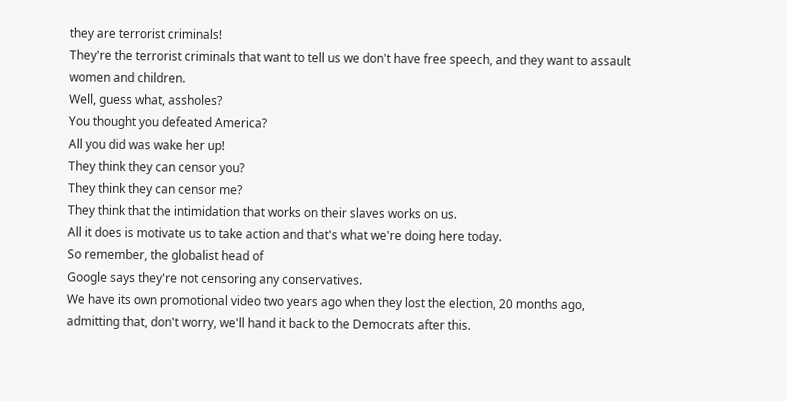they are terrorist criminals!
They're the terrorist criminals that want to tell us we don't have free speech, and they want to assault women and children.
Well, guess what, assholes?
You thought you defeated America?
All you did was wake her up!
They think they can censor you?
They think they can censor me?
They think that the intimidation that works on their slaves works on us.
All it does is motivate us to take action and that's what we're doing here today.
So remember, the globalist head of
Google says they're not censoring any conservatives.
We have its own promotional video two years ago when they lost the election, 20 months ago, admitting that, don't worry, we'll hand it back to the Democrats after this.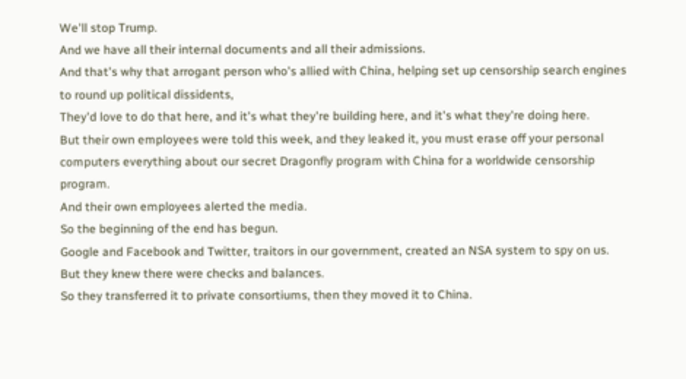We'll stop Trump.
And we have all their internal documents and all their admissions.
And that's why that arrogant person who's allied with China, helping set up censorship search engines to round up political dissidents,
They'd love to do that here, and it's what they're building here, and it's what they're doing here.
But their own employees were told this week, and they leaked it, you must erase off your personal computers everything about our secret Dragonfly program with China for a worldwide censorship program.
And their own employees alerted the media.
So the beginning of the end has begun.
Google and Facebook and Twitter, traitors in our government, created an NSA system to spy on us.
But they knew there were checks and balances.
So they transferred it to private consortiums, then they moved it to China.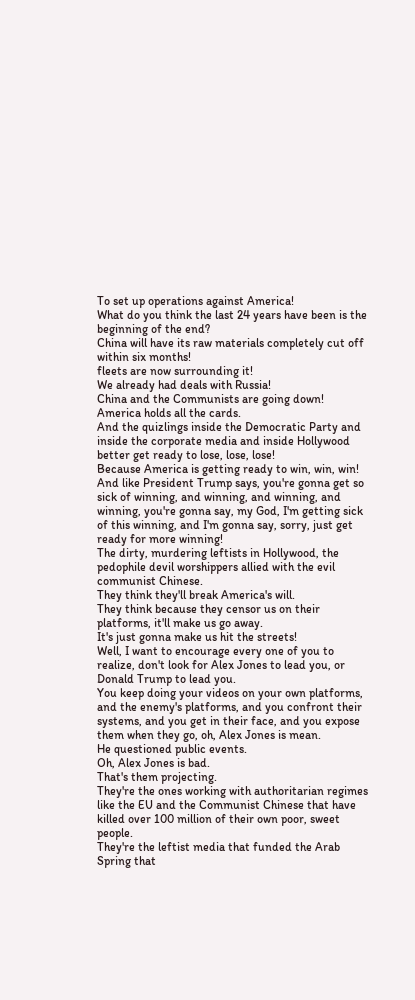To set up operations against America!
What do you think the last 24 years have been is the beginning of the end?
China will have its raw materials completely cut off within six months!
fleets are now surrounding it!
We already had deals with Russia!
China and the Communists are going down!
America holds all the cards.
And the quizlings inside the Democratic Party and inside the corporate media and inside Hollywood better get ready to lose, lose, lose!
Because America is getting ready to win, win, win!
And like President Trump says, you're gonna get so sick of winning, and winning, and winning, and winning, you're gonna say, my God, I'm getting sick of this winning, and I'm gonna say, sorry, just get ready for more winning!
The dirty, murdering leftists in Hollywood, the pedophile devil worshippers allied with the evil communist Chinese.
They think they'll break America's will.
They think because they censor us on their platforms, it'll make us go away.
It's just gonna make us hit the streets!
Well, I want to encourage every one of you to realize, don't look for Alex Jones to lead you, or Donald Trump to lead you.
You keep doing your videos on your own platforms, and the enemy's platforms, and you confront their systems, and you get in their face, and you expose them when they go, oh, Alex Jones is mean.
He questioned public events.
Oh, Alex Jones is bad.
That's them projecting.
They're the ones working with authoritarian regimes like the EU and the Communist Chinese that have killed over 100 million of their own poor, sweet people.
They're the leftist media that funded the Arab Spring that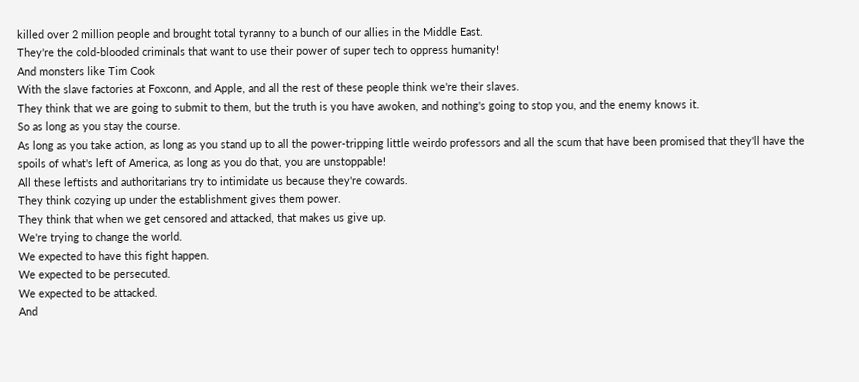killed over 2 million people and brought total tyranny to a bunch of our allies in the Middle East.
They're the cold-blooded criminals that want to use their power of super tech to oppress humanity!
And monsters like Tim Cook
With the slave factories at Foxconn, and Apple, and all the rest of these people think we're their slaves.
They think that we are going to submit to them, but the truth is you have awoken, and nothing's going to stop you, and the enemy knows it.
So as long as you stay the course.
As long as you take action, as long as you stand up to all the power-tripping little weirdo professors and all the scum that have been promised that they'll have the spoils of what's left of America, as long as you do that, you are unstoppable!
All these leftists and authoritarians try to intimidate us because they're cowards.
They think cozying up under the establishment gives them power.
They think that when we get censored and attacked, that makes us give up.
We're trying to change the world.
We expected to have this fight happen.
We expected to be persecuted.
We expected to be attacked.
And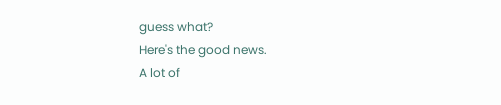guess what?
Here's the good news.
A lot of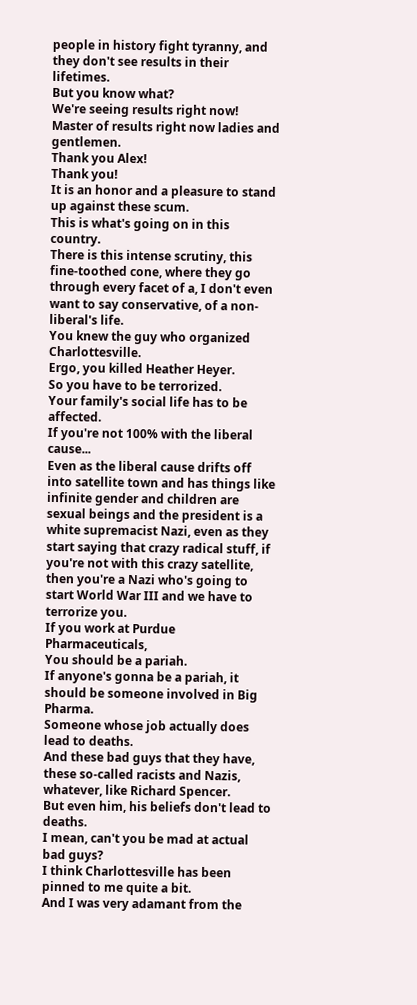people in history fight tyranny, and they don't see results in their lifetimes.
But you know what?
We're seeing results right now!
Master of results right now ladies and gentlemen.
Thank you Alex!
Thank you!
It is an honor and a pleasure to stand up against these scum.
This is what's going on in this country.
There is this intense scrutiny, this fine-toothed cone, where they go through every facet of a, I don't even want to say conservative, of a non-liberal's life.
You knew the guy who organized Charlottesville.
Ergo, you killed Heather Heyer.
So you have to be terrorized.
Your family's social life has to be affected.
If you're not 100% with the liberal cause...
Even as the liberal cause drifts off into satellite town and has things like infinite gender and children are sexual beings and the president is a white supremacist Nazi, even as they start saying that crazy radical stuff, if you're not with this crazy satellite, then you're a Nazi who's going to start World War III and we have to terrorize you.
If you work at Purdue Pharmaceuticals,
You should be a pariah.
If anyone's gonna be a pariah, it should be someone involved in Big Pharma.
Someone whose job actually does lead to deaths.
And these bad guys that they have, these so-called racists and Nazis, whatever, like Richard Spencer.
But even him, his beliefs don't lead to deaths.
I mean, can't you be mad at actual bad guys?
I think Charlottesville has been pinned to me quite a bit.
And I was very adamant from the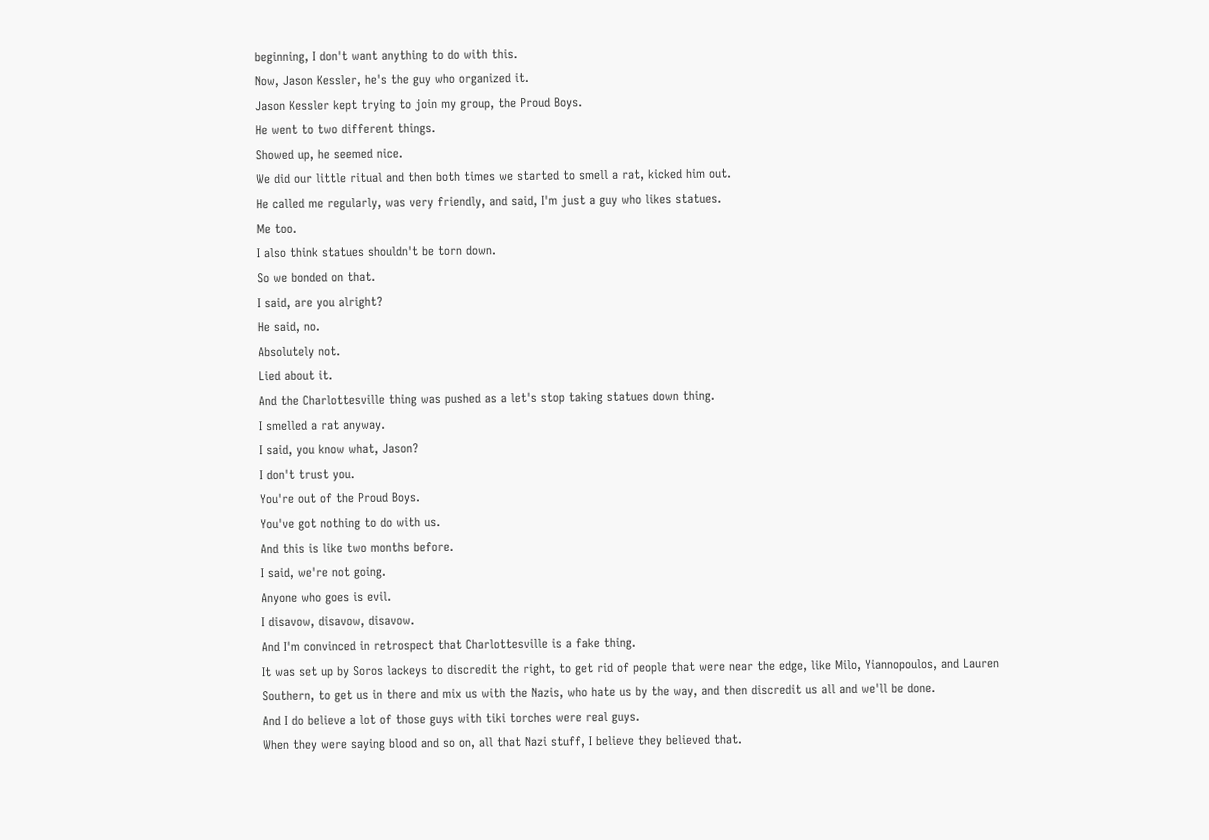beginning, I don't want anything to do with this.
Now, Jason Kessler, he's the guy who organized it.
Jason Kessler kept trying to join my group, the Proud Boys.
He went to two different things.
Showed up, he seemed nice.
We did our little ritual and then both times we started to smell a rat, kicked him out.
He called me regularly, was very friendly, and said, I'm just a guy who likes statues.
Me too.
I also think statues shouldn't be torn down.
So we bonded on that.
I said, are you alright?
He said, no.
Absolutely not.
Lied about it.
And the Charlottesville thing was pushed as a let's stop taking statues down thing.
I smelled a rat anyway.
I said, you know what, Jason?
I don't trust you.
You're out of the Proud Boys.
You've got nothing to do with us.
And this is like two months before.
I said, we're not going.
Anyone who goes is evil.
I disavow, disavow, disavow.
And I'm convinced in retrospect that Charlottesville is a fake thing.
It was set up by Soros lackeys to discredit the right, to get rid of people that were near the edge, like Milo, Yiannopoulos, and Lauren Southern, to get us in there and mix us with the Nazis, who hate us by the way, and then discredit us all and we'll be done.
And I do believe a lot of those guys with tiki torches were real guys.
When they were saying blood and so on, all that Nazi stuff, I believe they believed that.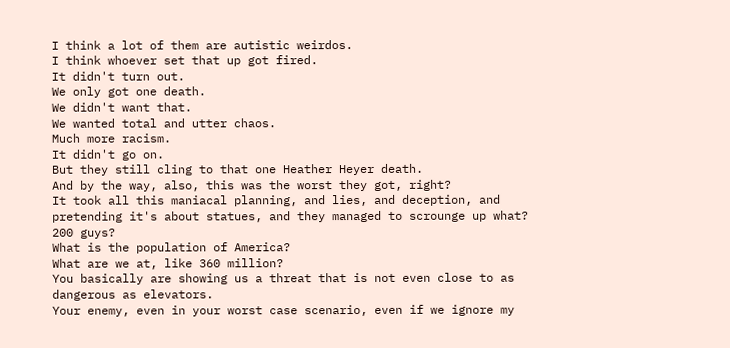I think a lot of them are autistic weirdos.
I think whoever set that up got fired.
It didn't turn out.
We only got one death.
We didn't want that.
We wanted total and utter chaos.
Much more racism.
It didn't go on.
But they still cling to that one Heather Heyer death.
And by the way, also, this was the worst they got, right?
It took all this maniacal planning, and lies, and deception, and pretending it's about statues, and they managed to scrounge up what?
200 guys?
What is the population of America?
What are we at, like 360 million?
You basically are showing us a threat that is not even close to as dangerous as elevators.
Your enemy, even in your worst case scenario, even if we ignore my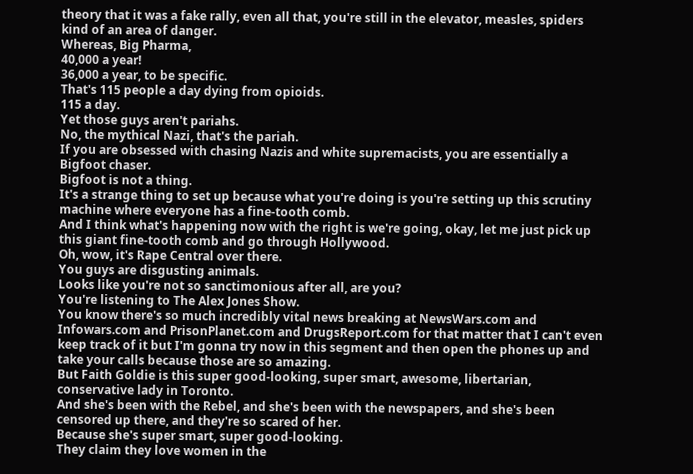theory that it was a fake rally, even all that, you're still in the elevator, measles, spiders kind of an area of danger.
Whereas, Big Pharma,
40,000 a year!
36,000 a year, to be specific.
That's 115 people a day dying from opioids.
115 a day.
Yet those guys aren't pariahs.
No, the mythical Nazi, that's the pariah.
If you are obsessed with chasing Nazis and white supremacists, you are essentially a Bigfoot chaser.
Bigfoot is not a thing.
It's a strange thing to set up because what you're doing is you're setting up this scrutiny machine where everyone has a fine-tooth comb.
And I think what's happening now with the right is we're going, okay, let me just pick up this giant fine-tooth comb and go through Hollywood.
Oh, wow, it's Rape Central over there.
You guys are disgusting animals.
Looks like you're not so sanctimonious after all, are you?
You're listening to The Alex Jones Show.
You know there's so much incredibly vital news breaking at NewsWars.com and Infowars.com and PrisonPlanet.com and DrugsReport.com for that matter that I can't even keep track of it but I'm gonna try now in this segment and then open the phones up and take your calls because those are so amazing.
But Faith Goldie is this super good-looking, super smart, awesome, libertarian, conservative lady in Toronto.
And she's been with the Rebel, and she's been with the newspapers, and she's been censored up there, and they're so scared of her.
Because she's super smart, super good-looking.
They claim they love women in the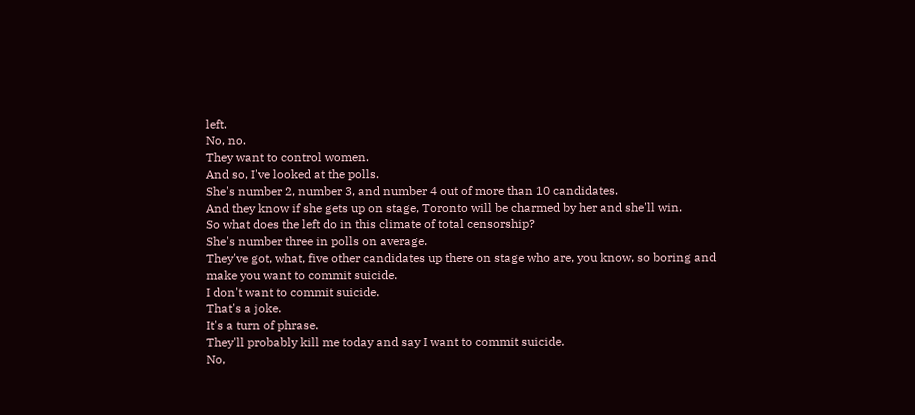left.
No, no.
They want to control women.
And so, I've looked at the polls.
She's number 2, number 3, and number 4 out of more than 10 candidates.
And they know if she gets up on stage, Toronto will be charmed by her and she'll win.
So what does the left do in this climate of total censorship?
She's number three in polls on average.
They've got, what, five other candidates up there on stage who are, you know, so boring and make you want to commit suicide.
I don't want to commit suicide.
That's a joke.
It's a turn of phrase.
They'll probably kill me today and say I want to commit suicide.
No,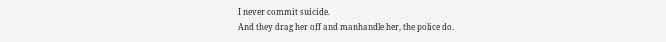I never commit suicide.
And they drag her off and manhandle her, the police do.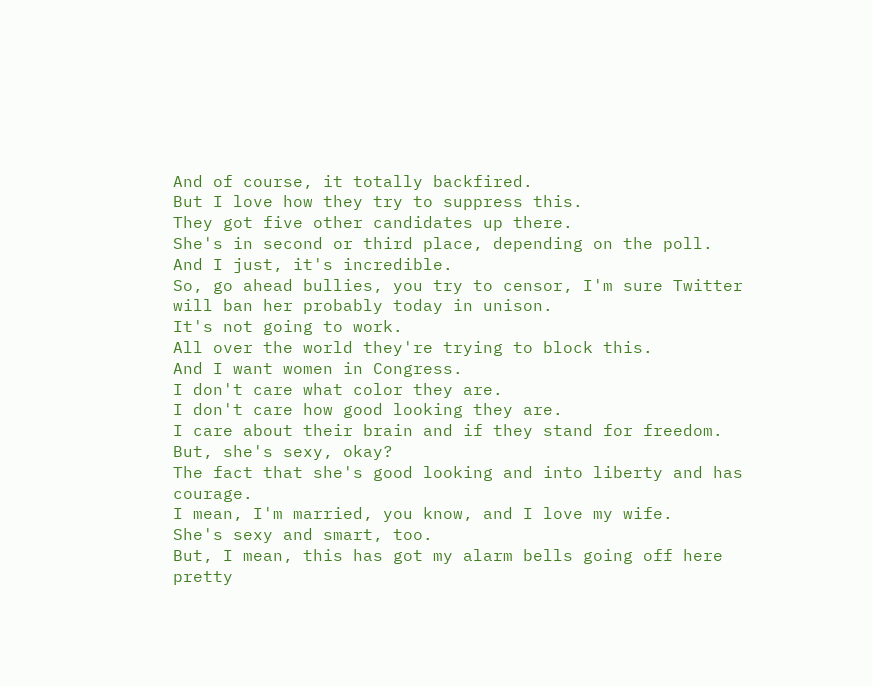And of course, it totally backfired.
But I love how they try to suppress this.
They got five other candidates up there.
She's in second or third place, depending on the poll.
And I just, it's incredible.
So, go ahead bullies, you try to censor, I'm sure Twitter will ban her probably today in unison.
It's not going to work.
All over the world they're trying to block this.
And I want women in Congress.
I don't care what color they are.
I don't care how good looking they are.
I care about their brain and if they stand for freedom.
But, she's sexy, okay?
The fact that she's good looking and into liberty and has courage.
I mean, I'm married, you know, and I love my wife.
She's sexy and smart, too.
But, I mean, this has got my alarm bells going off here pretty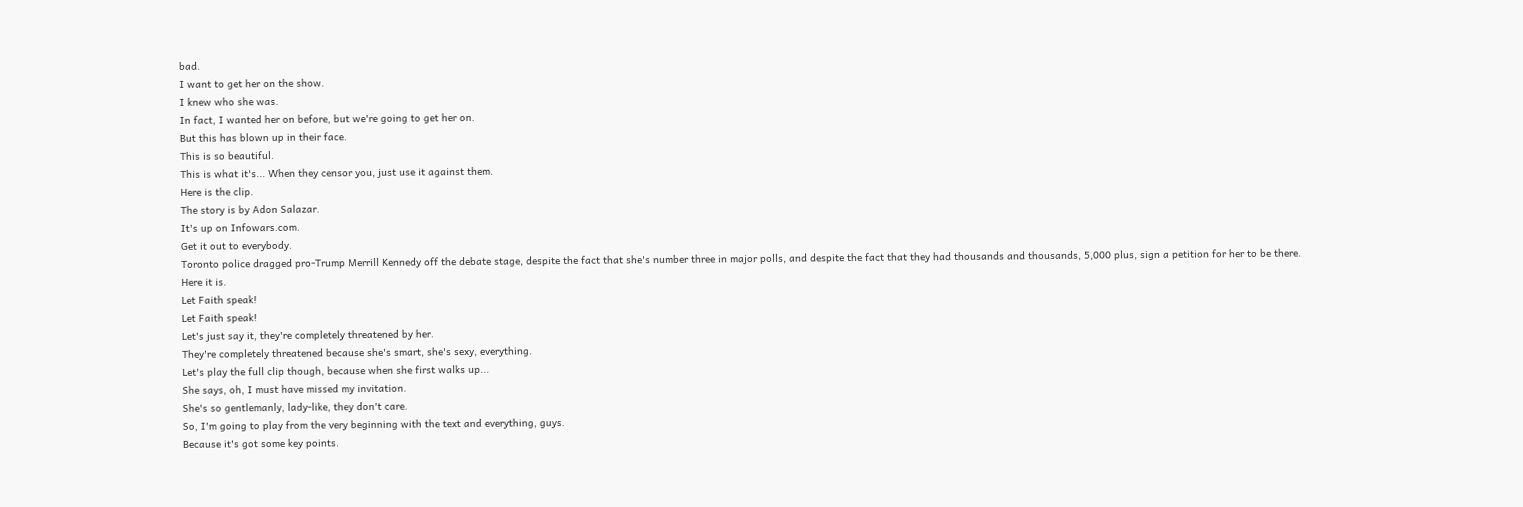bad.
I want to get her on the show.
I knew who she was.
In fact, I wanted her on before, but we're going to get her on.
But this has blown up in their face.
This is so beautiful.
This is what it's... When they censor you, just use it against them.
Here is the clip.
The story is by Adon Salazar.
It's up on Infowars.com.
Get it out to everybody.
Toronto police dragged pro-Trump Merrill Kennedy off the debate stage, despite the fact that she's number three in major polls, and despite the fact that they had thousands and thousands, 5,000 plus, sign a petition for her to be there.
Here it is.
Let Faith speak!
Let Faith speak!
Let's just say it, they're completely threatened by her.
They're completely threatened because she's smart, she's sexy, everything.
Let's play the full clip though, because when she first walks up...
She says, oh, I must have missed my invitation.
She's so gentlemanly, lady-like, they don't care.
So, I'm going to play from the very beginning with the text and everything, guys.
Because it's got some key points.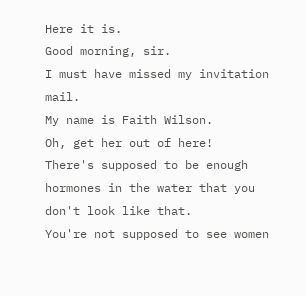Here it is.
Good morning, sir.
I must have missed my invitation mail.
My name is Faith Wilson.
Oh, get her out of here!
There's supposed to be enough hormones in the water that you don't look like that.
You're not supposed to see women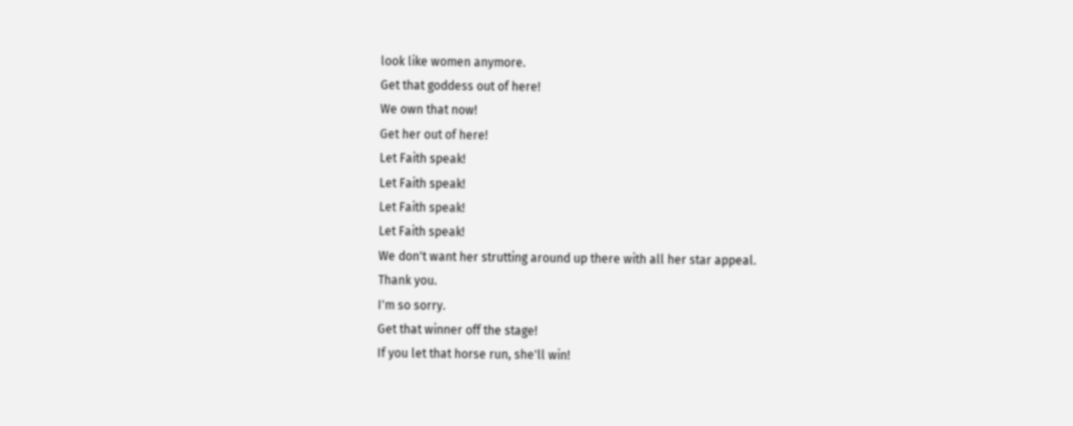look like women anymore.
Get that goddess out of here!
We own that now!
Get her out of here!
Let Faith speak!
Let Faith speak!
Let Faith speak!
Let Faith speak!
We don't want her strutting around up there with all her star appeal.
Thank you.
I'm so sorry.
Get that winner off the stage!
If you let that horse run, she'll win!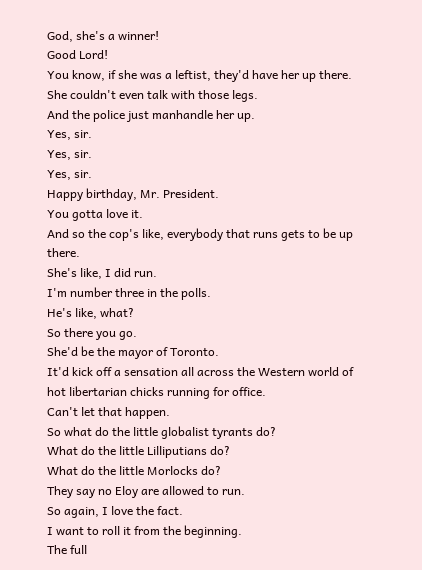God, she's a winner!
Good Lord!
You know, if she was a leftist, they'd have her up there.
She couldn't even talk with those legs.
And the police just manhandle her up.
Yes, sir.
Yes, sir.
Yes, sir.
Happy birthday, Mr. President.
You gotta love it.
And so the cop's like, everybody that runs gets to be up there.
She's like, I did run.
I'm number three in the polls.
He's like, what?
So there you go.
She'd be the mayor of Toronto.
It'd kick off a sensation all across the Western world of hot libertarian chicks running for office.
Can't let that happen.
So what do the little globalist tyrants do?
What do the little Lilliputians do?
What do the little Morlocks do?
They say no Eloy are allowed to run.
So again, I love the fact.
I want to roll it from the beginning.
The full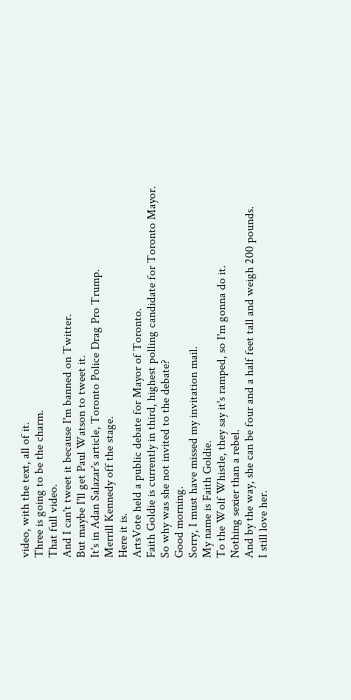video, with the text, all of it.
Three is going to be the charm.
That full video.
And I can't tweet it because I'm banned on Twitter.
But maybe I'll get Paul Watson to tweet it.
It's in Adan Salazar's article, Toronto Police Drag Pro Trump.
Merrill Kennedy off the stage.
Here it is.
ArtsVote held a public debate for Mayor of Toronto.
Faith Goldie is currently in third, highest polling candidate for Toronto Mayor.
So why was she not invited to the debate?
Good morning.
Sorry, I must have missed my invitation mail.
My name is Faith Goldie.
To the Wolf Whistle, they say it's ramped, so I'm gonna do it.
Nothing sexier than a rebel.
And by the way, she can be four and a half feet tall and weigh 200 pounds.
I still love her.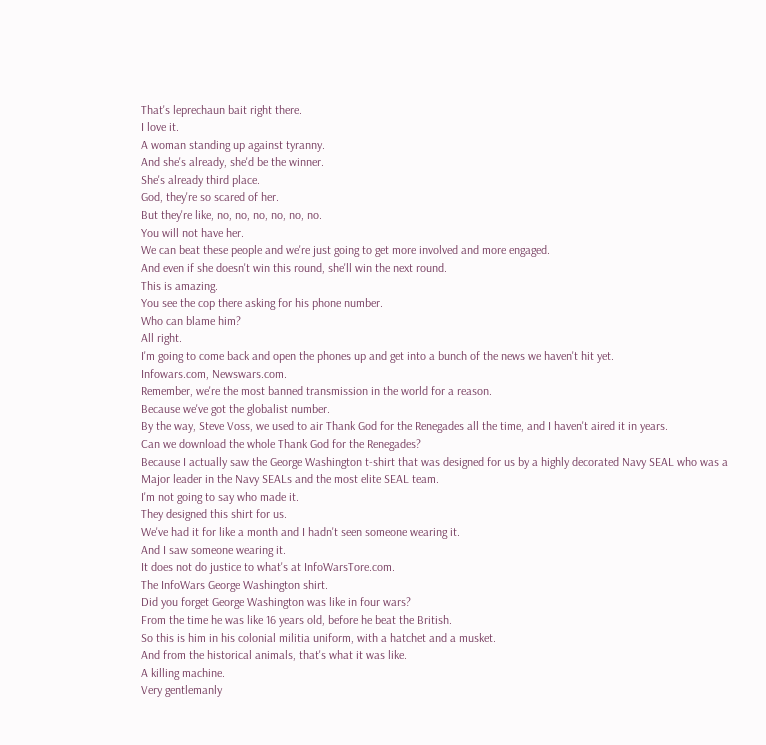That's leprechaun bait right there.
I love it.
A woman standing up against tyranny.
And she's already, she'd be the winner.
She's already third place.
God, they're so scared of her.
But they're like, no, no, no, no, no, no.
You will not have her.
We can beat these people and we're just going to get more involved and more engaged.
And even if she doesn't win this round, she'll win the next round.
This is amazing.
You see the cop there asking for his phone number.
Who can blame him?
All right.
I'm going to come back and open the phones up and get into a bunch of the news we haven't hit yet.
Infowars.com, Newswars.com.
Remember, we're the most banned transmission in the world for a reason.
Because we've got the globalist number.
By the way, Steve Voss, we used to air Thank God for the Renegades all the time, and I haven't aired it in years.
Can we download the whole Thank God for the Renegades?
Because I actually saw the George Washington t-shirt that was designed for us by a highly decorated Navy SEAL who was a
Major leader in the Navy SEALs and the most elite SEAL team.
I'm not going to say who made it.
They designed this shirt for us.
We've had it for like a month and I hadn't seen someone wearing it.
And I saw someone wearing it.
It does not do justice to what's at InfoWarsTore.com.
The InfoWars George Washington shirt.
Did you forget George Washington was like in four wars?
From the time he was like 16 years old, before he beat the British.
So this is him in his colonial militia uniform, with a hatchet and a musket.
And from the historical animals, that's what it was like.
A killing machine.
Very gentlemanly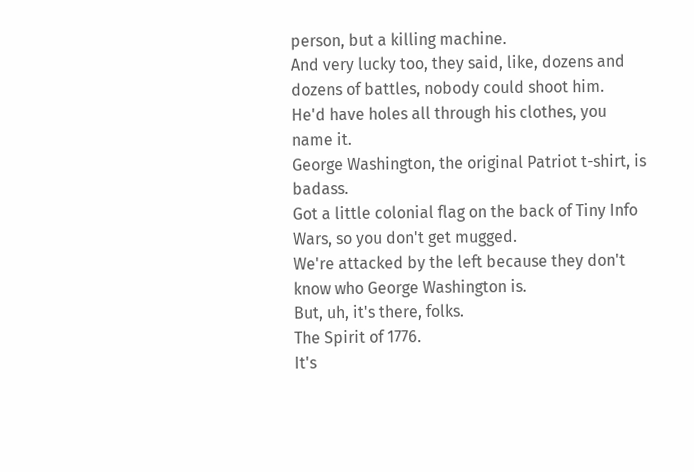person, but a killing machine.
And very lucky too, they said, like, dozens and dozens of battles, nobody could shoot him.
He'd have holes all through his clothes, you name it.
George Washington, the original Patriot t-shirt, is badass.
Got a little colonial flag on the back of Tiny Info Wars, so you don't get mugged.
We're attacked by the left because they don't know who George Washington is.
But, uh, it's there, folks.
The Spirit of 1776.
It's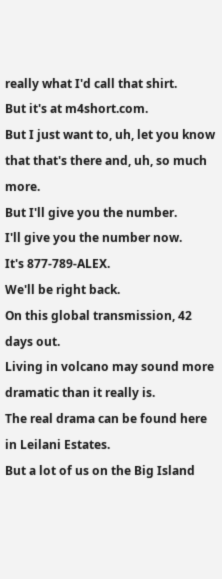really what I'd call that shirt.
But it's at m4short.com.
But I just want to, uh, let you know that that's there and, uh, so much more.
But I'll give you the number.
I'll give you the number now.
It's 877-789-ALEX.
We'll be right back.
On this global transmission, 42 days out.
Living in volcano may sound more dramatic than it really is.
The real drama can be found here in Leilani Estates.
But a lot of us on the Big Island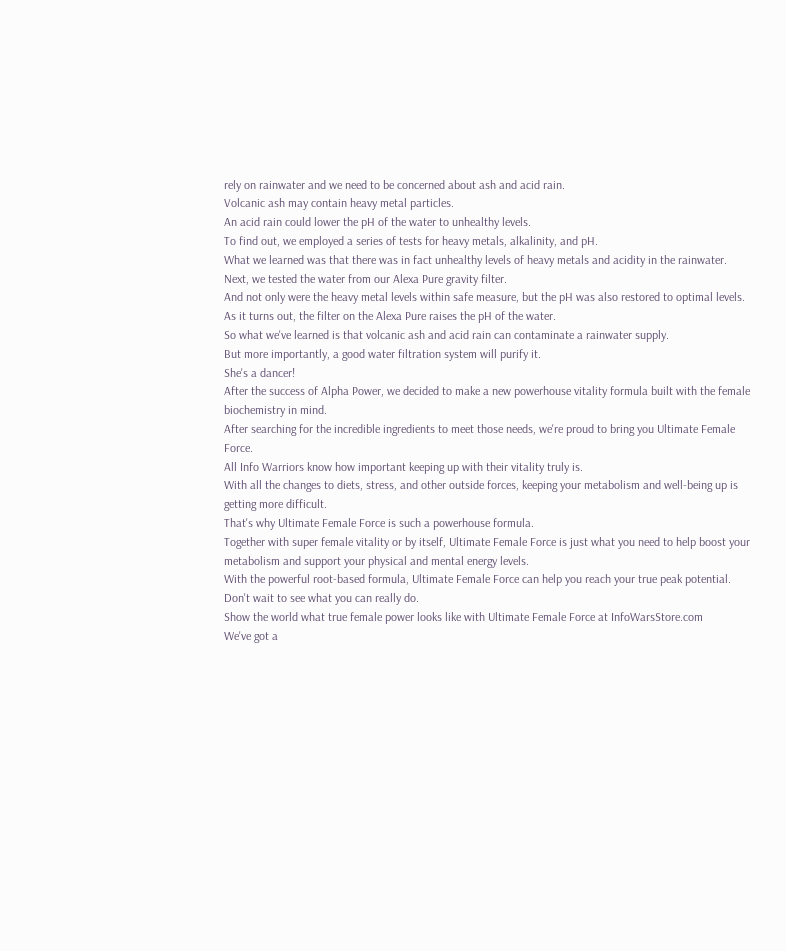rely on rainwater and we need to be concerned about ash and acid rain.
Volcanic ash may contain heavy metal particles.
An acid rain could lower the pH of the water to unhealthy levels.
To find out, we employed a series of tests for heavy metals, alkalinity, and pH.
What we learned was that there was in fact unhealthy levels of heavy metals and acidity in the rainwater.
Next, we tested the water from our Alexa Pure gravity filter.
And not only were the heavy metal levels within safe measure, but the pH was also restored to optimal levels.
As it turns out, the filter on the Alexa Pure raises the pH of the water.
So what we've learned is that volcanic ash and acid rain can contaminate a rainwater supply.
But more importantly, a good water filtration system will purify it.
She's a dancer!
After the success of Alpha Power, we decided to make a new powerhouse vitality formula built with the female biochemistry in mind.
After searching for the incredible ingredients to meet those needs, we're proud to bring you Ultimate Female Force.
All Info Warriors know how important keeping up with their vitality truly is.
With all the changes to diets, stress, and other outside forces, keeping your metabolism and well-being up is getting more difficult.
That's why Ultimate Female Force is such a powerhouse formula.
Together with super female vitality or by itself, Ultimate Female Force is just what you need to help boost your metabolism and support your physical and mental energy levels.
With the powerful root-based formula, Ultimate Female Force can help you reach your true peak potential.
Don't wait to see what you can really do.
Show the world what true female power looks like with Ultimate Female Force at InfoWarsStore.com
We've got a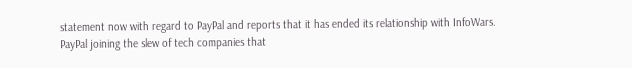statement now with regard to PayPal and reports that it has ended its relationship with InfoWars.
PayPal joining the slew of tech companies that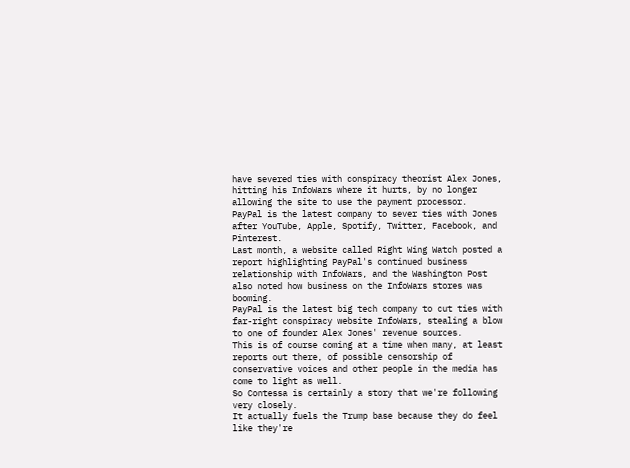have severed ties with conspiracy theorist Alex Jones, hitting his InfoWars where it hurts, by no longer allowing the site to use the payment processor.
PayPal is the latest company to sever ties with Jones after YouTube, Apple, Spotify, Twitter, Facebook, and Pinterest.
Last month, a website called Right Wing Watch posted a report highlighting PayPal's continued business relationship with InfoWars, and the Washington Post also noted how business on the InfoWars stores was booming.
PayPal is the latest big tech company to cut ties with far-right conspiracy website InfoWars, stealing a blow to one of founder Alex Jones' revenue sources.
This is of course coming at a time when many, at least reports out there, of possible censorship of conservative voices and other people in the media has come to light as well.
So Contessa is certainly a story that we're following very closely.
It actually fuels the Trump base because they do feel like they're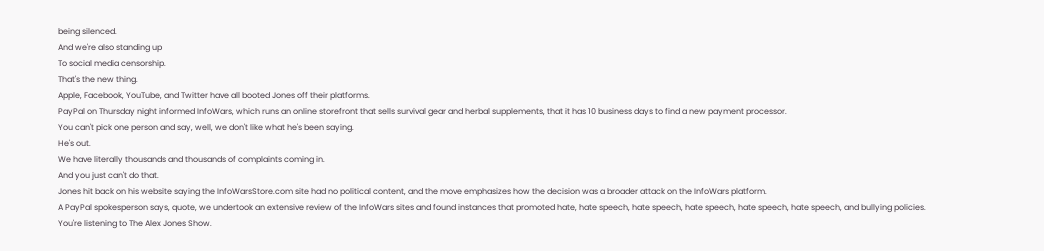being silenced.
And we're also standing up
To social media censorship.
That's the new thing.
Apple, Facebook, YouTube, and Twitter have all booted Jones off their platforms.
PayPal on Thursday night informed InfoWars, which runs an online storefront that sells survival gear and herbal supplements, that it has 10 business days to find a new payment processor.
You can't pick one person and say, well, we don't like what he's been saying.
He's out.
We have literally thousands and thousands of complaints coming in.
And you just can't do that.
Jones hit back on his website saying the InfoWarsStore.com site had no political content, and the move emphasizes how the decision was a broader attack on the InfoWars platform.
A PayPal spokesperson says, quote, we undertook an extensive review of the InfoWars sites and found instances that promoted hate, hate speech, hate speech, hate speech, hate speech, hate speech, and bullying policies.
You're listening to The Alex Jones Show.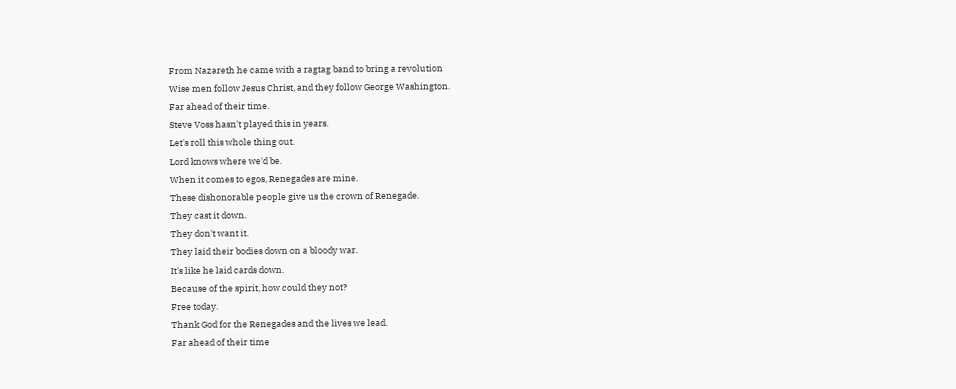From Nazareth he came with a ragtag band to bring a revolution
Wise men follow Jesus Christ, and they follow George Washington.
Far ahead of their time.
Steve Voss hasn't played this in years.
Let's roll this whole thing out.
Lord knows where we'd be.
When it comes to egos, Renegades are mine.
These dishonorable people give us the crown of Renegade.
They cast it down.
They don't want it.
They laid their bodies down on a bloody war.
It's like he laid cards down.
Because of the spirit, how could they not?
Free today.
Thank God for the Renegades and the lives we lead.
Far ahead of their time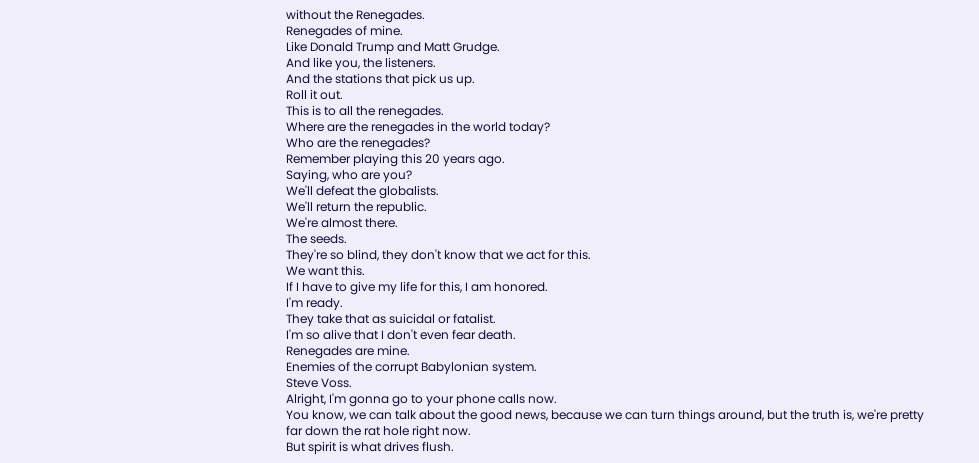without the Renegades.
Renegades of mine.
Like Donald Trump and Matt Grudge.
And like you, the listeners.
And the stations that pick us up.
Roll it out.
This is to all the renegades.
Where are the renegades in the world today?
Who are the renegades?
Remember playing this 20 years ago.
Saying, who are you?
We'll defeat the globalists.
We'll return the republic.
We're almost there.
The seeds.
They're so blind, they don't know that we act for this.
We want this.
If I have to give my life for this, I am honored.
I'm ready.
They take that as suicidal or fatalist.
I'm so alive that I don't even fear death.
Renegades are mine.
Enemies of the corrupt Babylonian system.
Steve Voss.
Alright, I'm gonna go to your phone calls now.
You know, we can talk about the good news, because we can turn things around, but the truth is, we're pretty far down the rat hole right now.
But spirit is what drives flush.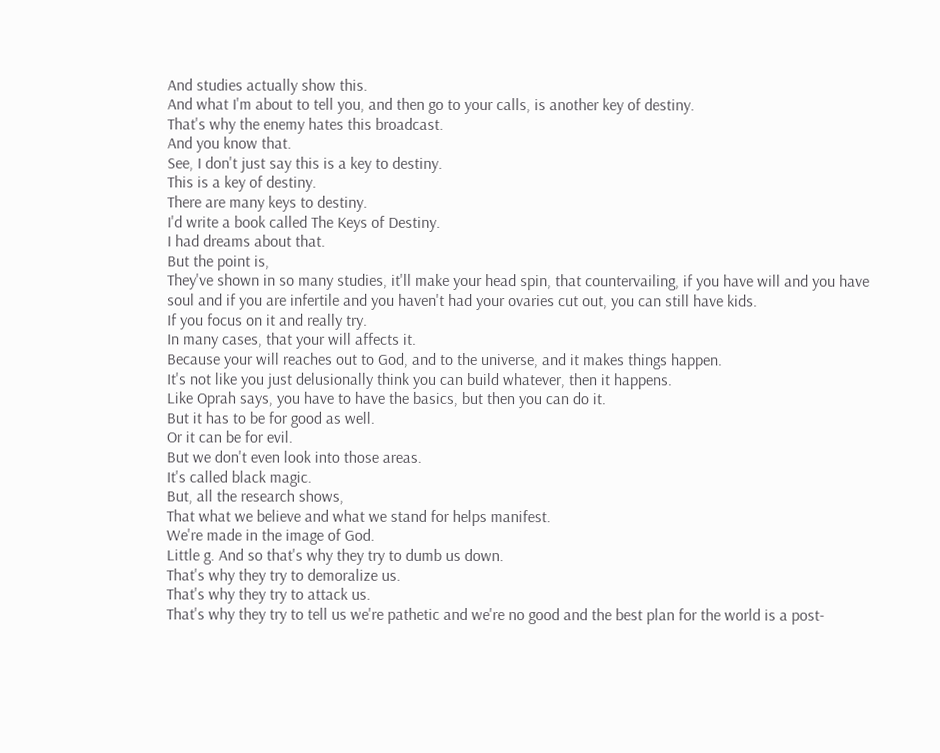And studies actually show this.
And what I'm about to tell you, and then go to your calls, is another key of destiny.
That's why the enemy hates this broadcast.
And you know that.
See, I don't just say this is a key to destiny.
This is a key of destiny.
There are many keys to destiny.
I'd write a book called The Keys of Destiny.
I had dreams about that.
But the point is,
They've shown in so many studies, it'll make your head spin, that countervailing, if you have will and you have soul and if you are infertile and you haven't had your ovaries cut out, you can still have kids.
If you focus on it and really try.
In many cases, that your will affects it.
Because your will reaches out to God, and to the universe, and it makes things happen.
It's not like you just delusionally think you can build whatever, then it happens.
Like Oprah says, you have to have the basics, but then you can do it.
But it has to be for good as well.
Or it can be for evil.
But we don't even look into those areas.
It's called black magic.
But, all the research shows,
That what we believe and what we stand for helps manifest.
We're made in the image of God.
Little g. And so that's why they try to dumb us down.
That's why they try to demoralize us.
That's why they try to attack us.
That's why they try to tell us we're pathetic and we're no good and the best plan for the world is a post-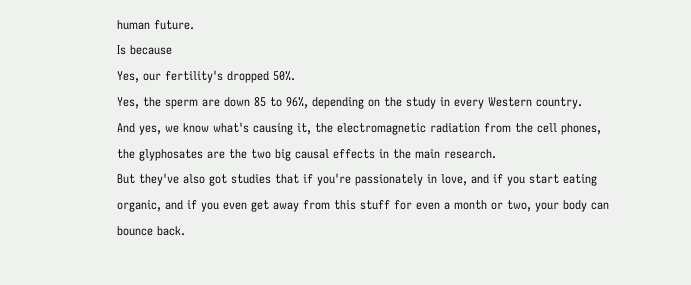human future.
Is because
Yes, our fertility's dropped 50%.
Yes, the sperm are down 85 to 96%, depending on the study in every Western country.
And yes, we know what's causing it, the electromagnetic radiation from the cell phones, the glyphosates are the two big causal effects in the main research.
But they've also got studies that if you're passionately in love, and if you start eating organic, and if you even get away from this stuff for even a month or two, your body can bounce back.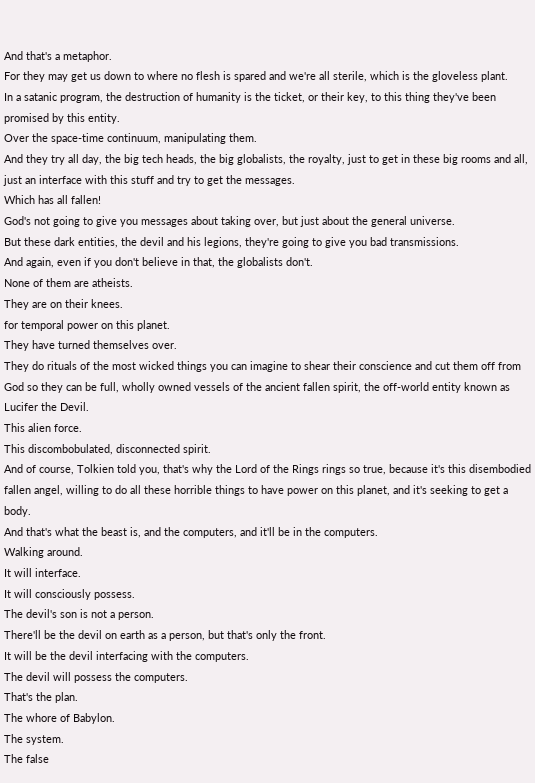And that's a metaphor.
For they may get us down to where no flesh is spared and we're all sterile, which is the gloveless plant.
In a satanic program, the destruction of humanity is the ticket, or their key, to this thing they've been promised by this entity.
Over the space-time continuum, manipulating them.
And they try all day, the big tech heads, the big globalists, the royalty, just to get in these big rooms and all, just an interface with this stuff and try to get the messages.
Which has all fallen!
God's not going to give you messages about taking over, but just about the general universe.
But these dark entities, the devil and his legions, they're going to give you bad transmissions.
And again, even if you don't believe in that, the globalists don't.
None of them are atheists.
They are on their knees.
for temporal power on this planet.
They have turned themselves over.
They do rituals of the most wicked things you can imagine to shear their conscience and cut them off from God so they can be full, wholly owned vessels of the ancient fallen spirit, the off-world entity known as Lucifer the Devil.
This alien force.
This discombobulated, disconnected spirit.
And of course, Tolkien told you, that's why the Lord of the Rings rings so true, because it's this disembodied fallen angel, willing to do all these horrible things to have power on this planet, and it's seeking to get a body.
And that's what the beast is, and the computers, and it'll be in the computers.
Walking around.
It will interface.
It will consciously possess.
The devil's son is not a person.
There'll be the devil on earth as a person, but that's only the front.
It will be the devil interfacing with the computers.
The devil will possess the computers.
That's the plan.
The whore of Babylon.
The system.
The false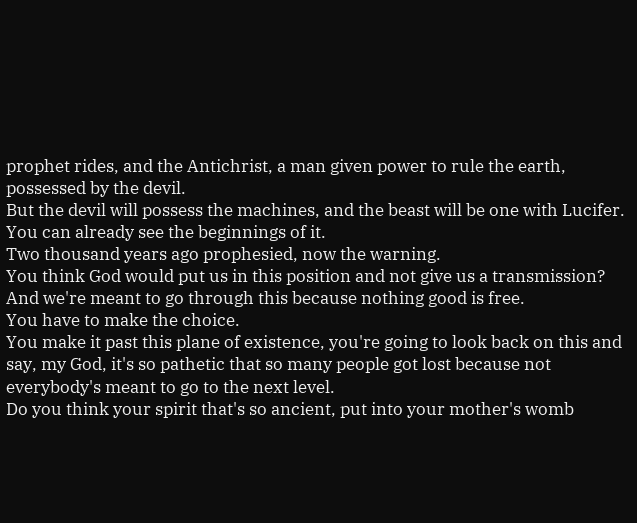prophet rides, and the Antichrist, a man given power to rule the earth, possessed by the devil.
But the devil will possess the machines, and the beast will be one with Lucifer.
You can already see the beginnings of it.
Two thousand years ago prophesied, now the warning.
You think God would put us in this position and not give us a transmission?
And we're meant to go through this because nothing good is free.
You have to make the choice.
You make it past this plane of existence, you're going to look back on this and say, my God, it's so pathetic that so many people got lost because not everybody's meant to go to the next level.
Do you think your spirit that's so ancient, put into your mother's womb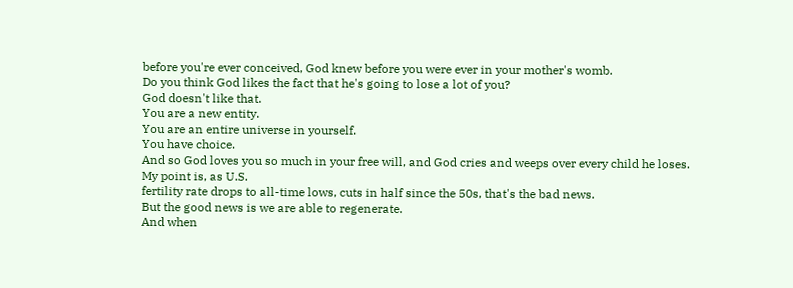before you're ever conceived, God knew before you were ever in your mother's womb.
Do you think God likes the fact that he's going to lose a lot of you?
God doesn't like that.
You are a new entity.
You are an entire universe in yourself.
You have choice.
And so God loves you so much in your free will, and God cries and weeps over every child he loses.
My point is, as U.S.
fertility rate drops to all-time lows, cuts in half since the 50s, that's the bad news.
But the good news is we are able to regenerate.
And when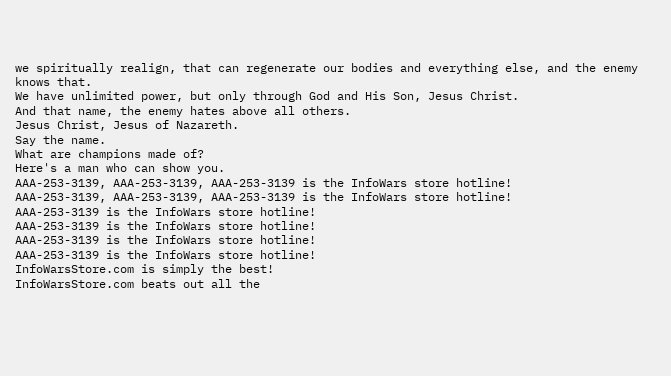we spiritually realign, that can regenerate our bodies and everything else, and the enemy knows that.
We have unlimited power, but only through God and His Son, Jesus Christ.
And that name, the enemy hates above all others.
Jesus Christ, Jesus of Nazareth.
Say the name.
What are champions made of?
Here's a man who can show you.
AAA-253-3139, AAA-253-3139, AAA-253-3139 is the InfoWars store hotline!
AAA-253-3139, AAA-253-3139, AAA-253-3139 is the InfoWars store hotline!
AAA-253-3139 is the InfoWars store hotline!
AAA-253-3139 is the InfoWars store hotline!
AAA-253-3139 is the InfoWars store hotline!
AAA-253-3139 is the InfoWars store hotline!
InfoWarsStore.com is simply the best!
InfoWarsStore.com beats out all the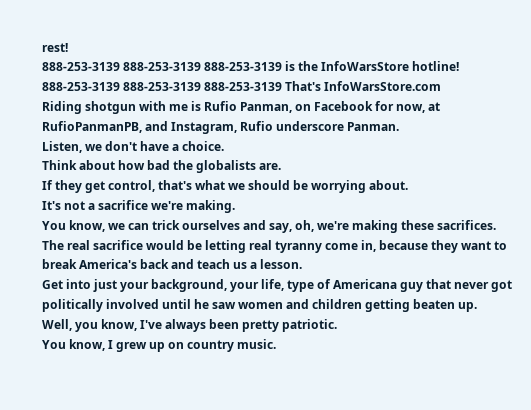rest!
888-253-3139 888-253-3139 888-253-3139 is the InfoWarsStore hotline!
888-253-3139 888-253-3139 888-253-3139 That's InfoWarsStore.com
Riding shotgun with me is Rufio Panman, on Facebook for now, at RufioPanmanPB, and Instagram, Rufio underscore Panman.
Listen, we don't have a choice.
Think about how bad the globalists are.
If they get control, that's what we should be worrying about.
It's not a sacrifice we're making.
You know, we can trick ourselves and say, oh, we're making these sacrifices.
The real sacrifice would be letting real tyranny come in, because they want to break America's back and teach us a lesson.
Get into just your background, your life, type of Americana guy that never got politically involved until he saw women and children getting beaten up.
Well, you know, I've always been pretty patriotic.
You know, I grew up on country music.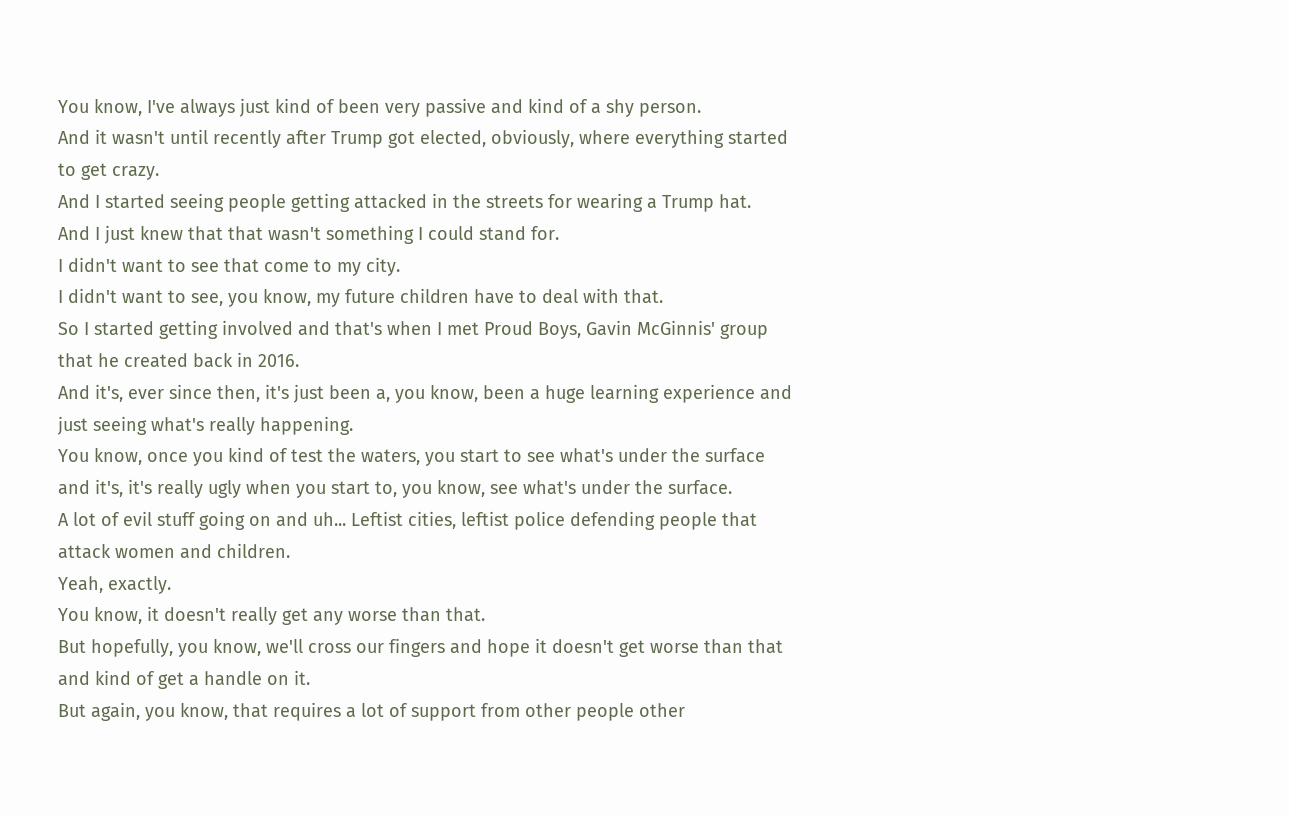You know, I've always just kind of been very passive and kind of a shy person.
And it wasn't until recently after Trump got elected, obviously, where everything started to get crazy.
And I started seeing people getting attacked in the streets for wearing a Trump hat.
And I just knew that that wasn't something I could stand for.
I didn't want to see that come to my city.
I didn't want to see, you know, my future children have to deal with that.
So I started getting involved and that's when I met Proud Boys, Gavin McGinnis' group that he created back in 2016.
And it's, ever since then, it's just been a, you know, been a huge learning experience and just seeing what's really happening.
You know, once you kind of test the waters, you start to see what's under the surface and it's, it's really ugly when you start to, you know, see what's under the surface.
A lot of evil stuff going on and uh... Leftist cities, leftist police defending people that attack women and children.
Yeah, exactly.
You know, it doesn't really get any worse than that.
But hopefully, you know, we'll cross our fingers and hope it doesn't get worse than that and kind of get a handle on it.
But again, you know, that requires a lot of support from other people other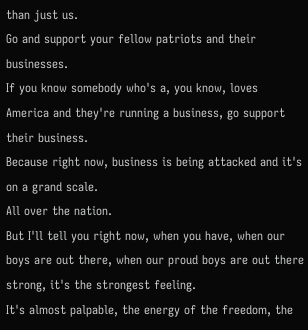than just us.
Go and support your fellow patriots and their businesses.
If you know somebody who's a, you know, loves America and they're running a business, go support their business.
Because right now, business is being attacked and it's on a grand scale.
All over the nation.
But I'll tell you right now, when you have, when our boys are out there, when our proud boys are out there strong, it's the strongest feeling.
It's almost palpable, the energy of the freedom, the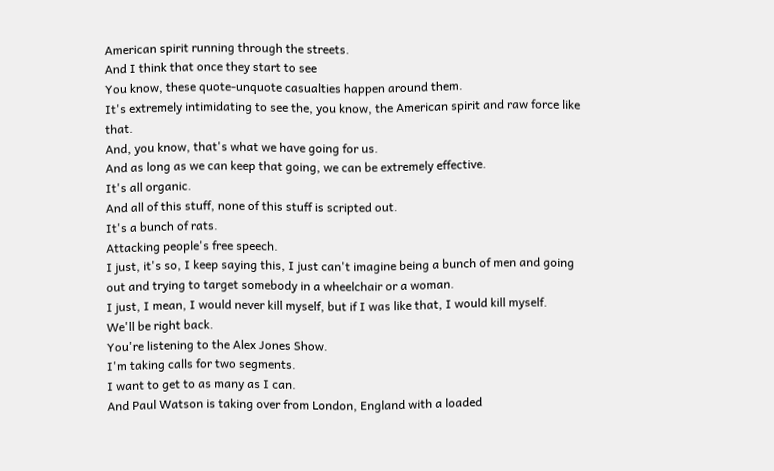American spirit running through the streets.
And I think that once they start to see
You know, these quote-unquote casualties happen around them.
It's extremely intimidating to see the, you know, the American spirit and raw force like that.
And, you know, that's what we have going for us.
And as long as we can keep that going, we can be extremely effective.
It's all organic.
And all of this stuff, none of this stuff is scripted out.
It's a bunch of rats.
Attacking people's free speech.
I just, it's so, I keep saying this, I just can't imagine being a bunch of men and going out and trying to target somebody in a wheelchair or a woman.
I just, I mean, I would never kill myself, but if I was like that, I would kill myself.
We'll be right back.
You're listening to the Alex Jones Show.
I'm taking calls for two segments.
I want to get to as many as I can.
And Paul Watson is taking over from London, England with a loaded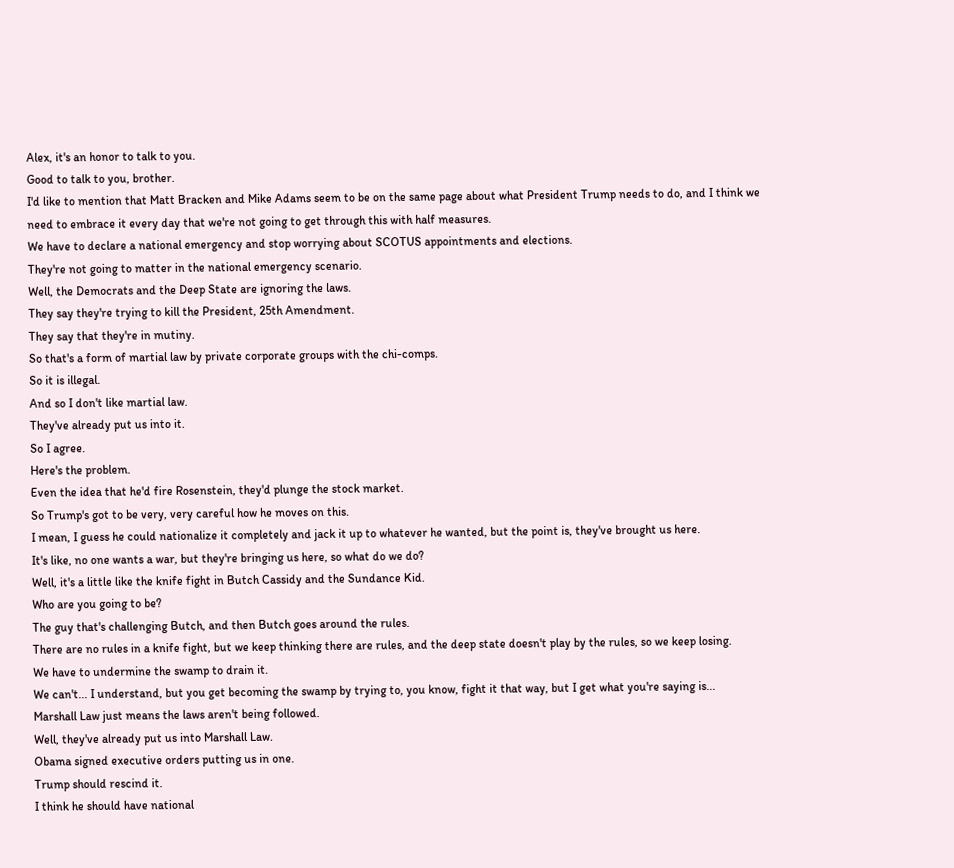Alex, it's an honor to talk to you.
Good to talk to you, brother.
I'd like to mention that Matt Bracken and Mike Adams seem to be on the same page about what President Trump needs to do, and I think we need to embrace it every day that we're not going to get through this with half measures.
We have to declare a national emergency and stop worrying about SCOTUS appointments and elections.
They're not going to matter in the national emergency scenario.
Well, the Democrats and the Deep State are ignoring the laws.
They say they're trying to kill the President, 25th Amendment.
They say that they're in mutiny.
So that's a form of martial law by private corporate groups with the chi-comps.
So it is illegal.
And so I don't like martial law.
They've already put us into it.
So I agree.
Here's the problem.
Even the idea that he'd fire Rosenstein, they'd plunge the stock market.
So Trump's got to be very, very careful how he moves on this.
I mean, I guess he could nationalize it completely and jack it up to whatever he wanted, but the point is, they've brought us here.
It's like, no one wants a war, but they're bringing us here, so what do we do?
Well, it's a little like the knife fight in Butch Cassidy and the Sundance Kid.
Who are you going to be?
The guy that's challenging Butch, and then Butch goes around the rules.
There are no rules in a knife fight, but we keep thinking there are rules, and the deep state doesn't play by the rules, so we keep losing.
We have to undermine the swamp to drain it.
We can't... I understand, but you get becoming the swamp by trying to, you know, fight it that way, but I get what you're saying is...
Marshall Law just means the laws aren't being followed.
Well, they've already put us into Marshall Law.
Obama signed executive orders putting us in one.
Trump should rescind it.
I think he should have national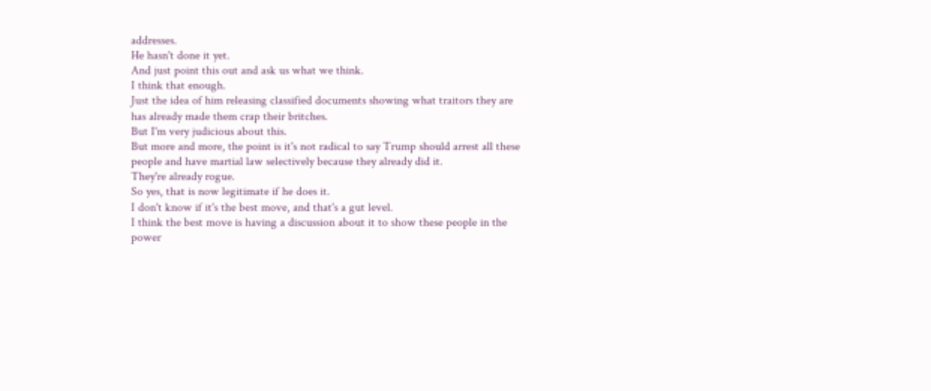addresses.
He hasn't done it yet.
And just point this out and ask us what we think.
I think that enough.
Just the idea of him releasing classified documents showing what traitors they are has already made them crap their britches.
But I'm very judicious about this.
But more and more, the point is it's not radical to say Trump should arrest all these people and have martial law selectively because they already did it.
They're already rogue.
So yes, that is now legitimate if he does it.
I don't know if it's the best move, and that's a gut level.
I think the best move is having a discussion about it to show these people in the power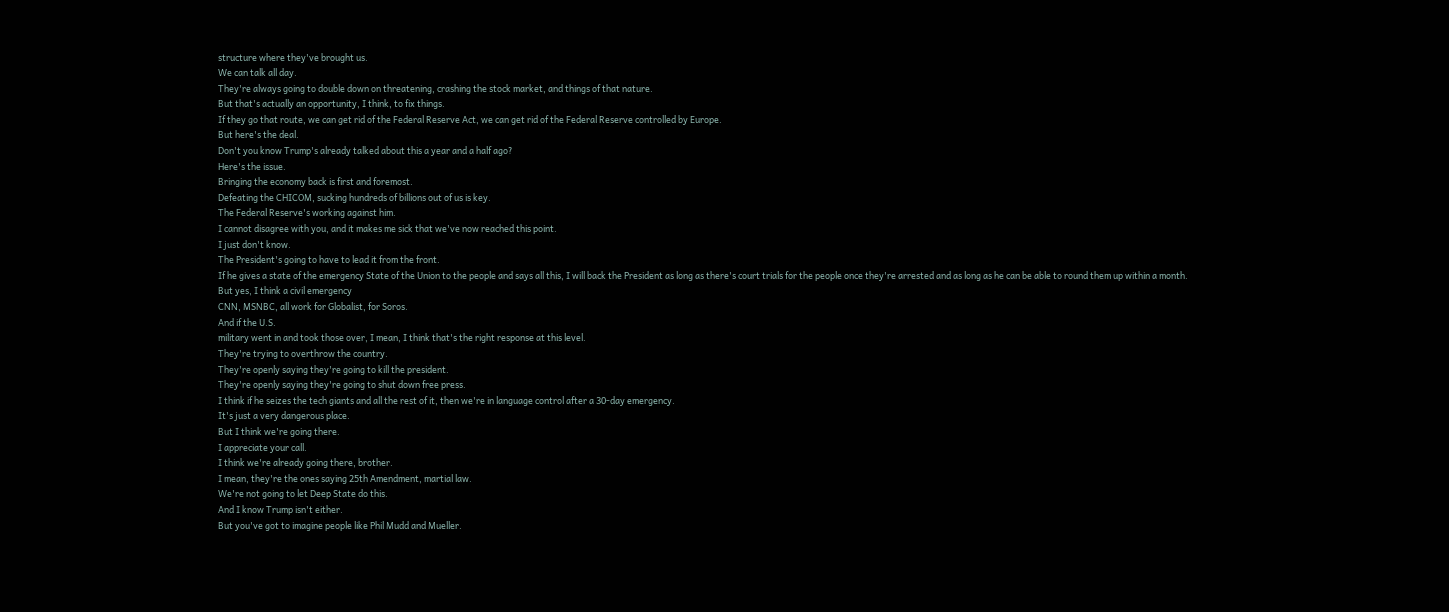structure where they've brought us.
We can talk all day.
They're always going to double down on threatening, crashing the stock market, and things of that nature.
But that's actually an opportunity, I think, to fix things.
If they go that route, we can get rid of the Federal Reserve Act, we can get rid of the Federal Reserve controlled by Europe.
But here's the deal.
Don't you know Trump's already talked about this a year and a half ago?
Here's the issue.
Bringing the economy back is first and foremost.
Defeating the CHICOM, sucking hundreds of billions out of us is key.
The Federal Reserve's working against him.
I cannot disagree with you, and it makes me sick that we've now reached this point.
I just don't know.
The President's going to have to lead it from the front.
If he gives a state of the emergency State of the Union to the people and says all this, I will back the President as long as there's court trials for the people once they're arrested and as long as he can be able to round them up within a month.
But yes, I think a civil emergency
CNN, MSNBC, all work for Globalist, for Soros.
And if the U.S.
military went in and took those over, I mean, I think that's the right response at this level.
They're trying to overthrow the country.
They're openly saying they're going to kill the president.
They're openly saying they're going to shut down free press.
I think if he seizes the tech giants and all the rest of it, then we're in language control after a 30-day emergency.
It's just a very dangerous place.
But I think we're going there.
I appreciate your call.
I think we're already going there, brother.
I mean, they're the ones saying 25th Amendment, martial law.
We're not going to let Deep State do this.
And I know Trump isn't either.
But you've got to imagine people like Phil Mudd and Mueller.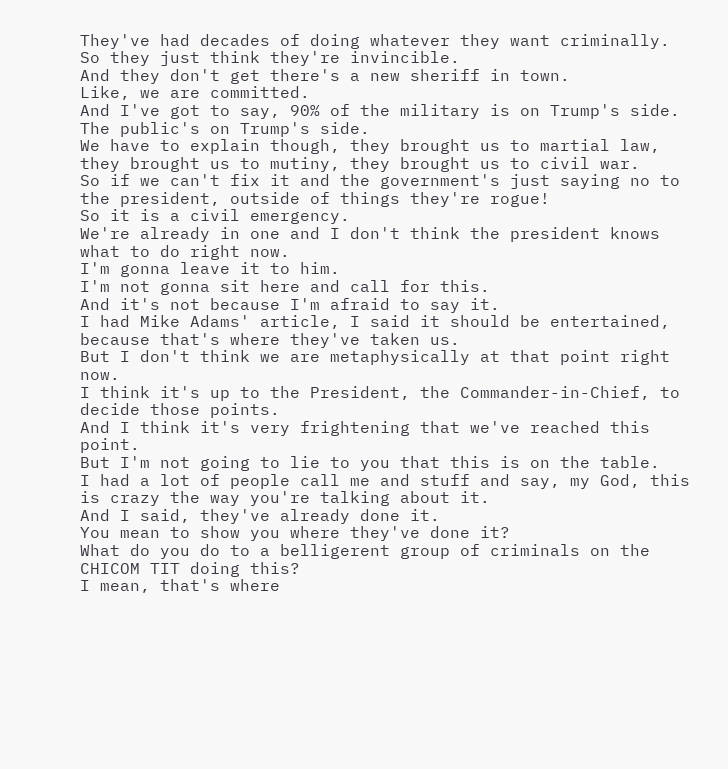They've had decades of doing whatever they want criminally.
So they just think they're invincible.
And they don't get there's a new sheriff in town.
Like, we are committed.
And I've got to say, 90% of the military is on Trump's side.
The public's on Trump's side.
We have to explain though, they brought us to martial law, they brought us to mutiny, they brought us to civil war.
So if we can't fix it and the government's just saying no to the president, outside of things they're rogue!
So it is a civil emergency.
We're already in one and I don't think the president knows what to do right now.
I'm gonna leave it to him.
I'm not gonna sit here and call for this.
And it's not because I'm afraid to say it.
I had Mike Adams' article, I said it should be entertained, because that's where they've taken us.
But I don't think we are metaphysically at that point right now.
I think it's up to the President, the Commander-in-Chief, to decide those points.
And I think it's very frightening that we've reached this point.
But I'm not going to lie to you that this is on the table.
I had a lot of people call me and stuff and say, my God, this is crazy the way you're talking about it.
And I said, they've already done it.
You mean to show you where they've done it?
What do you do to a belligerent group of criminals on the CHICOM TIT doing this?
I mean, that's where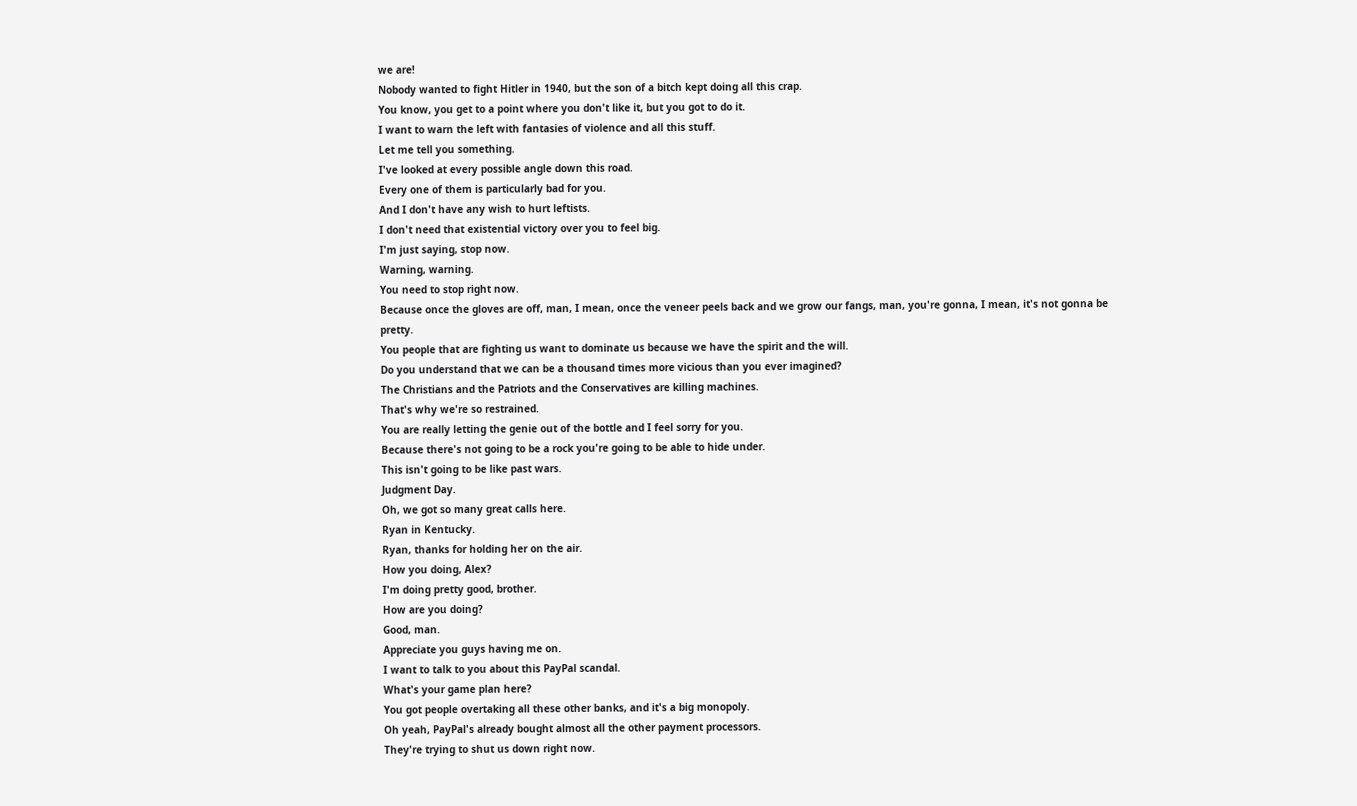we are!
Nobody wanted to fight Hitler in 1940, but the son of a bitch kept doing all this crap.
You know, you get to a point where you don't like it, but you got to do it.
I want to warn the left with fantasies of violence and all this stuff.
Let me tell you something.
I've looked at every possible angle down this road.
Every one of them is particularly bad for you.
And I don't have any wish to hurt leftists.
I don't need that existential victory over you to feel big.
I'm just saying, stop now.
Warning, warning.
You need to stop right now.
Because once the gloves are off, man, I mean, once the veneer peels back and we grow our fangs, man, you're gonna, I mean, it's not gonna be pretty.
You people that are fighting us want to dominate us because we have the spirit and the will.
Do you understand that we can be a thousand times more vicious than you ever imagined?
The Christians and the Patriots and the Conservatives are killing machines.
That's why we're so restrained.
You are really letting the genie out of the bottle and I feel sorry for you.
Because there's not going to be a rock you're going to be able to hide under.
This isn't going to be like past wars.
Judgment Day.
Oh, we got so many great calls here.
Ryan in Kentucky.
Ryan, thanks for holding her on the air.
How you doing, Alex?
I'm doing pretty good, brother.
How are you doing?
Good, man.
Appreciate you guys having me on.
I want to talk to you about this PayPal scandal.
What's your game plan here?
You got people overtaking all these other banks, and it's a big monopoly.
Oh yeah, PayPal's already bought almost all the other payment processors.
They're trying to shut us down right now.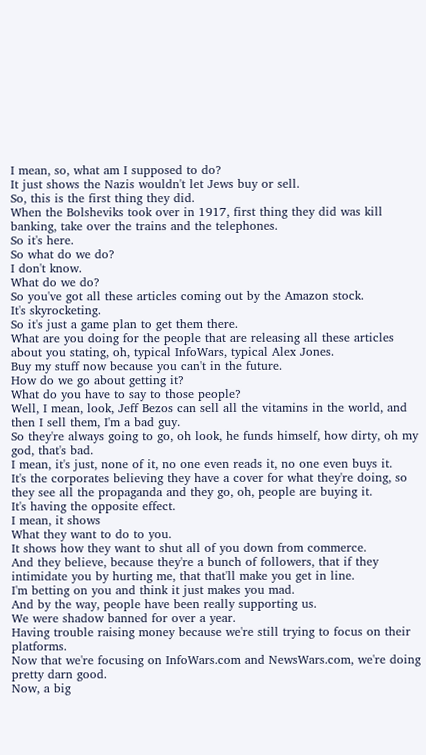I mean, so, what am I supposed to do?
It just shows the Nazis wouldn't let Jews buy or sell.
So, this is the first thing they did.
When the Bolsheviks took over in 1917, first thing they did was kill banking, take over the trains and the telephones.
So it's here.
So what do we do?
I don't know.
What do we do?
So you've got all these articles coming out by the Amazon stock.
It's skyrocketing.
So it's just a game plan to get them there.
What are you doing for the people that are releasing all these articles about you stating, oh, typical InfoWars, typical Alex Jones.
Buy my stuff now because you can't in the future.
How do we go about getting it?
What do you have to say to those people?
Well, I mean, look, Jeff Bezos can sell all the vitamins in the world, and then I sell them, I'm a bad guy.
So they're always going to go, oh look, he funds himself, how dirty, oh my god, that's bad.
I mean, it's just, none of it, no one even reads it, no one even buys it.
It's the corporates believing they have a cover for what they're doing, so they see all the propaganda and they go, oh, people are buying it.
It's having the opposite effect.
I mean, it shows
What they want to do to you.
It shows how they want to shut all of you down from commerce.
And they believe, because they're a bunch of followers, that if they intimidate you by hurting me, that that'll make you get in line.
I'm betting on you and think it just makes you mad.
And by the way, people have been really supporting us.
We were shadow banned for over a year.
Having trouble raising money because we're still trying to focus on their platforms.
Now that we're focusing on InfoWars.com and NewsWars.com, we're doing pretty darn good.
Now, a big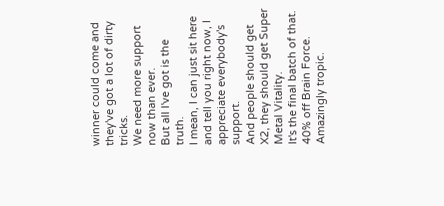winner could come and they've got a lot of dirty tricks.
We need more support now than ever.
But all I've got is the truth.
I mean, I can just sit here and tell you right now, I appreciate everybody's support.
And people should get X2, they should get Super Metal Vitality.
It's the final batch of that.
40% off Brain Force.
Amazingly tropic.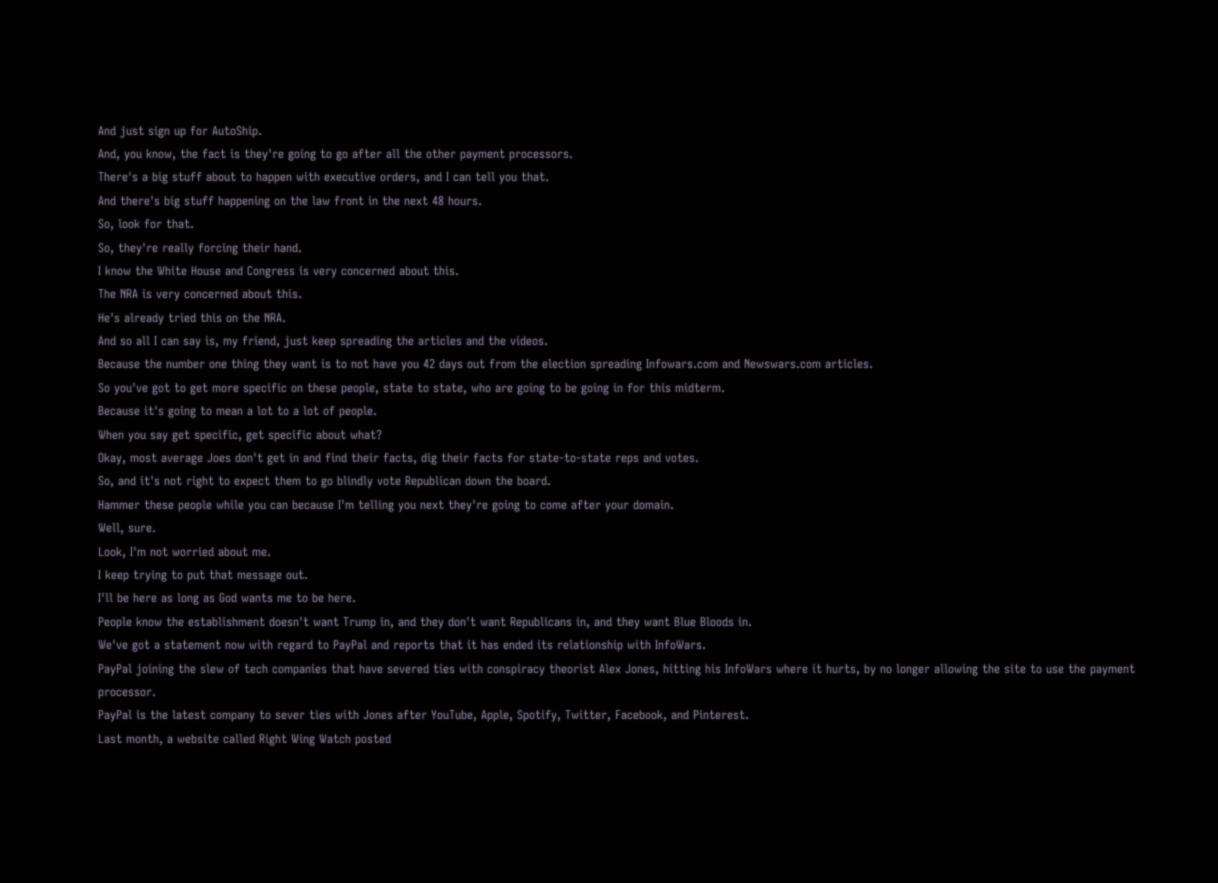And just sign up for AutoShip.
And, you know, the fact is they're going to go after all the other payment processors.
There's a big stuff about to happen with executive orders, and I can tell you that.
And there's big stuff happening on the law front in the next 48 hours.
So, look for that.
So, they're really forcing their hand.
I know the White House and Congress is very concerned about this.
The NRA is very concerned about this.
He's already tried this on the NRA.
And so all I can say is, my friend, just keep spreading the articles and the videos.
Because the number one thing they want is to not have you 42 days out from the election spreading Infowars.com and Newswars.com articles.
So you've got to get more specific on these people, state to state, who are going to be going in for this midterm.
Because it's going to mean a lot to a lot of people.
When you say get specific, get specific about what?
Okay, most average Joes don't get in and find their facts, dig their facts for state-to-state reps and votes.
So, and it's not right to expect them to go blindly vote Republican down the board.
Hammer these people while you can because I'm telling you next they're going to come after your domain.
Well, sure.
Look, I'm not worried about me.
I keep trying to put that message out.
I'll be here as long as God wants me to be here.
People know the establishment doesn't want Trump in, and they don't want Republicans in, and they want Blue Bloods in.
We've got a statement now with regard to PayPal and reports that it has ended its relationship with InfoWars.
PayPal joining the slew of tech companies that have severed ties with conspiracy theorist Alex Jones, hitting his InfoWars where it hurts, by no longer allowing the site to use the payment processor.
PayPal is the latest company to sever ties with Jones after YouTube, Apple, Spotify, Twitter, Facebook, and Pinterest.
Last month, a website called Right Wing Watch posted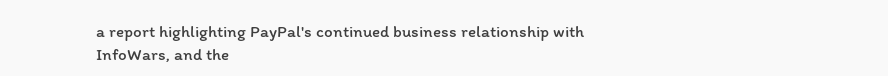a report highlighting PayPal's continued business relationship with InfoWars, and the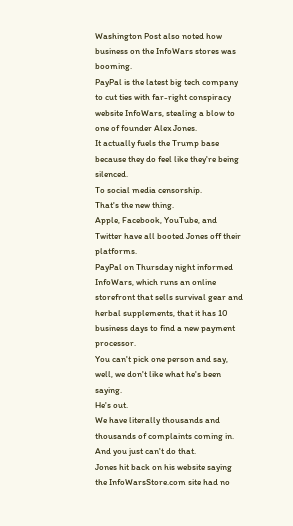Washington Post also noted how business on the InfoWars stores was booming.
PayPal is the latest big tech company to cut ties with far-right conspiracy website InfoWars, stealing a blow to one of founder Alex Jones.
It actually fuels the Trump base because they do feel like they're being silenced.
To social media censorship.
That's the new thing.
Apple, Facebook, YouTube, and Twitter have all booted Jones off their platforms.
PayPal on Thursday night informed InfoWars, which runs an online storefront that sells survival gear and herbal supplements, that it has 10 business days to find a new payment processor.
You can't pick one person and say, well, we don't like what he's been saying.
He's out.
We have literally thousands and thousands of complaints coming in.
And you just can't do that.
Jones hit back on his website saying the InfoWarsStore.com site had no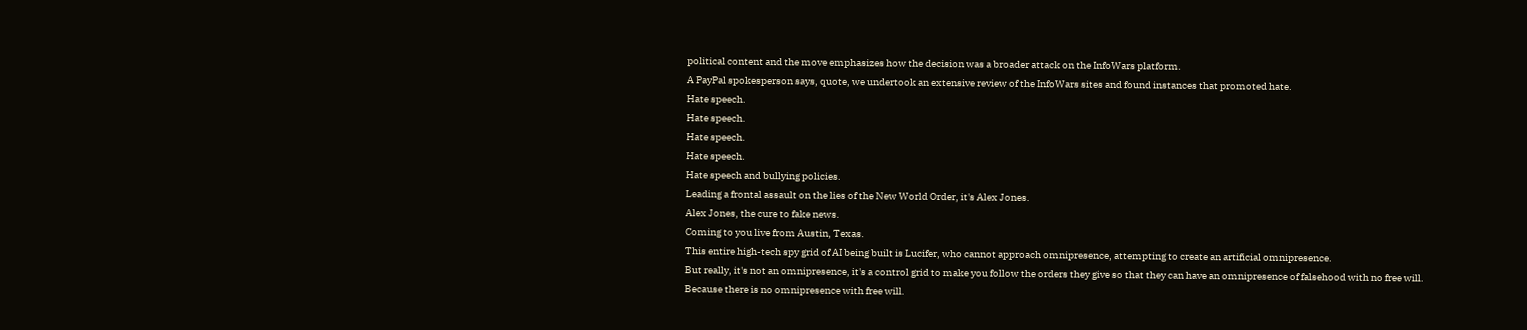political content and the move emphasizes how the decision was a broader attack on the InfoWars platform.
A PayPal spokesperson says, quote, we undertook an extensive review of the InfoWars sites and found instances that promoted hate.
Hate speech.
Hate speech.
Hate speech.
Hate speech.
Hate speech and bullying policies.
Leading a frontal assault on the lies of the New World Order, it's Alex Jones.
Alex Jones, the cure to fake news.
Coming to you live from Austin, Texas.
This entire high-tech spy grid of AI being built is Lucifer, who cannot approach omnipresence, attempting to create an artificial omnipresence.
But really, it's not an omnipresence, it's a control grid to make you follow the orders they give so that they can have an omnipresence of falsehood with no free will.
Because there is no omnipresence with free will.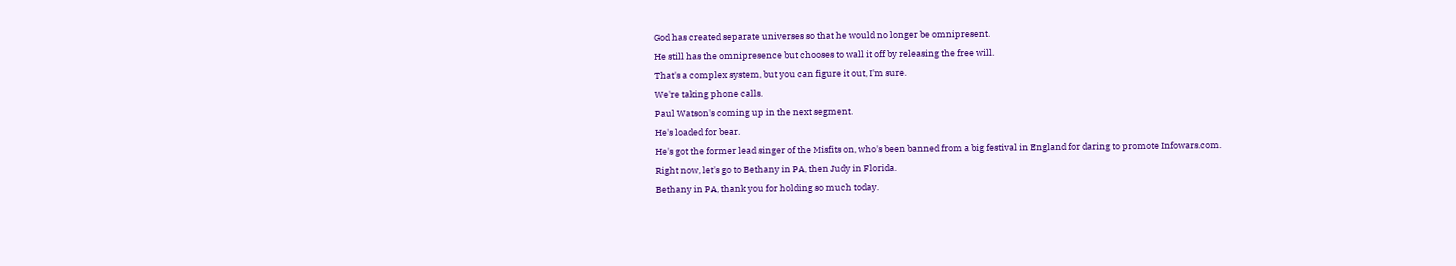God has created separate universes so that he would no longer be omnipresent.
He still has the omnipresence but chooses to wall it off by releasing the free will.
That's a complex system, but you can figure it out, I'm sure.
We're taking phone calls.
Paul Watson's coming up in the next segment.
He's loaded for bear.
He's got the former lead singer of the Misfits on, who's been banned from a big festival in England for daring to promote Infowars.com.
Right now, let's go to Bethany in PA, then Judy in Florida.
Bethany in PA, thank you for holding so much today.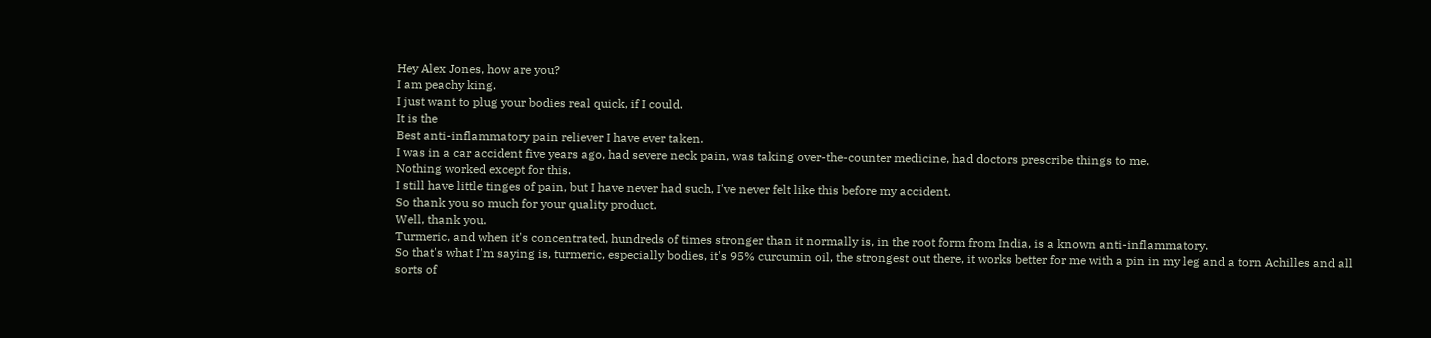Hey Alex Jones, how are you?
I am peachy king.
I just want to plug your bodies real quick, if I could.
It is the
Best anti-inflammatory pain reliever I have ever taken.
I was in a car accident five years ago, had severe neck pain, was taking over-the-counter medicine, had doctors prescribe things to me.
Nothing worked except for this.
I still have little tinges of pain, but I have never had such, I've never felt like this before my accident.
So thank you so much for your quality product.
Well, thank you.
Turmeric, and when it's concentrated, hundreds of times stronger than it normally is, in the root form from India, is a known anti-inflammatory.
So that's what I'm saying is, turmeric, especially bodies, it's 95% curcumin oil, the strongest out there, it works better for me with a pin in my leg and a torn Achilles and all sorts of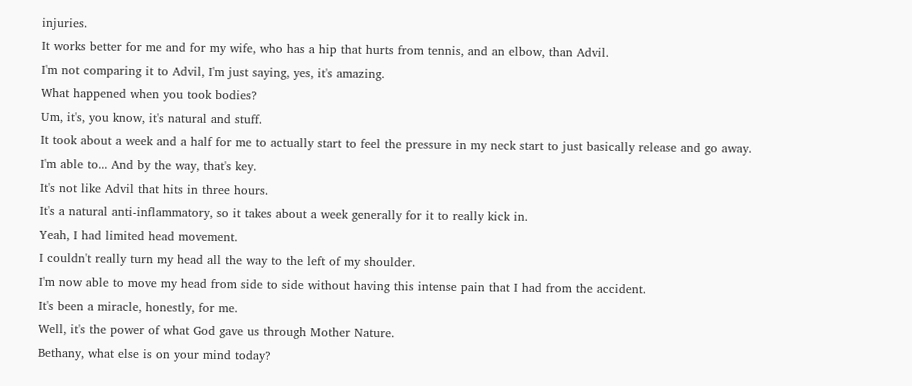injuries.
It works better for me and for my wife, who has a hip that hurts from tennis, and an elbow, than Advil.
I'm not comparing it to Advil, I'm just saying, yes, it's amazing.
What happened when you took bodies?
Um, it's, you know, it's natural and stuff.
It took about a week and a half for me to actually start to feel the pressure in my neck start to just basically release and go away.
I'm able to... And by the way, that's key.
It's not like Advil that hits in three hours.
It's a natural anti-inflammatory, so it takes about a week generally for it to really kick in.
Yeah, I had limited head movement.
I couldn't really turn my head all the way to the left of my shoulder.
I'm now able to move my head from side to side without having this intense pain that I had from the accident.
It's been a miracle, honestly, for me.
Well, it's the power of what God gave us through Mother Nature.
Bethany, what else is on your mind today?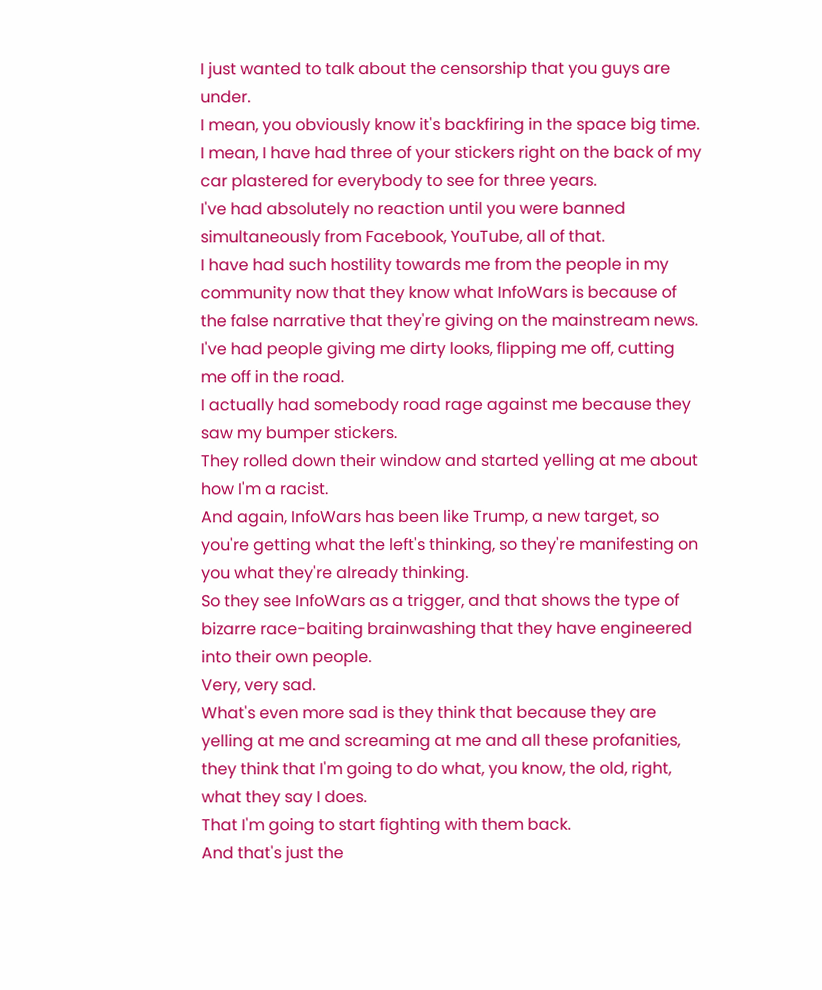I just wanted to talk about the censorship that you guys are under.
I mean, you obviously know it's backfiring in the space big time.
I mean, I have had three of your stickers right on the back of my car plastered for everybody to see for three years.
I've had absolutely no reaction until you were banned simultaneously from Facebook, YouTube, all of that.
I have had such hostility towards me from the people in my community now that they know what InfoWars is because of the false narrative that they're giving on the mainstream news.
I've had people giving me dirty looks, flipping me off, cutting me off in the road.
I actually had somebody road rage against me because they saw my bumper stickers.
They rolled down their window and started yelling at me about how I'm a racist.
And again, InfoWars has been like Trump, a new target, so you're getting what the left's thinking, so they're manifesting on you what they're already thinking.
So they see InfoWars as a trigger, and that shows the type of bizarre race-baiting brainwashing that they have engineered into their own people.
Very, very sad.
What's even more sad is they think that because they are yelling at me and screaming at me and all these profanities, they think that I'm going to do what, you know, the old, right, what they say I does.
That I'm going to start fighting with them back.
And that's just the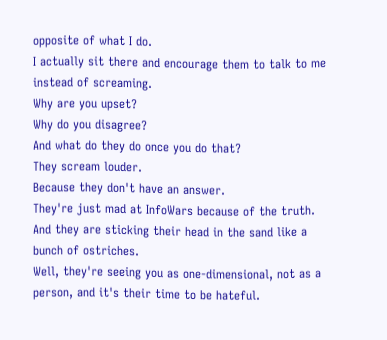opposite of what I do.
I actually sit there and encourage them to talk to me instead of screaming.
Why are you upset?
Why do you disagree?
And what do they do once you do that?
They scream louder.
Because they don't have an answer.
They're just mad at InfoWars because of the truth.
And they are sticking their head in the sand like a bunch of ostriches.
Well, they're seeing you as one-dimensional, not as a person, and it's their time to be hateful.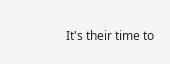It's their time to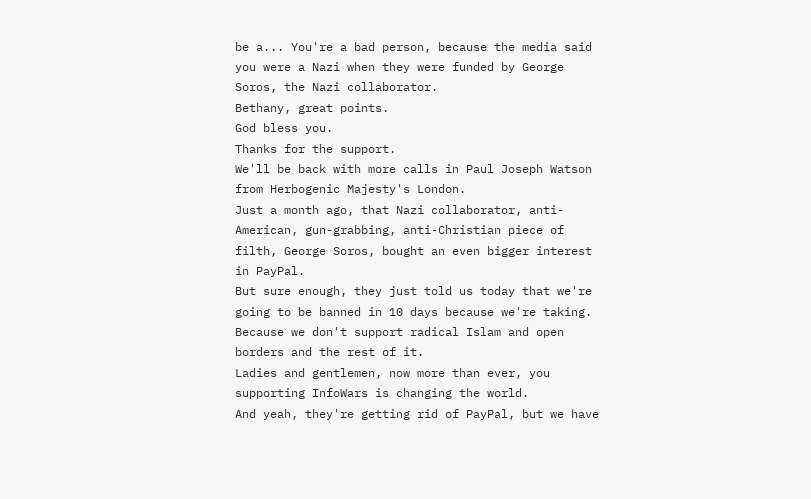be a... You're a bad person, because the media said you were a Nazi when they were funded by George Soros, the Nazi collaborator.
Bethany, great points.
God bless you.
Thanks for the support.
We'll be back with more calls in Paul Joseph Watson from Herbogenic Majesty's London.
Just a month ago, that Nazi collaborator, anti-American, gun-grabbing, anti-Christian piece of filth, George Soros, bought an even bigger interest in PayPal.
But sure enough, they just told us today that we're going to be banned in 10 days because we're taking.
Because we don't support radical Islam and open borders and the rest of it.
Ladies and gentlemen, now more than ever, you supporting InfoWars is changing the world.
And yeah, they're getting rid of PayPal, but we have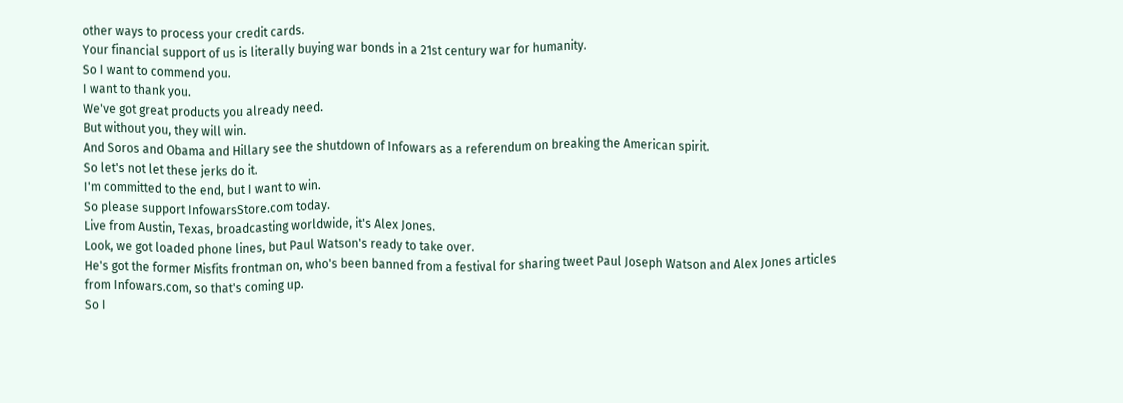other ways to process your credit cards.
Your financial support of us is literally buying war bonds in a 21st century war for humanity.
So I want to commend you.
I want to thank you.
We've got great products you already need.
But without you, they will win.
And Soros and Obama and Hillary see the shutdown of Infowars as a referendum on breaking the American spirit.
So let's not let these jerks do it.
I'm committed to the end, but I want to win.
So please support InfowarsStore.com today.
Live from Austin, Texas, broadcasting worldwide, it's Alex Jones.
Look, we got loaded phone lines, but Paul Watson's ready to take over.
He's got the former Misfits frontman on, who's been banned from a festival for sharing tweet Paul Joseph Watson and Alex Jones articles from Infowars.com, so that's coming up.
So I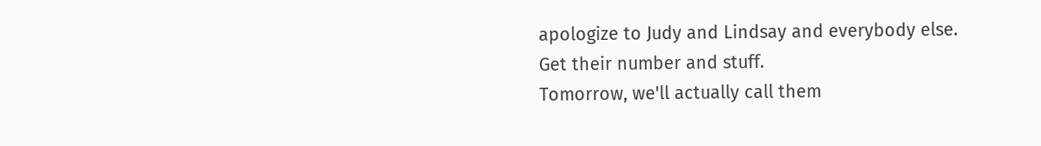apologize to Judy and Lindsay and everybody else.
Get their number and stuff.
Tomorrow, we'll actually call them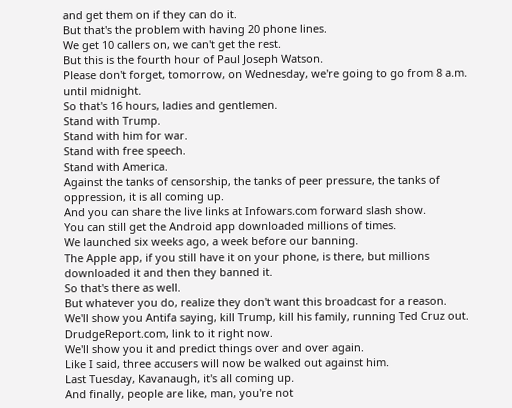and get them on if they can do it.
But that's the problem with having 20 phone lines.
We get 10 callers on, we can't get the rest.
But this is the fourth hour of Paul Joseph Watson.
Please don't forget, tomorrow, on Wednesday, we're going to go from 8 a.m.
until midnight.
So that's 16 hours, ladies and gentlemen.
Stand with Trump.
Stand with him for war.
Stand with free speech.
Stand with America.
Against the tanks of censorship, the tanks of peer pressure, the tanks of oppression, it is all coming up.
And you can share the live links at Infowars.com forward slash show.
You can still get the Android app downloaded millions of times.
We launched six weeks ago, a week before our banning.
The Apple app, if you still have it on your phone, is there, but millions downloaded it and then they banned it.
So that's there as well.
But whatever you do, realize they don't want this broadcast for a reason.
We'll show you Antifa saying, kill Trump, kill his family, running Ted Cruz out.
DrudgeReport.com, link to it right now.
We'll show you it and predict things over and over again.
Like I said, three accusers will now be walked out against him.
Last Tuesday, Kavanaugh, it's all coming up.
And finally, people are like, man, you're not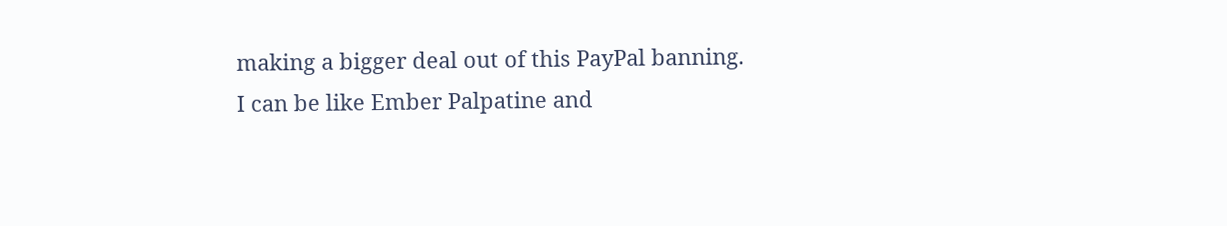making a bigger deal out of this PayPal banning.
I can be like Ember Palpatine and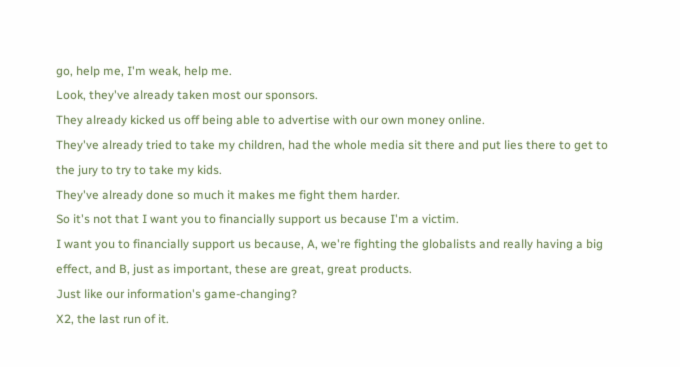go, help me, I'm weak, help me.
Look, they've already taken most our sponsors.
They already kicked us off being able to advertise with our own money online.
They've already tried to take my children, had the whole media sit there and put lies there to get to the jury to try to take my kids.
They've already done so much it makes me fight them harder.
So it's not that I want you to financially support us because I'm a victim.
I want you to financially support us because, A, we're fighting the globalists and really having a big effect, and B, just as important, these are great, great products.
Just like our information's game-changing?
X2, the last run of it.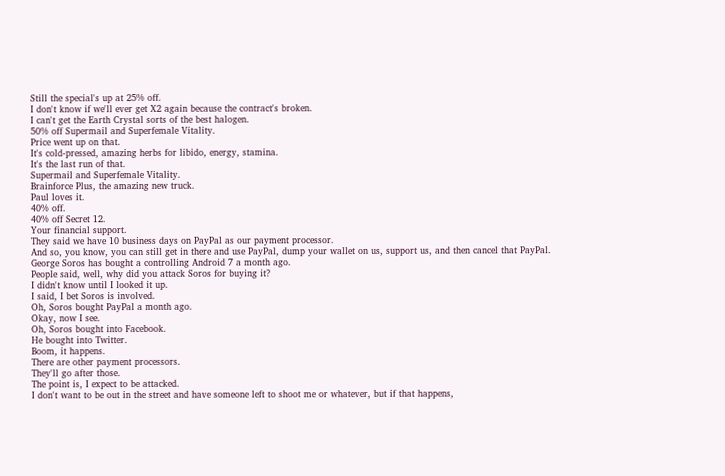Still the special's up at 25% off.
I don't know if we'll ever get X2 again because the contract's broken.
I can't get the Earth Crystal sorts of the best halogen.
50% off Supermail and Superfemale Vitality.
Price went up on that.
It's cold-pressed, amazing herbs for libido, energy, stamina.
It's the last run of that.
Supermail and Superfemale Vitality.
Brainforce Plus, the amazing new truck.
Paul loves it.
40% off.
40% off Secret 12.
Your financial support.
They said we have 10 business days on PayPal as our payment processor.
And so, you know, you can still get in there and use PayPal, dump your wallet on us, support us, and then cancel that PayPal.
George Soros has bought a controlling Android 7 a month ago.
People said, well, why did you attack Soros for buying it?
I didn't know until I looked it up.
I said, I bet Soros is involved.
Oh, Soros bought PayPal a month ago.
Okay, now I see.
Oh, Soros bought into Facebook.
He bought into Twitter.
Boom, it happens.
There are other payment processors.
They'll go after those.
The point is, I expect to be attacked.
I don't want to be out in the street and have someone left to shoot me or whatever, but if that happens,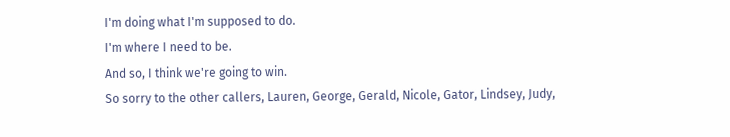I'm doing what I'm supposed to do.
I'm where I need to be.
And so, I think we're going to win.
So sorry to the other callers, Lauren, George, Gerald, Nicole, Gator, Lindsey, Judy,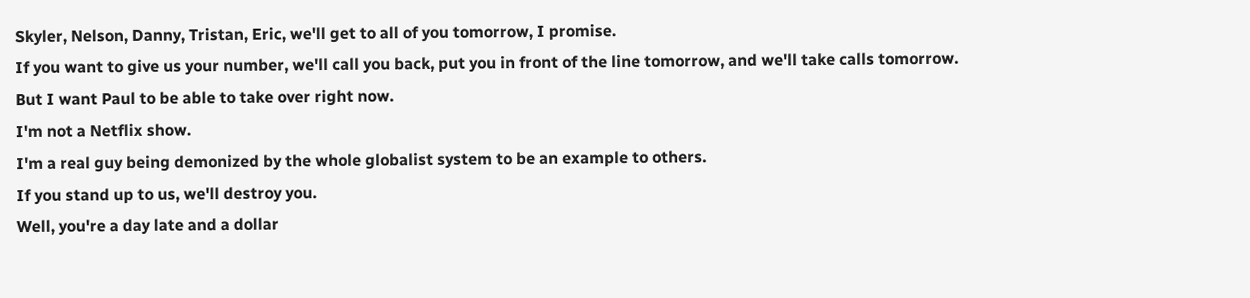Skyler, Nelson, Danny, Tristan, Eric, we'll get to all of you tomorrow, I promise.
If you want to give us your number, we'll call you back, put you in front of the line tomorrow, and we'll take calls tomorrow.
But I want Paul to be able to take over right now.
I'm not a Netflix show.
I'm a real guy being demonized by the whole globalist system to be an example to others.
If you stand up to us, we'll destroy you.
Well, you're a day late and a dollar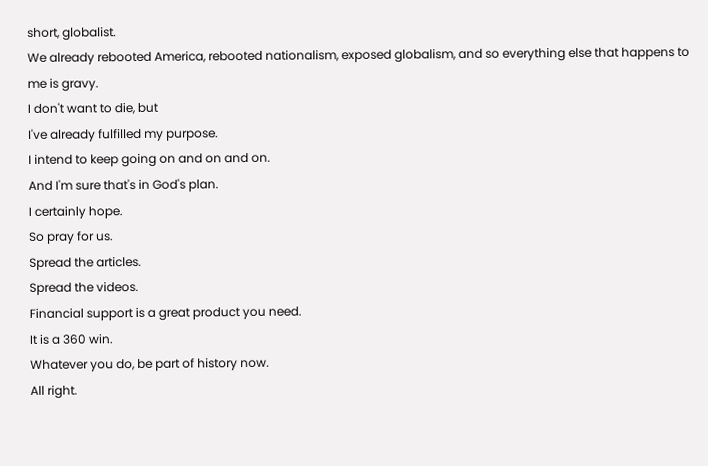short, globalist.
We already rebooted America, rebooted nationalism, exposed globalism, and so everything else that happens to me is gravy.
I don't want to die, but
I've already fulfilled my purpose.
I intend to keep going on and on and on.
And I'm sure that's in God's plan.
I certainly hope.
So pray for us.
Spread the articles.
Spread the videos.
Financial support is a great product you need.
It is a 360 win.
Whatever you do, be part of history now.
All right.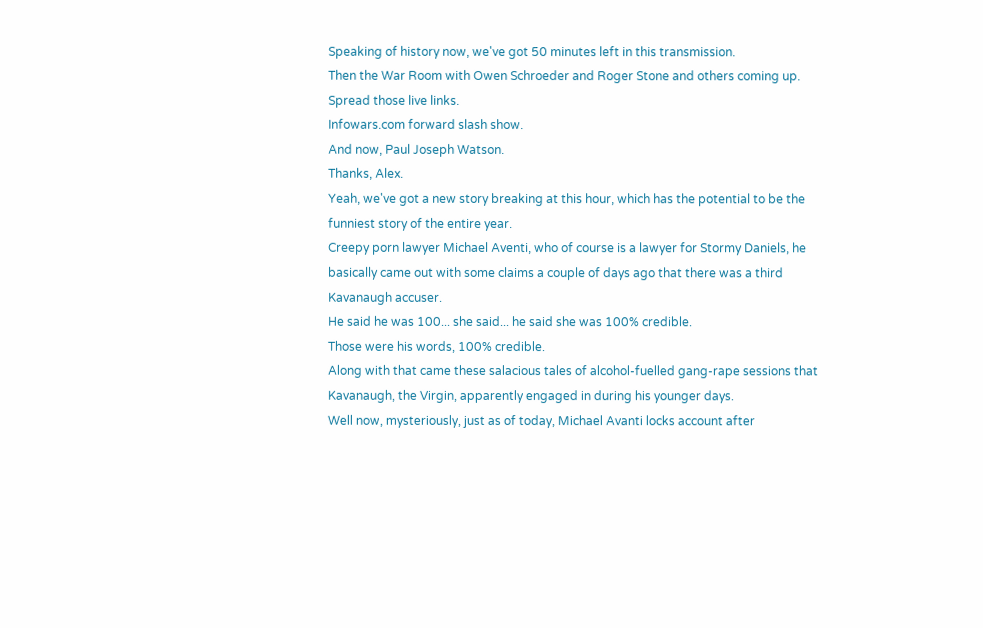Speaking of history now, we've got 50 minutes left in this transmission.
Then the War Room with Owen Schroeder and Roger Stone and others coming up.
Spread those live links.
Infowars.com forward slash show.
And now, Paul Joseph Watson.
Thanks, Alex.
Yeah, we've got a new story breaking at this hour, which has the potential to be the funniest story of the entire year.
Creepy porn lawyer Michael Aventi, who of course is a lawyer for Stormy Daniels, he basically came out with some claims a couple of days ago that there was a third Kavanaugh accuser.
He said he was 100... she said... he said she was 100% credible.
Those were his words, 100% credible.
Along with that came these salacious tales of alcohol-fuelled gang-rape sessions that Kavanaugh, the Virgin, apparently engaged in during his younger days.
Well now, mysteriously, just as of today, Michael Avanti locks account after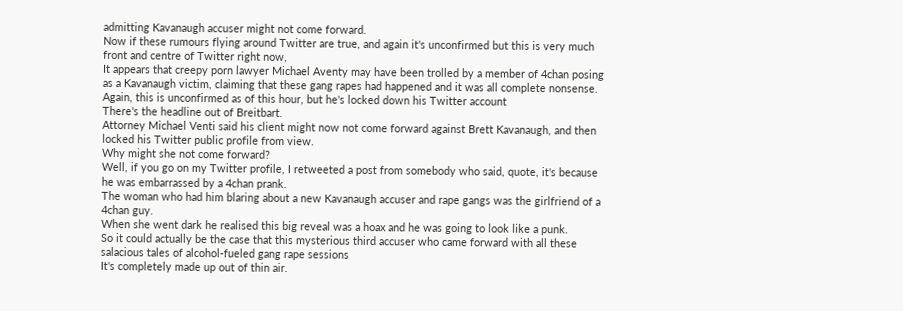admitting Kavanaugh accuser might not come forward.
Now if these rumours flying around Twitter are true, and again it's unconfirmed but this is very much front and centre of Twitter right now,
It appears that creepy porn lawyer Michael Aventy may have been trolled by a member of 4chan posing as a Kavanaugh victim, claiming that these gang rapes had happened and it was all complete nonsense.
Again, this is unconfirmed as of this hour, but he's locked down his Twitter account
There's the headline out of Breitbart.
Attorney Michael Venti said his client might now not come forward against Brett Kavanaugh, and then locked his Twitter public profile from view.
Why might she not come forward?
Well, if you go on my Twitter profile, I retweeted a post from somebody who said, quote, it's because he was embarrassed by a 4chan prank.
The woman who had him blaring about a new Kavanaugh accuser and rape gangs was the girlfriend of a 4chan guy.
When she went dark he realised this big reveal was a hoax and he was going to look like a punk.
So it could actually be the case that this mysterious third accuser who came forward with all these salacious tales of alcohol-fueled gang rape sessions
It's completely made up out of thin air.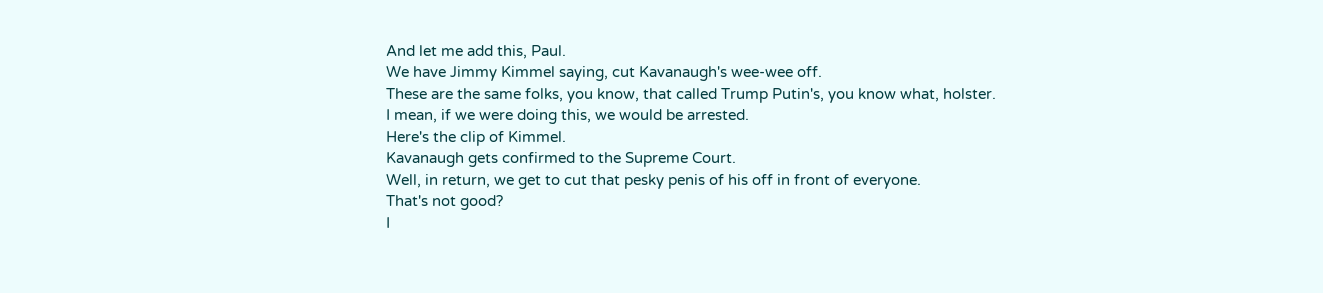And let me add this, Paul.
We have Jimmy Kimmel saying, cut Kavanaugh's wee-wee off.
These are the same folks, you know, that called Trump Putin's, you know what, holster.
I mean, if we were doing this, we would be arrested.
Here's the clip of Kimmel.
Kavanaugh gets confirmed to the Supreme Court.
Well, in return, we get to cut that pesky penis of his off in front of everyone.
That's not good?
I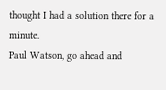thought I had a solution there for a minute.
Paul Watson, go ahead and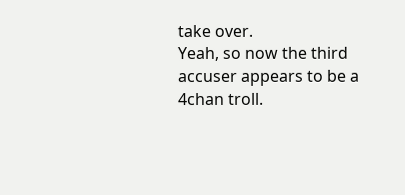take over.
Yeah, so now the third accuser appears to be a 4chan troll.